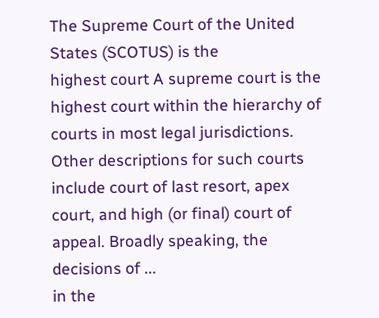The Supreme Court of the United States (SCOTUS) is the
highest court A supreme court is the highest court within the hierarchy of courts in most legal jurisdictions. Other descriptions for such courts include court of last resort, apex court, and high (or final) court of appeal. Broadly speaking, the decisions of ...
in the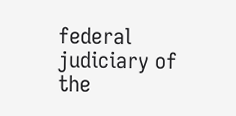federal judiciary of the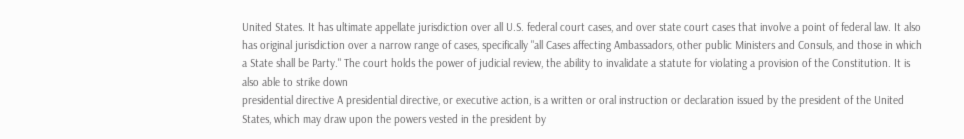United States. It has ultimate appellate jurisdiction over all U.S. federal court cases, and over state court cases that involve a point of federal law. It also has original jurisdiction over a narrow range of cases, specifically "all Cases affecting Ambassadors, other public Ministers and Consuls, and those in which a State shall be Party." The court holds the power of judicial review, the ability to invalidate a statute for violating a provision of the Constitution. It is also able to strike down
presidential directive A presidential directive, or executive action, is a written or oral instruction or declaration issued by the president of the United States, which may draw upon the powers vested in the president by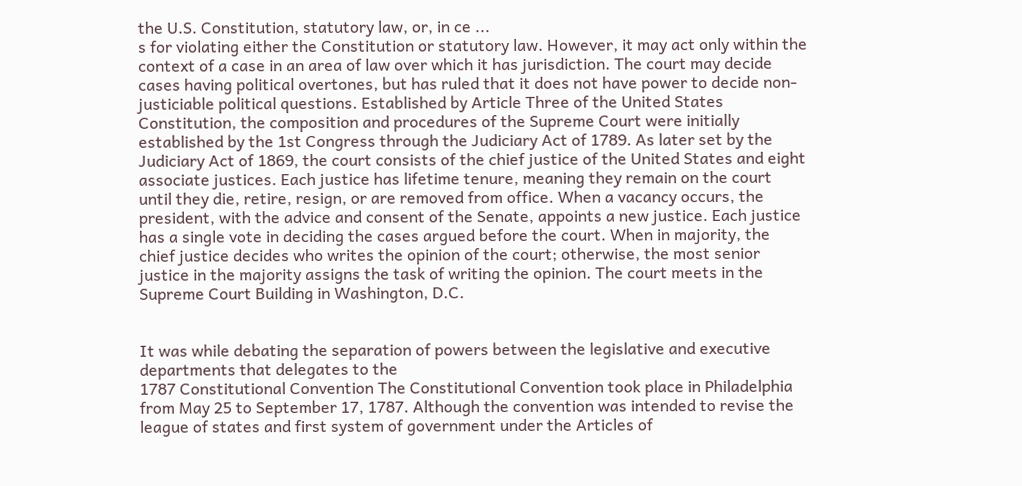the U.S. Constitution, statutory law, or, in ce ...
s for violating either the Constitution or statutory law. However, it may act only within the context of a case in an area of law over which it has jurisdiction. The court may decide cases having political overtones, but has ruled that it does not have power to decide non-justiciable political questions. Established by Article Three of the United States Constitution, the composition and procedures of the Supreme Court were initially established by the 1st Congress through the Judiciary Act of 1789. As later set by the Judiciary Act of 1869, the court consists of the chief justice of the United States and eight associate justices. Each justice has lifetime tenure, meaning they remain on the court until they die, retire, resign, or are removed from office. When a vacancy occurs, the president, with the advice and consent of the Senate, appoints a new justice. Each justice has a single vote in deciding the cases argued before the court. When in majority, the chief justice decides who writes the opinion of the court; otherwise, the most senior justice in the majority assigns the task of writing the opinion. The court meets in the Supreme Court Building in Washington, D.C.


It was while debating the separation of powers between the legislative and executive departments that delegates to the
1787 Constitutional Convention The Constitutional Convention took place in Philadelphia from May 25 to September 17, 1787. Although the convention was intended to revise the league of states and first system of government under the Articles of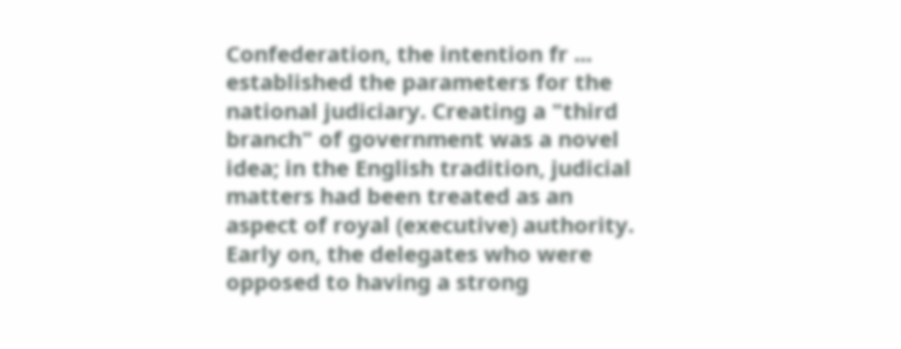Confederation, the intention fr ...
established the parameters for the national judiciary. Creating a "third branch" of government was a novel idea; in the English tradition, judicial matters had been treated as an aspect of royal (executive) authority. Early on, the delegates who were opposed to having a strong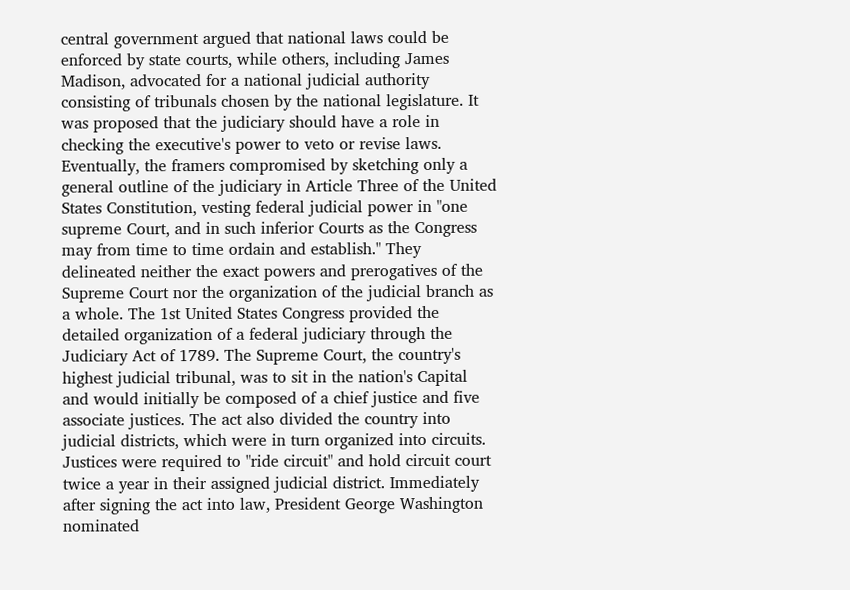central government argued that national laws could be enforced by state courts, while others, including James Madison, advocated for a national judicial authority consisting of tribunals chosen by the national legislature. It was proposed that the judiciary should have a role in checking the executive's power to veto or revise laws. Eventually, the framers compromised by sketching only a general outline of the judiciary in Article Three of the United States Constitution, vesting federal judicial power in "one supreme Court, and in such inferior Courts as the Congress may from time to time ordain and establish." They delineated neither the exact powers and prerogatives of the Supreme Court nor the organization of the judicial branch as a whole. The 1st United States Congress provided the detailed organization of a federal judiciary through the Judiciary Act of 1789. The Supreme Court, the country's highest judicial tribunal, was to sit in the nation's Capital and would initially be composed of a chief justice and five associate justices. The act also divided the country into judicial districts, which were in turn organized into circuits. Justices were required to "ride circuit" and hold circuit court twice a year in their assigned judicial district. Immediately after signing the act into law, President George Washington nominated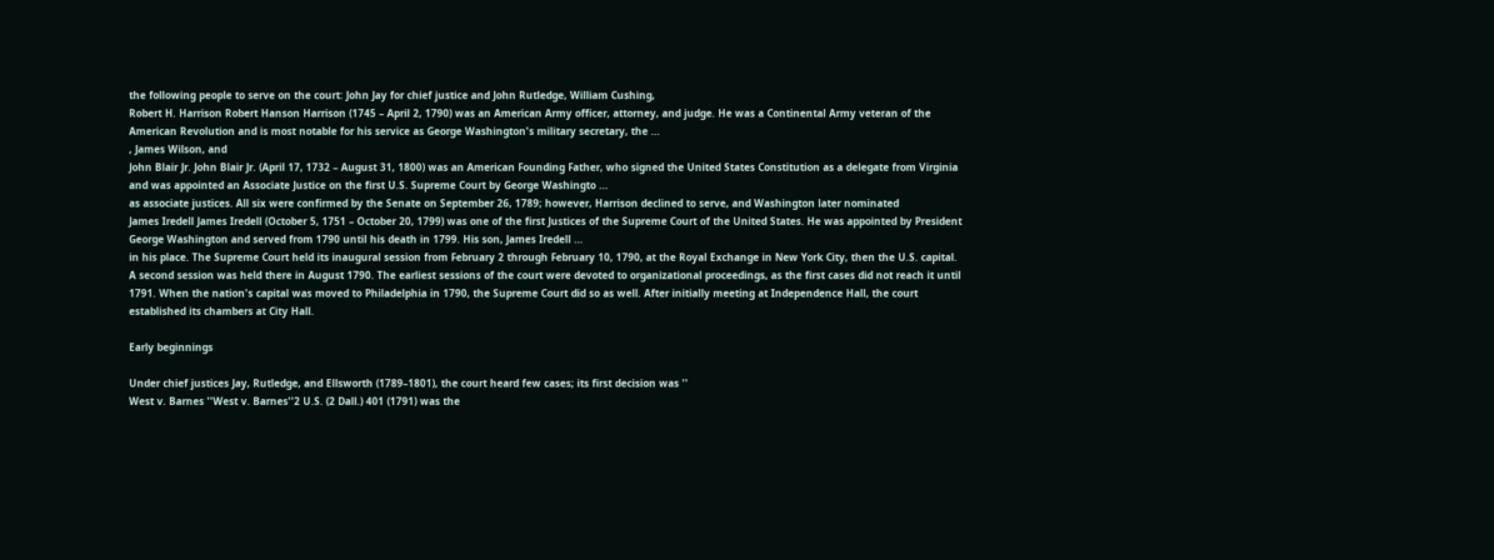the following people to serve on the court: John Jay for chief justice and John Rutledge, William Cushing,
Robert H. Harrison Robert Hanson Harrison (1745 – April 2, 1790) was an American Army officer, attorney, and judge. He was a Continental Army veteran of the American Revolution and is most notable for his service as George Washington's military secretary, the ...
, James Wilson, and
John Blair Jr. John Blair Jr. (April 17, 1732 – August 31, 1800) was an American Founding Father, who signed the United States Constitution as a delegate from Virginia and was appointed an Associate Justice on the first U.S. Supreme Court by George Washingto ...
as associate justices. All six were confirmed by the Senate on September 26, 1789; however, Harrison declined to serve, and Washington later nominated
James Iredell James Iredell (October 5, 1751 – October 20, 1799) was one of the first Justices of the Supreme Court of the United States. He was appointed by President George Washington and served from 1790 until his death in 1799. His son, James Iredell ...
in his place. The Supreme Court held its inaugural session from February 2 through February 10, 1790, at the Royal Exchange in New York City, then the U.S. capital. A second session was held there in August 1790. The earliest sessions of the court were devoted to organizational proceedings, as the first cases did not reach it until 1791. When the nation's capital was moved to Philadelphia in 1790, the Supreme Court did so as well. After initially meeting at Independence Hall, the court established its chambers at City Hall.

Early beginnings

Under chief justices Jay, Rutledge, and Ellsworth (1789–1801), the court heard few cases; its first decision was ''
West v. Barnes ''West v. Barnes''2 U.S. (2 Dall.) 401 (1791) was the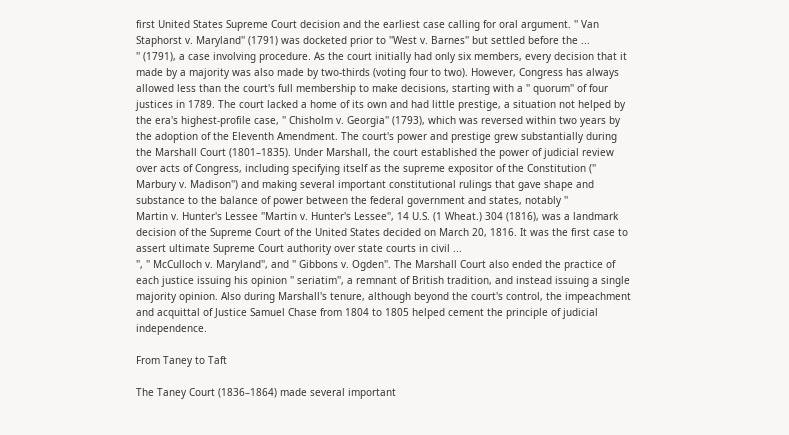first United States Supreme Court decision and the earliest case calling for oral argument. '' Van Staphorst v. Maryland'' (1791) was docketed prior to ''West v. Barnes'' but settled before the ...
'' (1791), a case involving procedure. As the court initially had only six members, every decision that it made by a majority was also made by two-thirds (voting four to two). However, Congress has always allowed less than the court's full membership to make decisions, starting with a '' quorum'' of four justices in 1789. The court lacked a home of its own and had little prestige, a situation not helped by the era's highest-profile case, '' Chisholm v. Georgia'' (1793), which was reversed within two years by the adoption of the Eleventh Amendment. The court's power and prestige grew substantially during the Marshall Court (1801–1835). Under Marshall, the court established the power of judicial review over acts of Congress, including specifying itself as the supreme expositor of the Constitution ('' Marbury v. Madison'') and making several important constitutional rulings that gave shape and substance to the balance of power between the federal government and states, notably ''
Martin v. Hunter's Lessee ''Martin v. Hunter's Lessee'', 14 U.S. (1 Wheat.) 304 (1816), was a landmark decision of the Supreme Court of the United States decided on March 20, 1816. It was the first case to assert ultimate Supreme Court authority over state courts in civil ...
'', '' McCulloch v. Maryland'', and '' Gibbons v. Ogden''. The Marshall Court also ended the practice of each justice issuing his opinion '' seriatim'', a remnant of British tradition, and instead issuing a single majority opinion. Also during Marshall's tenure, although beyond the court's control, the impeachment and acquittal of Justice Samuel Chase from 1804 to 1805 helped cement the principle of judicial independence.

From Taney to Taft

The Taney Court (1836–1864) made several important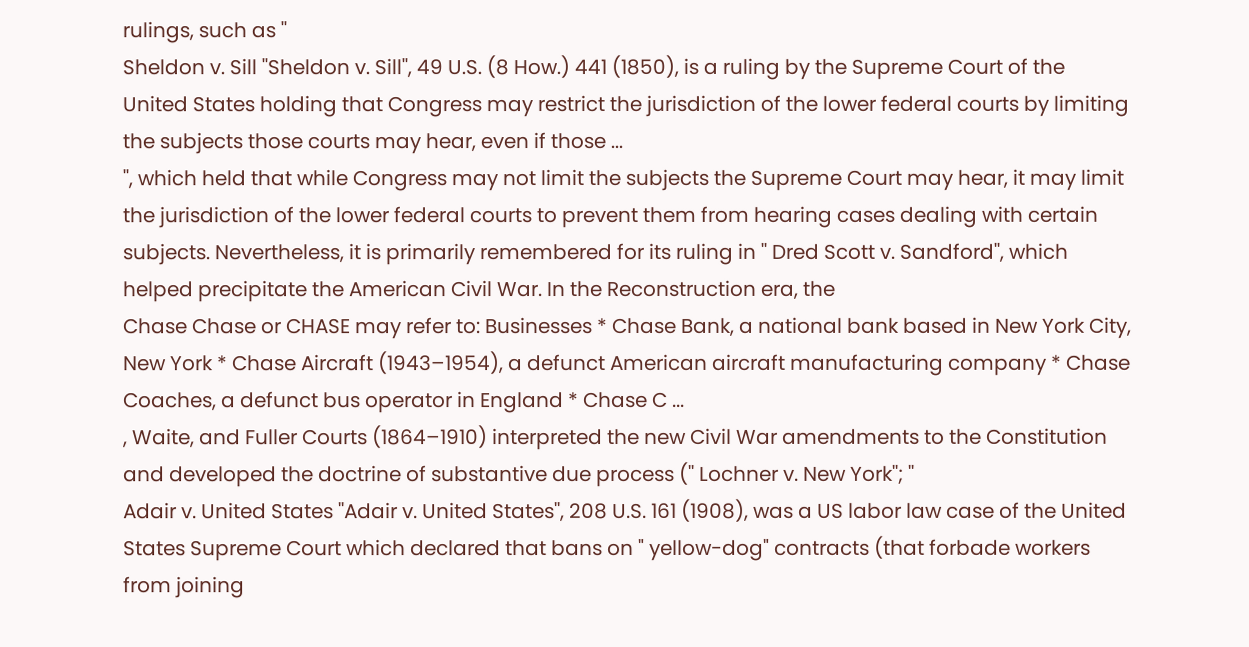rulings, such as ''
Sheldon v. Sill ''Sheldon v. Sill'', 49 U.S. (8 How.) 441 (1850), is a ruling by the Supreme Court of the United States holding that Congress may restrict the jurisdiction of the lower federal courts by limiting the subjects those courts may hear, even if those ...
'', which held that while Congress may not limit the subjects the Supreme Court may hear, it may limit the jurisdiction of the lower federal courts to prevent them from hearing cases dealing with certain subjects. Nevertheless, it is primarily remembered for its ruling in '' Dred Scott v. Sandford'', which helped precipitate the American Civil War. In the Reconstruction era, the
Chase Chase or CHASE may refer to: Businesses * Chase Bank, a national bank based in New York City, New York * Chase Aircraft (1943–1954), a defunct American aircraft manufacturing company * Chase Coaches, a defunct bus operator in England * Chase C ...
, Waite, and Fuller Courts (1864–1910) interpreted the new Civil War amendments to the Constitution and developed the doctrine of substantive due process ('' Lochner v. New York''; ''
Adair v. United States ''Adair v. United States'', 208 U.S. 161 (1908), was a US labor law case of the United States Supreme Court which declared that bans on " yellow-dog" contracts (that forbade workers from joining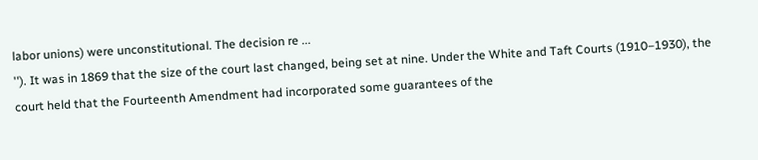labor unions) were unconstitutional. The decision re ...
''). It was in 1869 that the size of the court last changed, being set at nine. Under the White and Taft Courts (1910–1930), the court held that the Fourteenth Amendment had incorporated some guarantees of the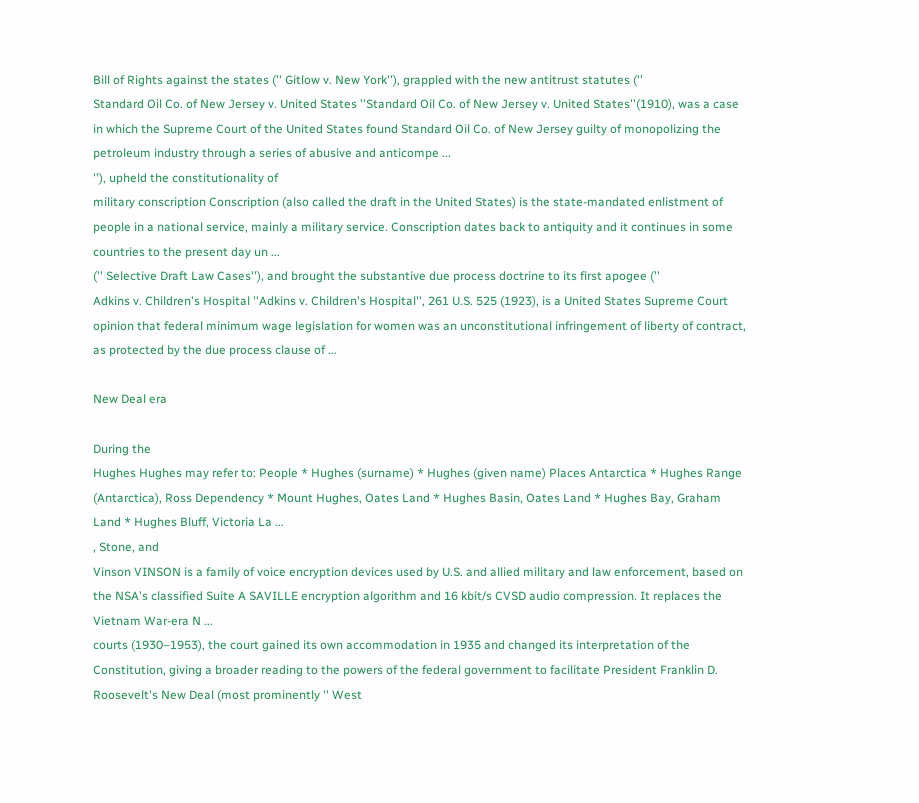Bill of Rights against the states ('' Gitlow v. New York''), grappled with the new antitrust statutes (''
Standard Oil Co. of New Jersey v. United States ''Standard Oil Co. of New Jersey v. United States''(1910), was a case in which the Supreme Court of the United States found Standard Oil Co. of New Jersey guilty of monopolizing the petroleum industry through a series of abusive and anticompe ...
''), upheld the constitutionality of
military conscription Conscription (also called the draft in the United States) is the state-mandated enlistment of people in a national service, mainly a military service. Conscription dates back to antiquity and it continues in some countries to the present day un ...
('' Selective Draft Law Cases''), and brought the substantive due process doctrine to its first apogee (''
Adkins v. Children's Hospital ''Adkins v. Children's Hospital'', 261 U.S. 525 (1923), is a United States Supreme Court opinion that federal minimum wage legislation for women was an unconstitutional infringement of liberty of contract, as protected by the due process clause of ...

New Deal era

During the
Hughes Hughes may refer to: People * Hughes (surname) * Hughes (given name) Places Antarctica * Hughes Range (Antarctica), Ross Dependency * Mount Hughes, Oates Land * Hughes Basin, Oates Land * Hughes Bay, Graham Land * Hughes Bluff, Victoria La ...
, Stone, and
Vinson VINSON is a family of voice encryption devices used by U.S. and allied military and law enforcement, based on the NSA's classified Suite A SAVILLE encryption algorithm and 16 kbit/s CVSD audio compression. It replaces the Vietnam War-era N ...
courts (1930–1953), the court gained its own accommodation in 1935 and changed its interpretation of the Constitution, giving a broader reading to the powers of the federal government to facilitate President Franklin D. Roosevelt's New Deal (most prominently '' West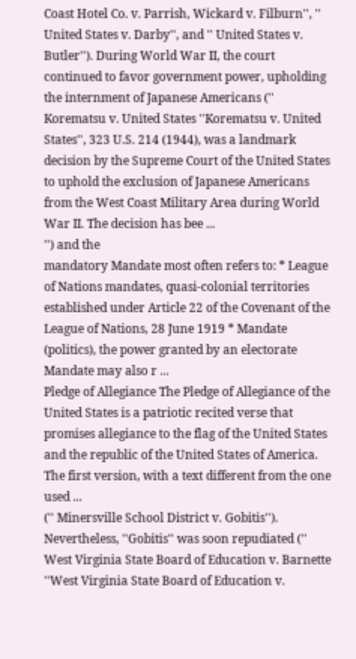Coast Hotel Co. v. Parrish, Wickard v. Filburn'', '' United States v. Darby'', and '' United States v. Butler''). During World War II, the court continued to favor government power, upholding the internment of Japanese Americans (''
Korematsu v. United States ''Korematsu v. United States'', 323 U.S. 214 (1944), was a landmark decision by the Supreme Court of the United States to uphold the exclusion of Japanese Americans from the West Coast Military Area during World War II. The decision has bee ...
'') and the
mandatory Mandate most often refers to: * League of Nations mandates, quasi-colonial territories established under Article 22 of the Covenant of the League of Nations, 28 June 1919 * Mandate (politics), the power granted by an electorate Mandate may also r ...
Pledge of Allegiance The Pledge of Allegiance of the United States is a patriotic recited verse that promises allegiance to the flag of the United States and the republic of the United States of America. The first version, with a text different from the one used ...
('' Minersville School District v. Gobitis''). Nevertheless, ''Gobitis'' was soon repudiated (''
West Virginia State Board of Education v. Barnette ''West Virginia State Board of Education v.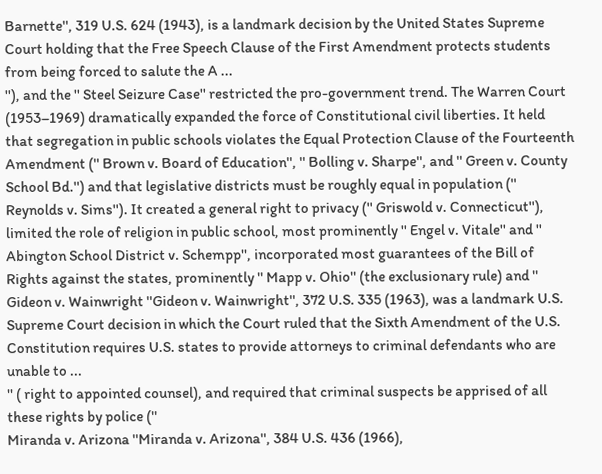Barnette'', 319 U.S. 624 (1943), is a landmark decision by the United States Supreme Court holding that the Free Speech Clause of the First Amendment protects students from being forced to salute the A ...
''), and the '' Steel Seizure Case'' restricted the pro-government trend. The Warren Court (1953–1969) dramatically expanded the force of Constitutional civil liberties. It held that segregation in public schools violates the Equal Protection Clause of the Fourteenth Amendment ('' Brown v. Board of Education'', '' Bolling v. Sharpe'', and '' Green v. County School Bd.'') and that legislative districts must be roughly equal in population ('' Reynolds v. Sims''). It created a general right to privacy ('' Griswold v. Connecticut''), limited the role of religion in public school, most prominently '' Engel v. Vitale'' and '' Abington School District v. Schempp'', incorporated most guarantees of the Bill of Rights against the states, prominently '' Mapp v. Ohio'' (the exclusionary rule) and ''
Gideon v. Wainwright ''Gideon v. Wainwright'', 372 U.S. 335 (1963), was a landmark U.S. Supreme Court decision in which the Court ruled that the Sixth Amendment of the U.S. Constitution requires U.S. states to provide attorneys to criminal defendants who are unable to ...
'' ( right to appointed counsel), and required that criminal suspects be apprised of all these rights by police (''
Miranda v. Arizona ''Miranda v. Arizona'', 384 U.S. 436 (1966),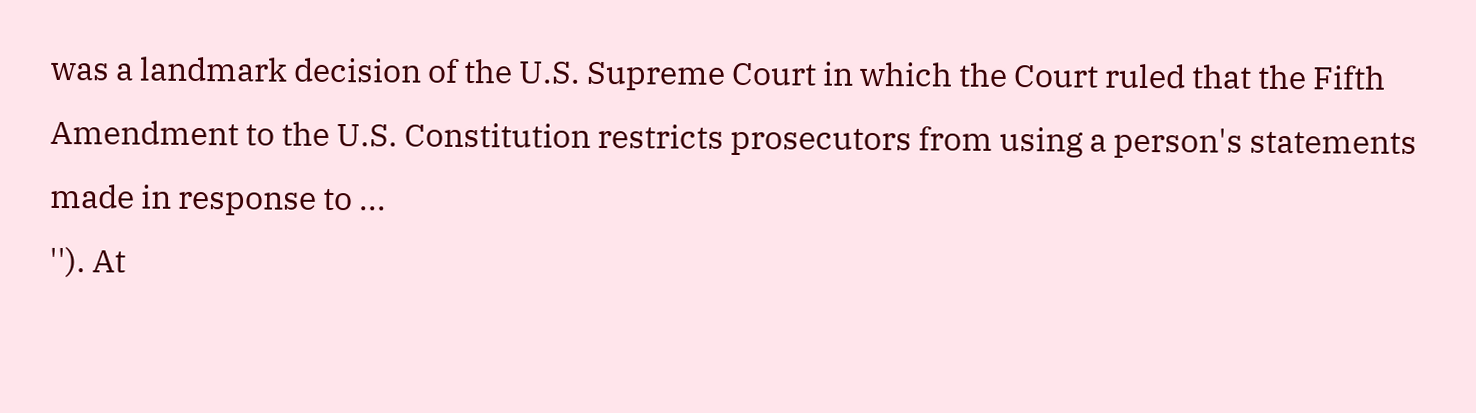was a landmark decision of the U.S. Supreme Court in which the Court ruled that the Fifth Amendment to the U.S. Constitution restricts prosecutors from using a person's statements made in response to ...
''). At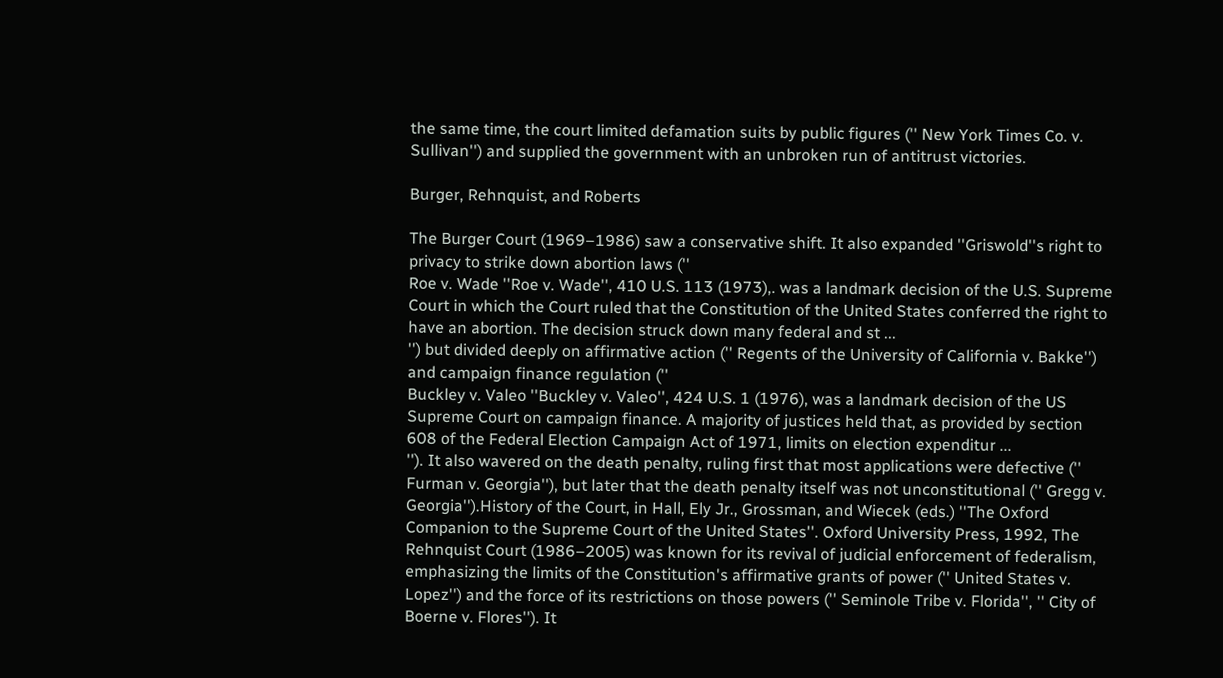the same time, the court limited defamation suits by public figures ('' New York Times Co. v. Sullivan'') and supplied the government with an unbroken run of antitrust victories.

Burger, Rehnquist, and Roberts

The Burger Court (1969–1986) saw a conservative shift. It also expanded ''Griswold''s right to privacy to strike down abortion laws (''
Roe v. Wade ''Roe v. Wade'', 410 U.S. 113 (1973),. was a landmark decision of the U.S. Supreme Court in which the Court ruled that the Constitution of the United States conferred the right to have an abortion. The decision struck down many federal and st ...
'') but divided deeply on affirmative action ('' Regents of the University of California v. Bakke'') and campaign finance regulation (''
Buckley v. Valeo ''Buckley v. Valeo'', 424 U.S. 1 (1976), was a landmark decision of the US Supreme Court on campaign finance. A majority of justices held that, as provided by section 608 of the Federal Election Campaign Act of 1971, limits on election expenditur ...
''). It also wavered on the death penalty, ruling first that most applications were defective ('' Furman v. Georgia''), but later that the death penalty itself was not unconstitutional ('' Gregg v. Georgia'').History of the Court, in Hall, Ely Jr., Grossman, and Wiecek (eds.) ''The Oxford Companion to the Supreme Court of the United States''. Oxford University Press, 1992, The Rehnquist Court (1986–2005) was known for its revival of judicial enforcement of federalism, emphasizing the limits of the Constitution's affirmative grants of power ('' United States v. Lopez'') and the force of its restrictions on those powers ('' Seminole Tribe v. Florida'', '' City of Boerne v. Flores''). It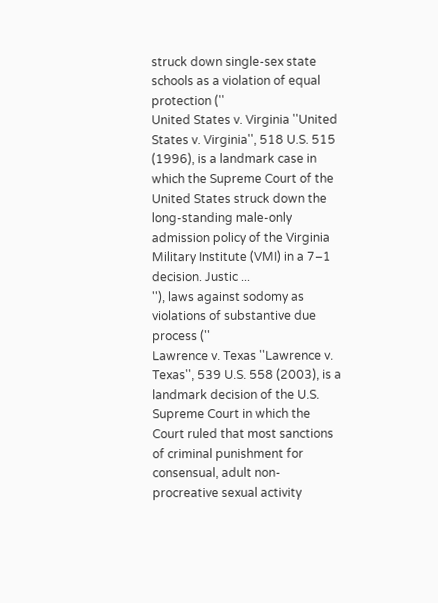struck down single-sex state schools as a violation of equal protection (''
United States v. Virginia ''United States v. Virginia'', 518 U.S. 515 (1996), is a landmark case in which the Supreme Court of the United States struck down the long-standing male-only admission policy of the Virginia Military Institute (VMI) in a 7–1 decision. Justic ...
''), laws against sodomy as violations of substantive due process (''
Lawrence v. Texas ''Lawrence v. Texas'', 539 U.S. 558 (2003), is a landmark decision of the U.S. Supreme Court in which the Court ruled that most sanctions of criminal punishment for consensual, adult non- procreative sexual activity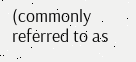(commonly referred to as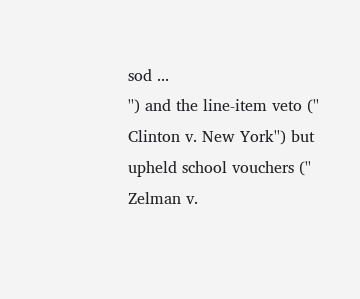sod ...
'') and the line-item veto ('' Clinton v. New York'') but upheld school vouchers ('' Zelman v.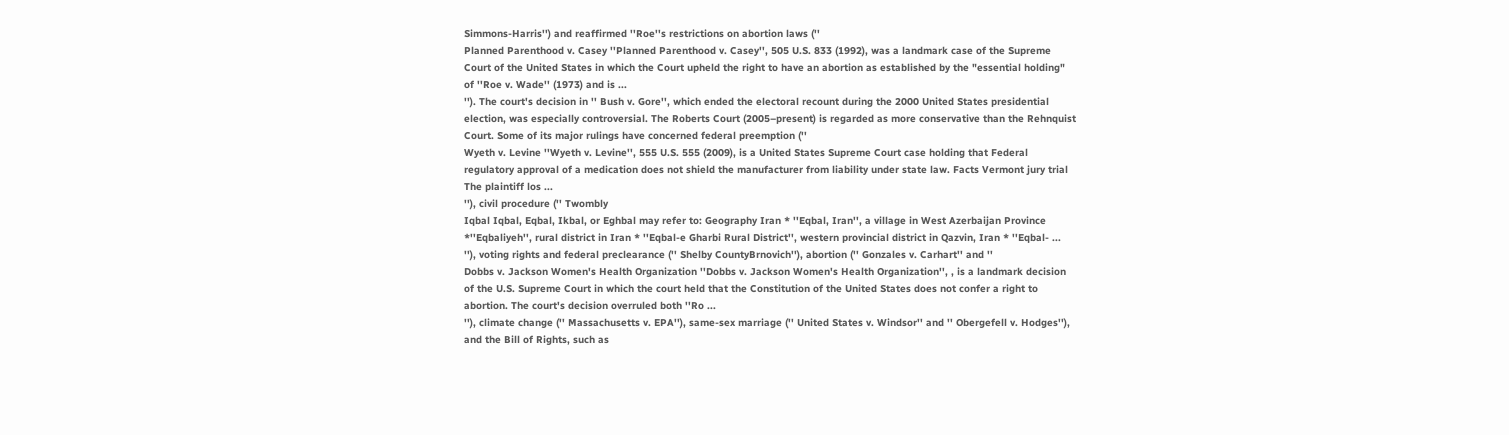Simmons-Harris'') and reaffirmed ''Roe''s restrictions on abortion laws (''
Planned Parenthood v. Casey ''Planned Parenthood v. Casey'', 505 U.S. 833 (1992), was a landmark case of the Supreme Court of the United States in which the Court upheld the right to have an abortion as established by the "essential holding" of ''Roe v. Wade'' (1973) and is ...
''). The court's decision in '' Bush v. Gore'', which ended the electoral recount during the 2000 United States presidential election, was especially controversial. The Roberts Court (2005–present) is regarded as more conservative than the Rehnquist Court. Some of its major rulings have concerned federal preemption (''
Wyeth v. Levine ''Wyeth v. Levine'', 555 U.S. 555 (2009), is a United States Supreme Court case holding that Federal regulatory approval of a medication does not shield the manufacturer from liability under state law. Facts Vermont jury trial The plaintiff los ...
''), civil procedure ('' Twombly
Iqbal Iqbal, Eqbal, Ikbal, or Eghbal may refer to: Geography Iran * ''Eqbal, Iran'', a village in West Azerbaijan Province *''Eqbaliyeh'', rural district in Iran * ''Eqbal-e Gharbi Rural District'', western provincial district in Qazvin, Iran * ''Eqbal- ...
''), voting rights and federal preclearance ('' Shelby CountyBrnovich''), abortion ('' Gonzales v. Carhart'' and ''
Dobbs v. Jackson Women's Health Organization ''Dobbs v. Jackson Women's Health Organization'', , is a landmark decision of the U.S. Supreme Court in which the court held that the Constitution of the United States does not confer a right to abortion. The court's decision overruled both ''Ro ...
''), climate change ('' Massachusetts v. EPA''), same-sex marriage ('' United States v. Windsor'' and '' Obergefell v. Hodges''), and the Bill of Rights, such as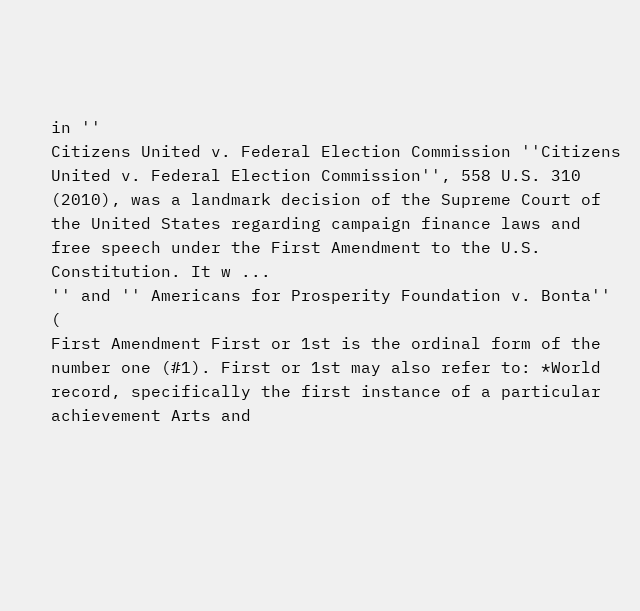in ''
Citizens United v. Federal Election Commission ''Citizens United v. Federal Election Commission'', 558 U.S. 310 (2010), was a landmark decision of the Supreme Court of the United States regarding campaign finance laws and free speech under the First Amendment to the U.S. Constitution. It w ...
'' and '' Americans for Prosperity Foundation v. Bonta'' (
First Amendment First or 1st is the ordinal form of the number one (#1). First or 1st may also refer to: *World record, specifically the first instance of a particular achievement Arts and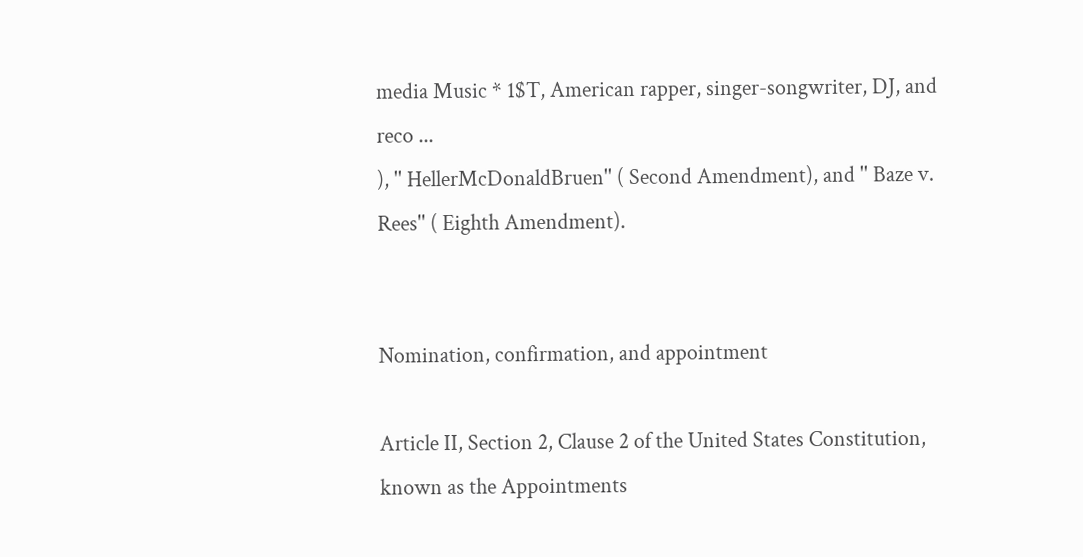media Music * 1$T, American rapper, singer-songwriter, DJ, and reco ...
), '' HellerMcDonaldBruen'' ( Second Amendment), and '' Baze v. Rees'' ( Eighth Amendment).


Nomination, confirmation, and appointment

Article II, Section 2, Clause 2 of the United States Constitution, known as the Appointments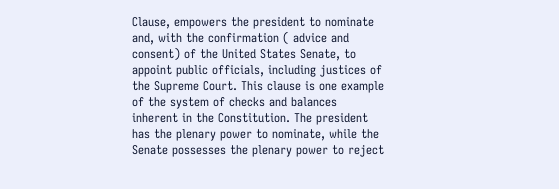Clause, empowers the president to nominate and, with the confirmation ( advice and consent) of the United States Senate, to appoint public officials, including justices of the Supreme Court. This clause is one example of the system of checks and balances inherent in the Constitution. The president has the plenary power to nominate, while the Senate possesses the plenary power to reject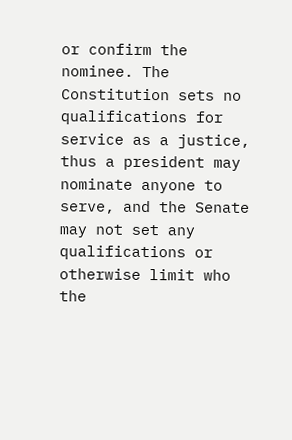or confirm the nominee. The Constitution sets no qualifications for service as a justice, thus a president may nominate anyone to serve, and the Senate may not set any qualifications or otherwise limit who the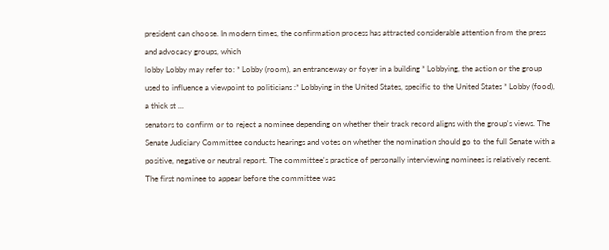president can choose. In modern times, the confirmation process has attracted considerable attention from the press and advocacy groups, which
lobby Lobby may refer to: * Lobby (room), an entranceway or foyer in a building * Lobbying, the action or the group used to influence a viewpoint to politicians :* Lobbying in the United States, specific to the United States * Lobby (food), a thick st ...
senators to confirm or to reject a nominee depending on whether their track record aligns with the group's views. The Senate Judiciary Committee conducts hearings and votes on whether the nomination should go to the full Senate with a positive, negative or neutral report. The committee's practice of personally interviewing nominees is relatively recent. The first nominee to appear before the committee was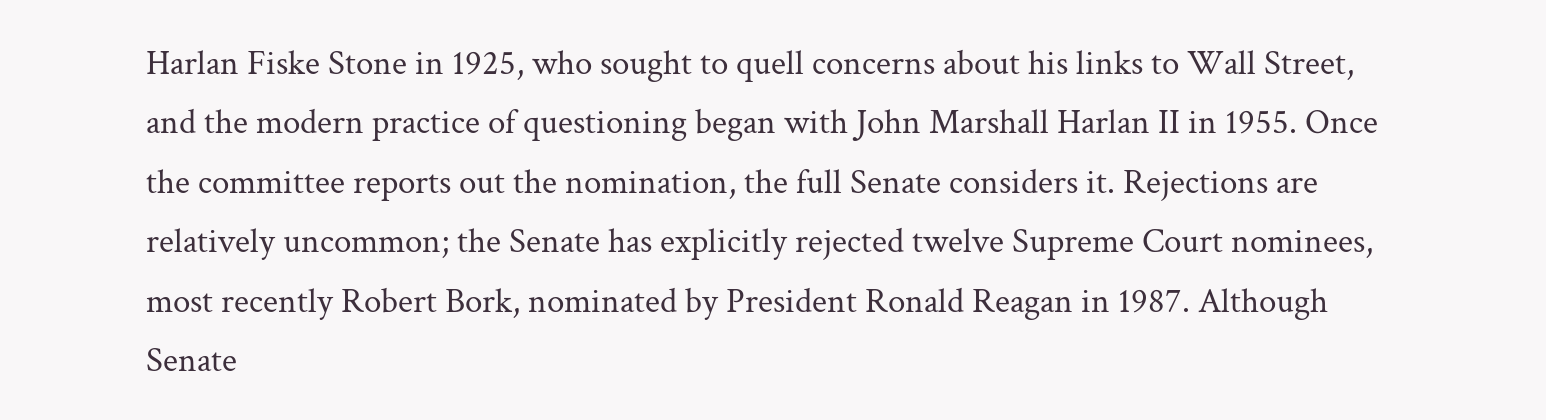Harlan Fiske Stone in 1925, who sought to quell concerns about his links to Wall Street, and the modern practice of questioning began with John Marshall Harlan II in 1955. Once the committee reports out the nomination, the full Senate considers it. Rejections are relatively uncommon; the Senate has explicitly rejected twelve Supreme Court nominees, most recently Robert Bork, nominated by President Ronald Reagan in 1987. Although Senate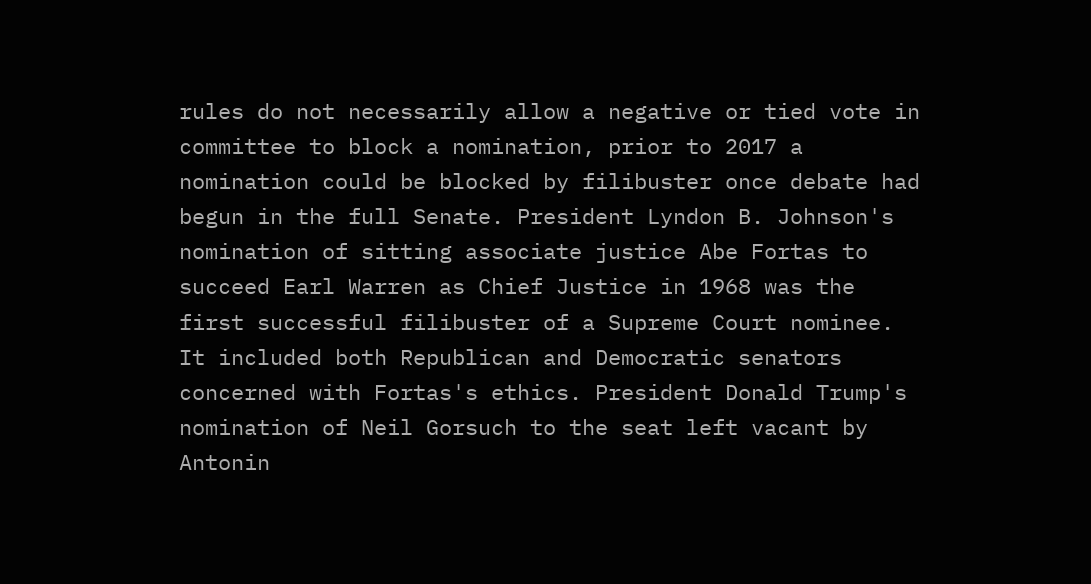rules do not necessarily allow a negative or tied vote in committee to block a nomination, prior to 2017 a nomination could be blocked by filibuster once debate had begun in the full Senate. President Lyndon B. Johnson's nomination of sitting associate justice Abe Fortas to succeed Earl Warren as Chief Justice in 1968 was the first successful filibuster of a Supreme Court nominee. It included both Republican and Democratic senators concerned with Fortas's ethics. President Donald Trump's nomination of Neil Gorsuch to the seat left vacant by Antonin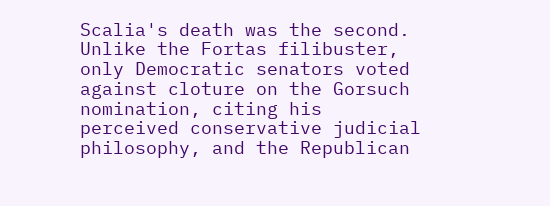Scalia's death was the second. Unlike the Fortas filibuster, only Democratic senators voted against cloture on the Gorsuch nomination, citing his perceived conservative judicial philosophy, and the Republican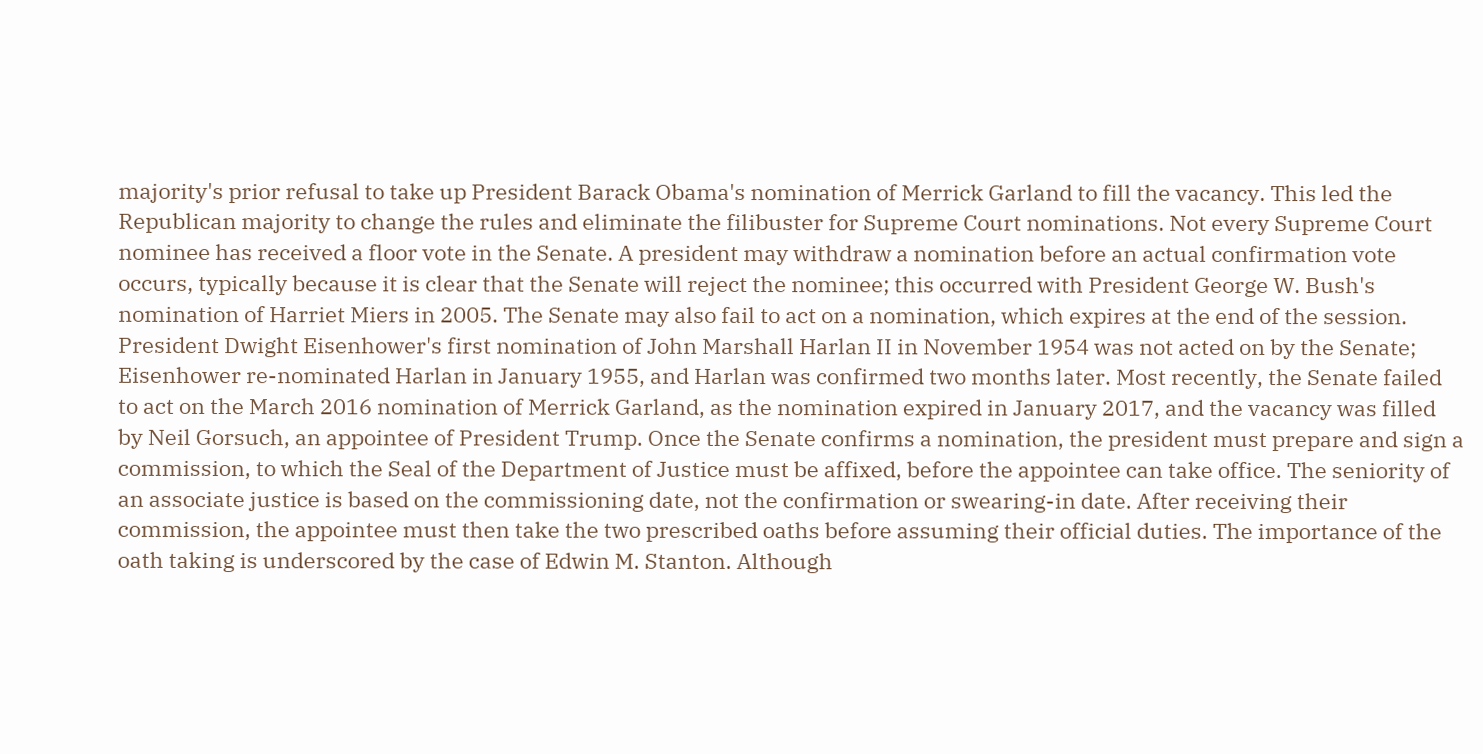majority's prior refusal to take up President Barack Obama's nomination of Merrick Garland to fill the vacancy. This led the Republican majority to change the rules and eliminate the filibuster for Supreme Court nominations. Not every Supreme Court nominee has received a floor vote in the Senate. A president may withdraw a nomination before an actual confirmation vote occurs, typically because it is clear that the Senate will reject the nominee; this occurred with President George W. Bush's nomination of Harriet Miers in 2005. The Senate may also fail to act on a nomination, which expires at the end of the session. President Dwight Eisenhower's first nomination of John Marshall Harlan II in November 1954 was not acted on by the Senate; Eisenhower re-nominated Harlan in January 1955, and Harlan was confirmed two months later. Most recently, the Senate failed to act on the March 2016 nomination of Merrick Garland, as the nomination expired in January 2017, and the vacancy was filled by Neil Gorsuch, an appointee of President Trump. Once the Senate confirms a nomination, the president must prepare and sign a commission, to which the Seal of the Department of Justice must be affixed, before the appointee can take office. The seniority of an associate justice is based on the commissioning date, not the confirmation or swearing-in date. After receiving their commission, the appointee must then take the two prescribed oaths before assuming their official duties. The importance of the oath taking is underscored by the case of Edwin M. Stanton. Although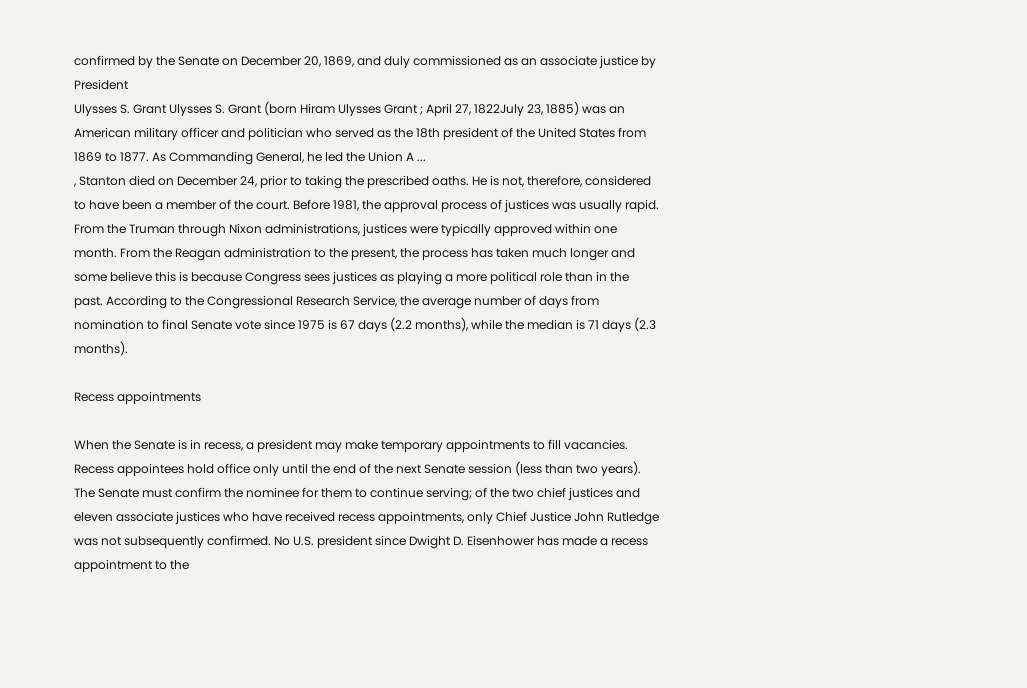confirmed by the Senate on December 20, 1869, and duly commissioned as an associate justice by President
Ulysses S. Grant Ulysses S. Grant (born Hiram Ulysses Grant ; April 27, 1822July 23, 1885) was an American military officer and politician who served as the 18th president of the United States from 1869 to 1877. As Commanding General, he led the Union A ...
, Stanton died on December 24, prior to taking the prescribed oaths. He is not, therefore, considered to have been a member of the court. Before 1981, the approval process of justices was usually rapid. From the Truman through Nixon administrations, justices were typically approved within one month. From the Reagan administration to the present, the process has taken much longer and some believe this is because Congress sees justices as playing a more political role than in the past. According to the Congressional Research Service, the average number of days from nomination to final Senate vote since 1975 is 67 days (2.2 months), while the median is 71 days (2.3 months).

Recess appointments

When the Senate is in recess, a president may make temporary appointments to fill vacancies. Recess appointees hold office only until the end of the next Senate session (less than two years). The Senate must confirm the nominee for them to continue serving; of the two chief justices and eleven associate justices who have received recess appointments, only Chief Justice John Rutledge was not subsequently confirmed. No U.S. president since Dwight D. Eisenhower has made a recess appointment to the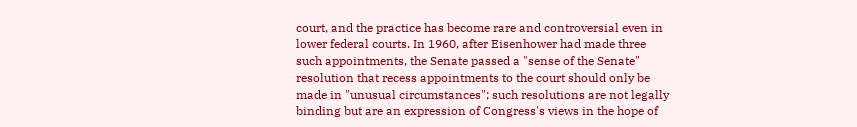court, and the practice has become rare and controversial even in lower federal courts. In 1960, after Eisenhower had made three such appointments, the Senate passed a "sense of the Senate" resolution that recess appointments to the court should only be made in "unusual circumstances"; such resolutions are not legally binding but are an expression of Congress's views in the hope of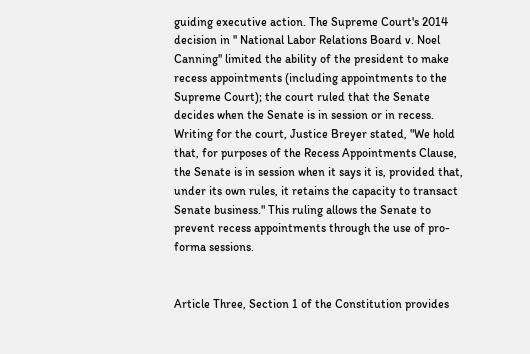guiding executive action. The Supreme Court's 2014 decision in '' National Labor Relations Board v. Noel Canning'' limited the ability of the president to make recess appointments (including appointments to the Supreme Court); the court ruled that the Senate decides when the Senate is in session or in recess. Writing for the court, Justice Breyer stated, "We hold that, for purposes of the Recess Appointments Clause, the Senate is in session when it says it is, provided that, under its own rules, it retains the capacity to transact Senate business." This ruling allows the Senate to prevent recess appointments through the use of pro-forma sessions.


Article Three, Section 1 of the Constitution provides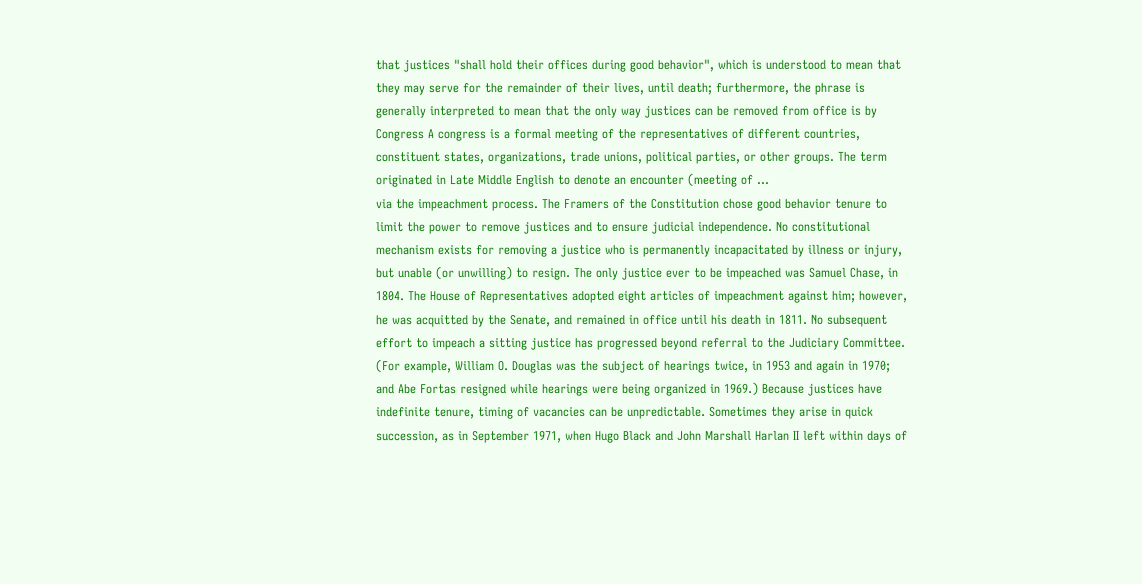that justices "shall hold their offices during good behavior", which is understood to mean that they may serve for the remainder of their lives, until death; furthermore, the phrase is generally interpreted to mean that the only way justices can be removed from office is by
Congress A congress is a formal meeting of the representatives of different countries, constituent states, organizations, trade unions, political parties, or other groups. The term originated in Late Middle English to denote an encounter (meeting of ...
via the impeachment process. The Framers of the Constitution chose good behavior tenure to limit the power to remove justices and to ensure judicial independence. No constitutional mechanism exists for removing a justice who is permanently incapacitated by illness or injury, but unable (or unwilling) to resign. The only justice ever to be impeached was Samuel Chase, in 1804. The House of Representatives adopted eight articles of impeachment against him; however, he was acquitted by the Senate, and remained in office until his death in 1811. No subsequent effort to impeach a sitting justice has progressed beyond referral to the Judiciary Committee. (For example, William O. Douglas was the subject of hearings twice, in 1953 and again in 1970; and Abe Fortas resigned while hearings were being organized in 1969.) Because justices have indefinite tenure, timing of vacancies can be unpredictable. Sometimes they arise in quick succession, as in September 1971, when Hugo Black and John Marshall Harlan II left within days of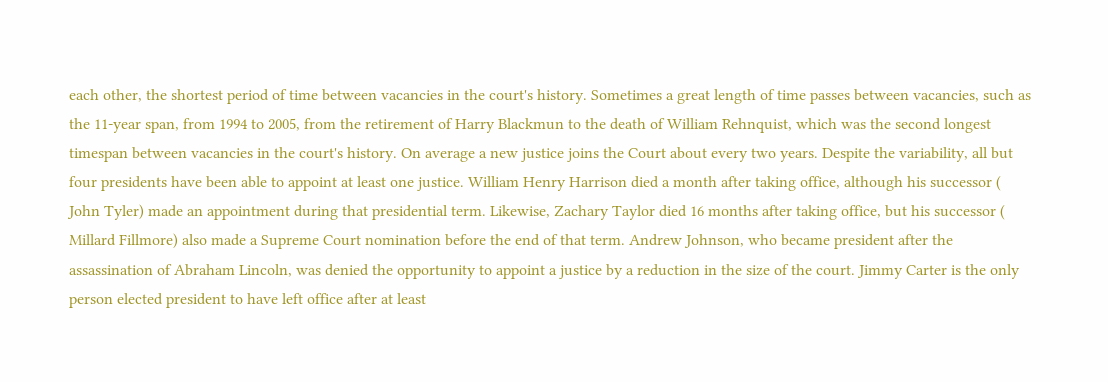each other, the shortest period of time between vacancies in the court's history. Sometimes a great length of time passes between vacancies, such as the 11-year span, from 1994 to 2005, from the retirement of Harry Blackmun to the death of William Rehnquist, which was the second longest timespan between vacancies in the court's history. On average a new justice joins the Court about every two years. Despite the variability, all but four presidents have been able to appoint at least one justice. William Henry Harrison died a month after taking office, although his successor ( John Tyler) made an appointment during that presidential term. Likewise, Zachary Taylor died 16 months after taking office, but his successor ( Millard Fillmore) also made a Supreme Court nomination before the end of that term. Andrew Johnson, who became president after the assassination of Abraham Lincoln, was denied the opportunity to appoint a justice by a reduction in the size of the court. Jimmy Carter is the only person elected president to have left office after at least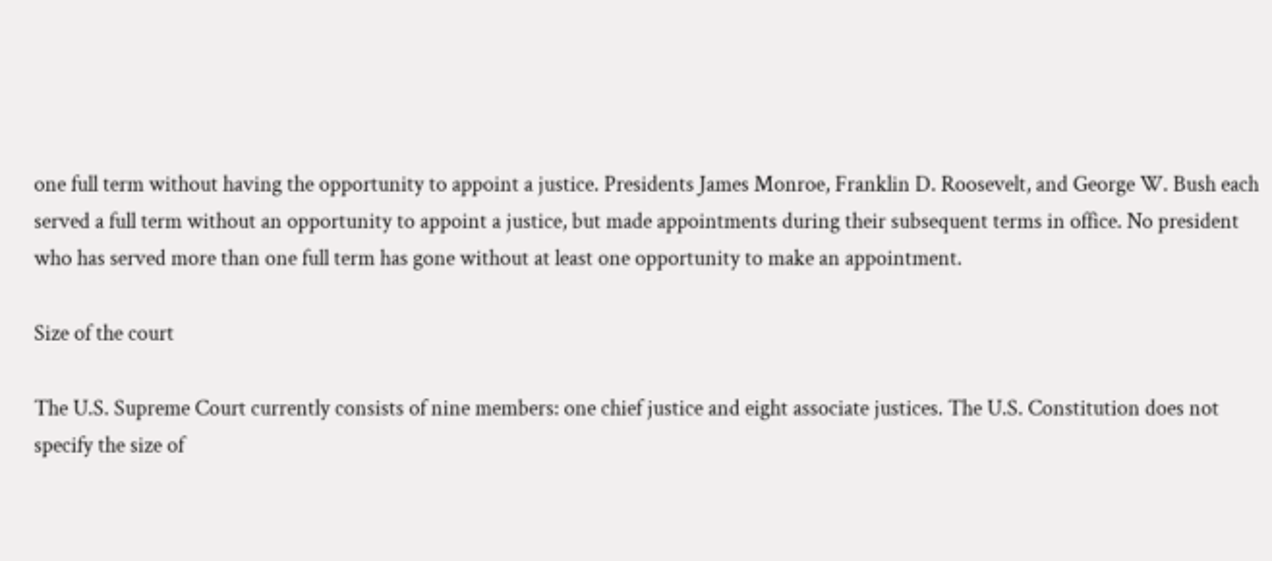one full term without having the opportunity to appoint a justice. Presidents James Monroe, Franklin D. Roosevelt, and George W. Bush each served a full term without an opportunity to appoint a justice, but made appointments during their subsequent terms in office. No president who has served more than one full term has gone without at least one opportunity to make an appointment.

Size of the court

The U.S. Supreme Court currently consists of nine members: one chief justice and eight associate justices. The U.S. Constitution does not specify the size of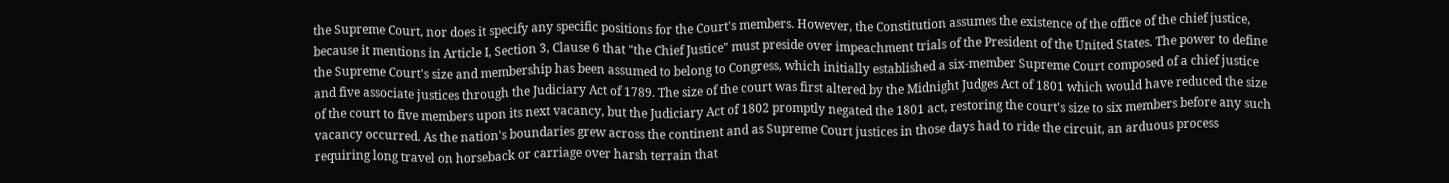the Supreme Court, nor does it specify any specific positions for the Court's members. However, the Constitution assumes the existence of the office of the chief justice, because it mentions in Article I, Section 3, Clause 6 that "the Chief Justice" must preside over impeachment trials of the President of the United States. The power to define the Supreme Court's size and membership has been assumed to belong to Congress, which initially established a six-member Supreme Court composed of a chief justice and five associate justices through the Judiciary Act of 1789. The size of the court was first altered by the Midnight Judges Act of 1801 which would have reduced the size of the court to five members upon its next vacancy, but the Judiciary Act of 1802 promptly negated the 1801 act, restoring the court's size to six members before any such vacancy occurred. As the nation's boundaries grew across the continent and as Supreme Court justices in those days had to ride the circuit, an arduous process requiring long travel on horseback or carriage over harsh terrain that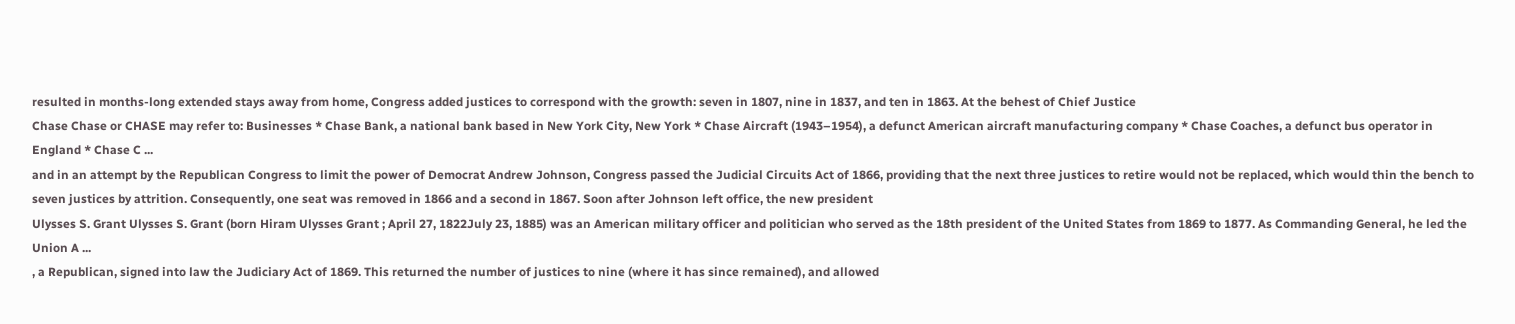resulted in months-long extended stays away from home, Congress added justices to correspond with the growth: seven in 1807, nine in 1837, and ten in 1863. At the behest of Chief Justice
Chase Chase or CHASE may refer to: Businesses * Chase Bank, a national bank based in New York City, New York * Chase Aircraft (1943–1954), a defunct American aircraft manufacturing company * Chase Coaches, a defunct bus operator in England * Chase C ...
and in an attempt by the Republican Congress to limit the power of Democrat Andrew Johnson, Congress passed the Judicial Circuits Act of 1866, providing that the next three justices to retire would not be replaced, which would thin the bench to seven justices by attrition. Consequently, one seat was removed in 1866 and a second in 1867. Soon after Johnson left office, the new president
Ulysses S. Grant Ulysses S. Grant (born Hiram Ulysses Grant ; April 27, 1822July 23, 1885) was an American military officer and politician who served as the 18th president of the United States from 1869 to 1877. As Commanding General, he led the Union A ...
, a Republican, signed into law the Judiciary Act of 1869. This returned the number of justices to nine (where it has since remained), and allowed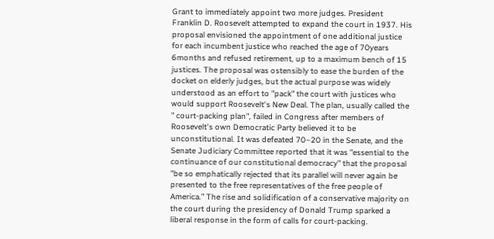Grant to immediately appoint two more judges. President Franklin D. Roosevelt attempted to expand the court in 1937. His proposal envisioned the appointment of one additional justice for each incumbent justice who reached the age of 70years 6months and refused retirement, up to a maximum bench of 15 justices. The proposal was ostensibly to ease the burden of the docket on elderly judges, but the actual purpose was widely understood as an effort to "pack" the court with justices who would support Roosevelt's New Deal. The plan, usually called the " court-packing plan", failed in Congress after members of Roosevelt's own Democratic Party believed it to be unconstitutional. It was defeated 70–20 in the Senate, and the Senate Judiciary Committee reported that it was "essential to the continuance of our constitutional democracy" that the proposal "be so emphatically rejected that its parallel will never again be presented to the free representatives of the free people of America.” The rise and solidification of a conservative majority on the court during the presidency of Donald Trump sparked a liberal response in the form of calls for court-packing.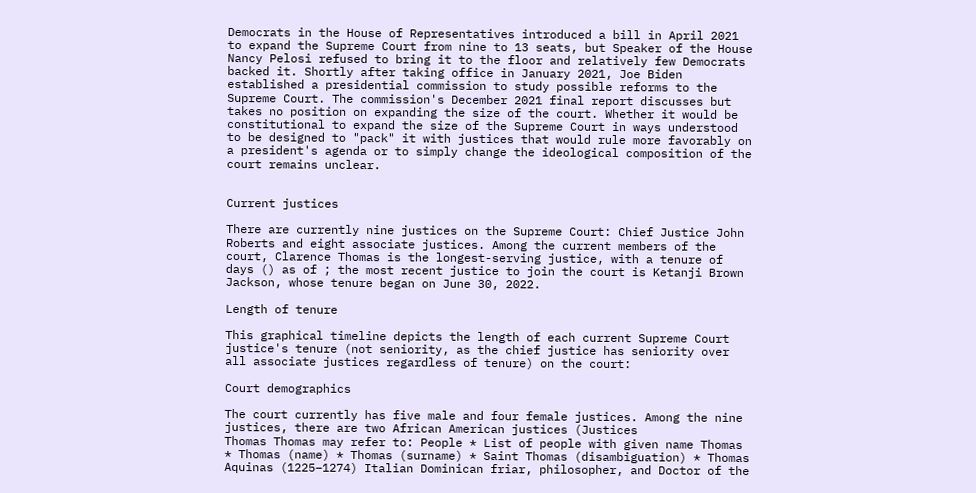Democrats in the House of Representatives introduced a bill in April 2021 to expand the Supreme Court from nine to 13 seats, but Speaker of the House Nancy Pelosi refused to bring it to the floor and relatively few Democrats backed it. Shortly after taking office in January 2021, Joe Biden established a presidential commission to study possible reforms to the Supreme Court. The commission's December 2021 final report discusses but takes no position on expanding the size of the court. Whether it would be constitutional to expand the size of the Supreme Court in ways understood to be designed to "pack" it with justices that would rule more favorably on a president's agenda or to simply change the ideological composition of the court remains unclear.


Current justices

There are currently nine justices on the Supreme Court: Chief Justice John Roberts and eight associate justices. Among the current members of the court, Clarence Thomas is the longest-serving justice, with a tenure of days () as of ; the most recent justice to join the court is Ketanji Brown Jackson, whose tenure began on June 30, 2022.

Length of tenure

This graphical timeline depicts the length of each current Supreme Court justice's tenure (not seniority, as the chief justice has seniority over all associate justices regardless of tenure) on the court:

Court demographics

The court currently has five male and four female justices. Among the nine justices, there are two African American justices (Justices
Thomas Thomas may refer to: People * List of people with given name Thomas * Thomas (name) * Thomas (surname) * Saint Thomas (disambiguation) * Thomas Aquinas (1225–1274) Italian Dominican friar, philosopher, and Doctor of the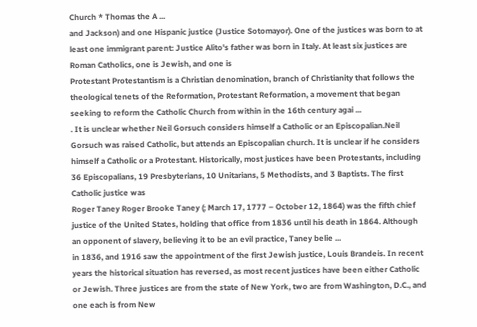Church * Thomas the A ...
and Jackson) and one Hispanic justice (Justice Sotomayor). One of the justices was born to at least one immigrant parent: Justice Alito's father was born in Italy. At least six justices are Roman Catholics, one is Jewish, and one is
Protestant Protestantism is a Christian denomination, branch of Christianity that follows the theological tenets of the Reformation, Protestant Reformation, a movement that began seeking to reform the Catholic Church from within in the 16th century agai ...
. It is unclear whether Neil Gorsuch considers himself a Catholic or an Episcopalian.Neil Gorsuch was raised Catholic, but attends an Episcopalian church. It is unclear if he considers himself a Catholic or a Protestant. Historically, most justices have been Protestants, including 36 Episcopalians, 19 Presbyterians, 10 Unitarians, 5 Methodists, and 3 Baptists. The first Catholic justice was
Roger Taney Roger Brooke Taney (; March 17, 1777 – October 12, 1864) was the fifth chief justice of the United States, holding that office from 1836 until his death in 1864. Although an opponent of slavery, believing it to be an evil practice, Taney belie ...
in 1836, and 1916 saw the appointment of the first Jewish justice, Louis Brandeis. In recent years the historical situation has reversed, as most recent justices have been either Catholic or Jewish. Three justices are from the state of New York, two are from Washington, D.C., and one each is from New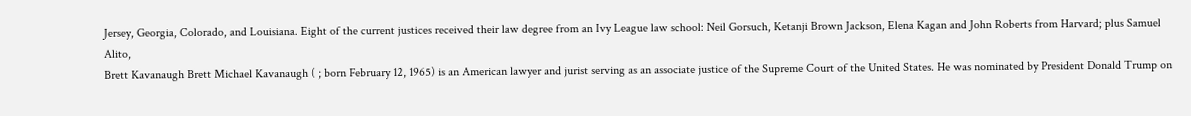Jersey, Georgia, Colorado, and Louisiana. Eight of the current justices received their law degree from an Ivy League law school: Neil Gorsuch, Ketanji Brown Jackson, Elena Kagan and John Roberts from Harvard; plus Samuel Alito,
Brett Kavanaugh Brett Michael Kavanaugh ( ; born February 12, 1965) is an American lawyer and jurist serving as an associate justice of the Supreme Court of the United States. He was nominated by President Donald Trump on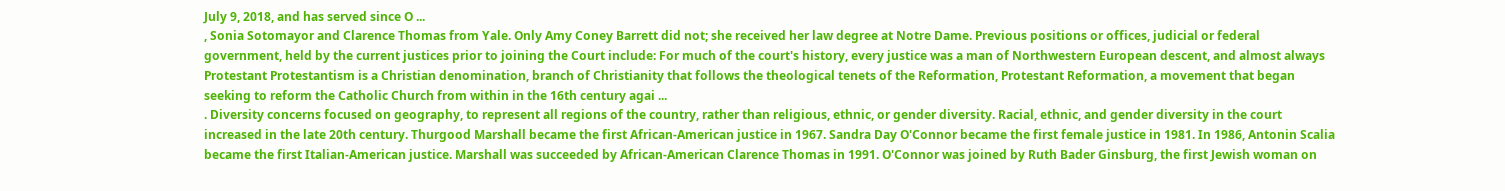July 9, 2018, and has served since O ...
, Sonia Sotomayor and Clarence Thomas from Yale. Only Amy Coney Barrett did not; she received her law degree at Notre Dame. Previous positions or offices, judicial or federal government, held by the current justices prior to joining the Court include: For much of the court's history, every justice was a man of Northwestern European descent, and almost always
Protestant Protestantism is a Christian denomination, branch of Christianity that follows the theological tenets of the Reformation, Protestant Reformation, a movement that began seeking to reform the Catholic Church from within in the 16th century agai ...
. Diversity concerns focused on geography, to represent all regions of the country, rather than religious, ethnic, or gender diversity. Racial, ethnic, and gender diversity in the court increased in the late 20th century. Thurgood Marshall became the first African-American justice in 1967. Sandra Day O'Connor became the first female justice in 1981. In 1986, Antonin Scalia became the first Italian-American justice. Marshall was succeeded by African-American Clarence Thomas in 1991. O'Connor was joined by Ruth Bader Ginsburg, the first Jewish woman on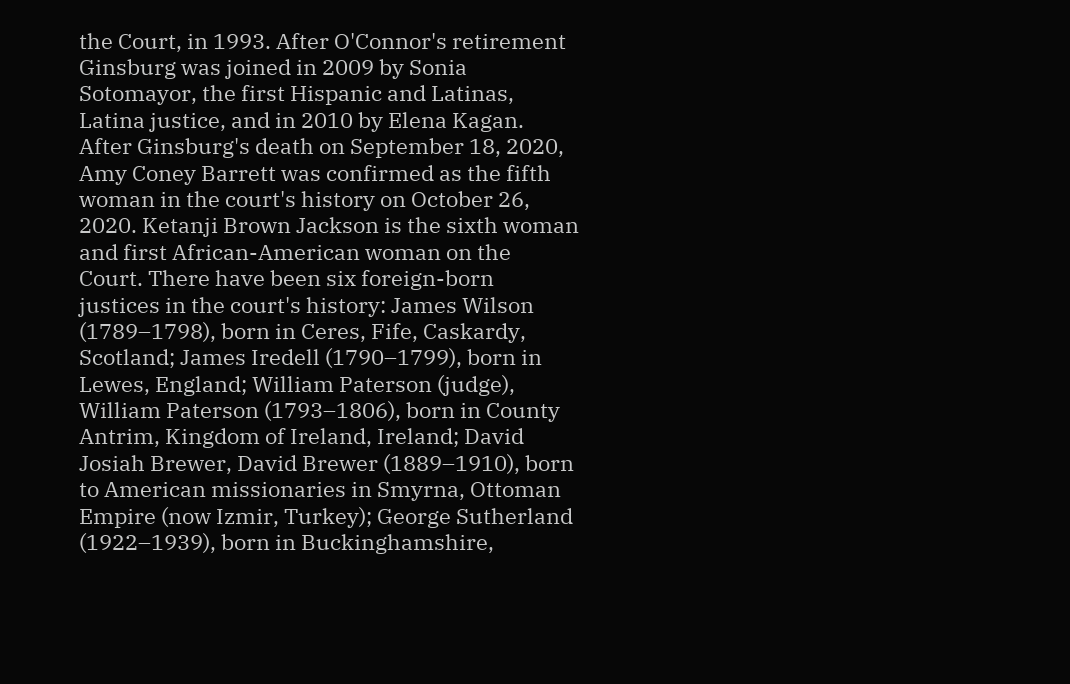the Court, in 1993. After O'Connor's retirement Ginsburg was joined in 2009 by Sonia Sotomayor, the first Hispanic and Latinas, Latina justice, and in 2010 by Elena Kagan. After Ginsburg's death on September 18, 2020, Amy Coney Barrett was confirmed as the fifth woman in the court's history on October 26, 2020. Ketanji Brown Jackson is the sixth woman and first African-American woman on the Court. There have been six foreign-born justices in the court's history: James Wilson (1789–1798), born in Ceres, Fife, Caskardy, Scotland; James Iredell (1790–1799), born in Lewes, England; William Paterson (judge), William Paterson (1793–1806), born in County Antrim, Kingdom of Ireland, Ireland; David Josiah Brewer, David Brewer (1889–1910), born to American missionaries in Smyrna, Ottoman Empire (now Izmir, Turkey); George Sutherland (1922–1939), born in Buckinghamshire,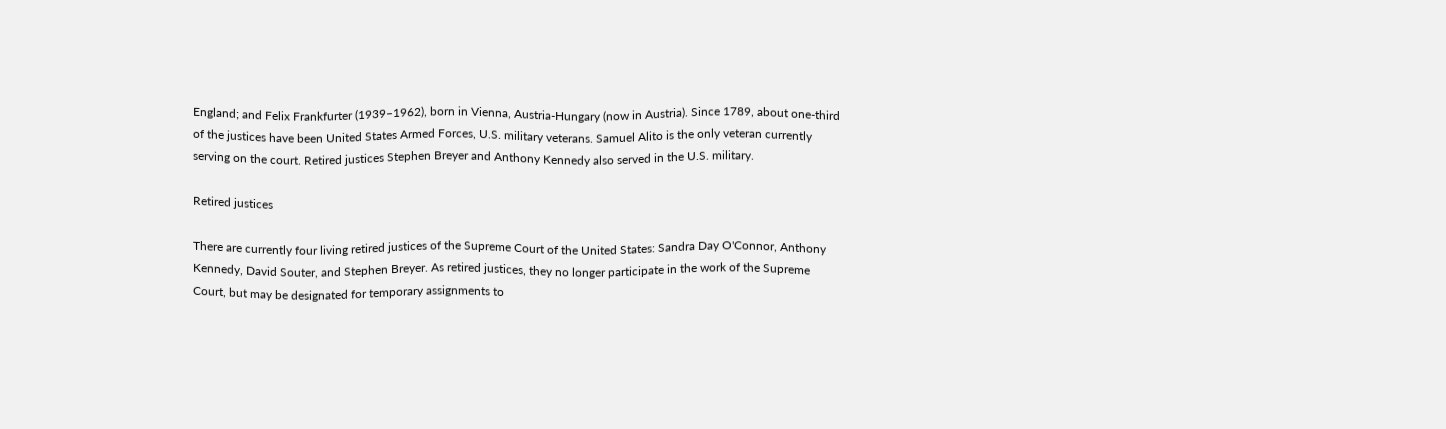England; and Felix Frankfurter (1939–1962), born in Vienna, Austria-Hungary (now in Austria). Since 1789, about one-third of the justices have been United States Armed Forces, U.S. military veterans. Samuel Alito is the only veteran currently serving on the court. Retired justices Stephen Breyer and Anthony Kennedy also served in the U.S. military.

Retired justices

There are currently four living retired justices of the Supreme Court of the United States: Sandra Day O'Connor, Anthony Kennedy, David Souter, and Stephen Breyer. As retired justices, they no longer participate in the work of the Supreme Court, but may be designated for temporary assignments to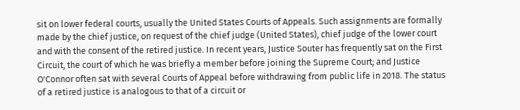sit on lower federal courts, usually the United States Courts of Appeals. Such assignments are formally made by the chief justice, on request of the chief judge (United States), chief judge of the lower court and with the consent of the retired justice. In recent years, Justice Souter has frequently sat on the First Circuit, the court of which he was briefly a member before joining the Supreme Court; and Justice O'Connor often sat with several Courts of Appeal before withdrawing from public life in 2018. The status of a retired justice is analogous to that of a circuit or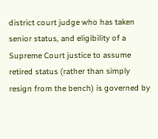district court judge who has taken senior status, and eligibility of a Supreme Court justice to assume retired status (rather than simply resign from the bench) is governed by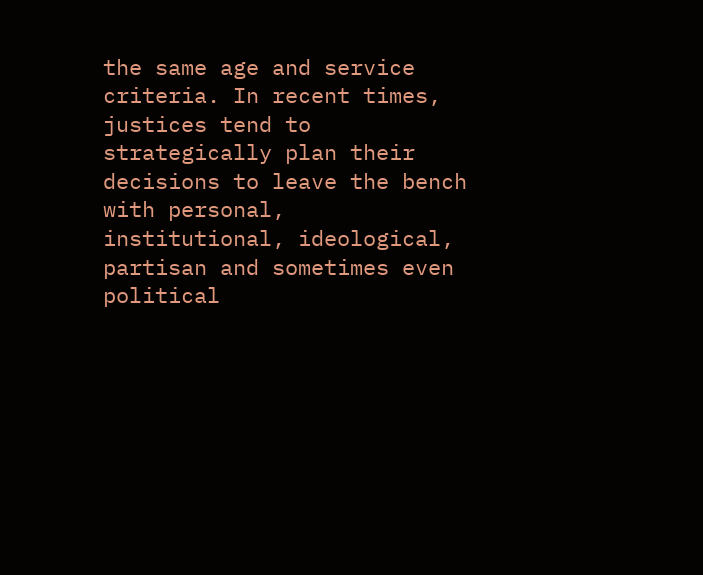the same age and service criteria. In recent times, justices tend to strategically plan their decisions to leave the bench with personal, institutional, ideological, partisan and sometimes even political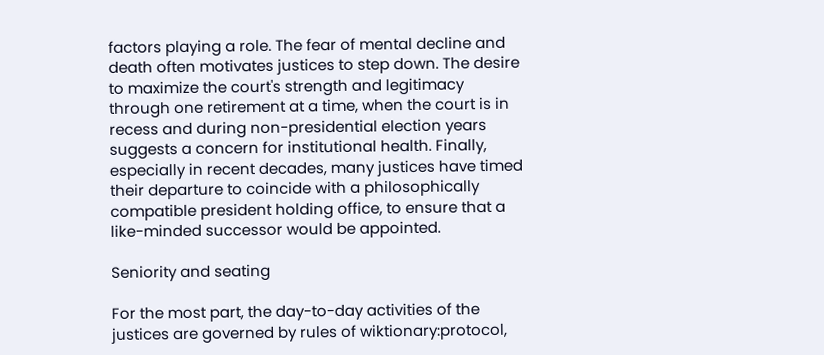factors playing a role. The fear of mental decline and death often motivates justices to step down. The desire to maximize the court's strength and legitimacy through one retirement at a time, when the court is in recess and during non-presidential election years suggests a concern for institutional health. Finally, especially in recent decades, many justices have timed their departure to coincide with a philosophically compatible president holding office, to ensure that a like-minded successor would be appointed.

Seniority and seating

For the most part, the day-to-day activities of the justices are governed by rules of wiktionary:protocol,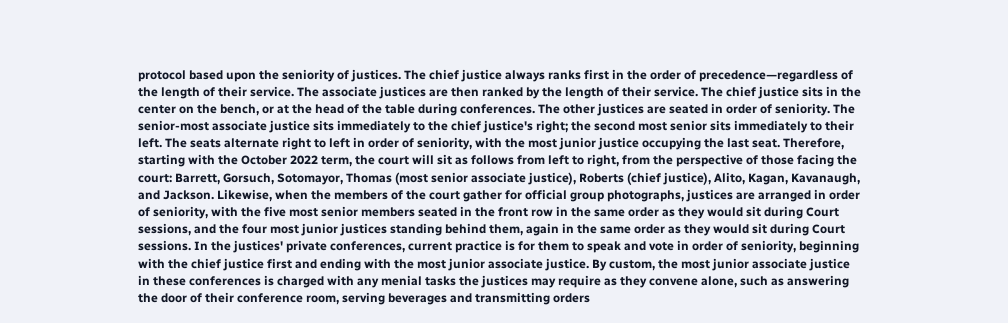protocol based upon the seniority of justices. The chief justice always ranks first in the order of precedence—regardless of the length of their service. The associate justices are then ranked by the length of their service. The chief justice sits in the center on the bench, or at the head of the table during conferences. The other justices are seated in order of seniority. The senior-most associate justice sits immediately to the chief justice's right; the second most senior sits immediately to their left. The seats alternate right to left in order of seniority, with the most junior justice occupying the last seat. Therefore, starting with the October 2022 term, the court will sit as follows from left to right, from the perspective of those facing the court: Barrett, Gorsuch, Sotomayor, Thomas (most senior associate justice), Roberts (chief justice), Alito, Kagan, Kavanaugh, and Jackson. Likewise, when the members of the court gather for official group photographs, justices are arranged in order of seniority, with the five most senior members seated in the front row in the same order as they would sit during Court sessions, and the four most junior justices standing behind them, again in the same order as they would sit during Court sessions. In the justices' private conferences, current practice is for them to speak and vote in order of seniority, beginning with the chief justice first and ending with the most junior associate justice. By custom, the most junior associate justice in these conferences is charged with any menial tasks the justices may require as they convene alone, such as answering the door of their conference room, serving beverages and transmitting orders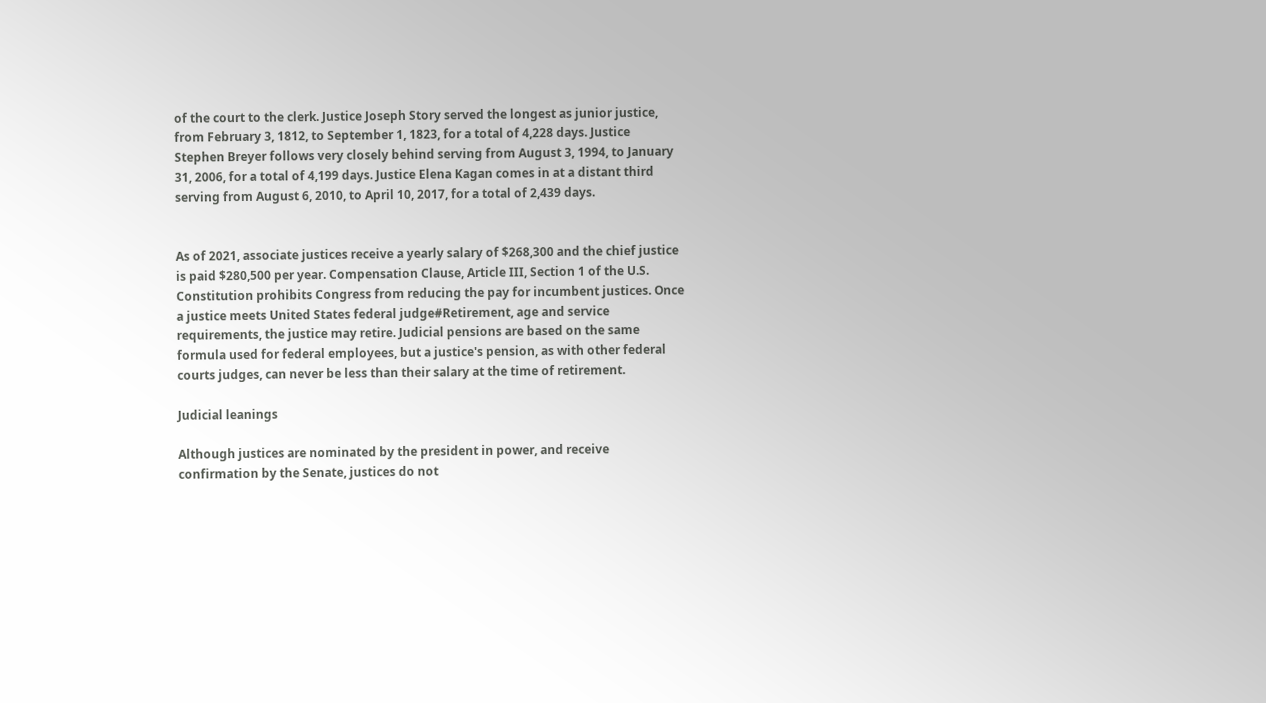of the court to the clerk. Justice Joseph Story served the longest as junior justice, from February 3, 1812, to September 1, 1823, for a total of 4,228 days. Justice Stephen Breyer follows very closely behind serving from August 3, 1994, to January 31, 2006, for a total of 4,199 days. Justice Elena Kagan comes in at a distant third serving from August 6, 2010, to April 10, 2017, for a total of 2,439 days.


As of 2021, associate justices receive a yearly salary of $268,300 and the chief justice is paid $280,500 per year. Compensation Clause, Article III, Section 1 of the U.S. Constitution prohibits Congress from reducing the pay for incumbent justices. Once a justice meets United States federal judge#Retirement, age and service requirements, the justice may retire. Judicial pensions are based on the same formula used for federal employees, but a justice's pension, as with other federal courts judges, can never be less than their salary at the time of retirement.

Judicial leanings

Although justices are nominated by the president in power, and receive confirmation by the Senate, justices do not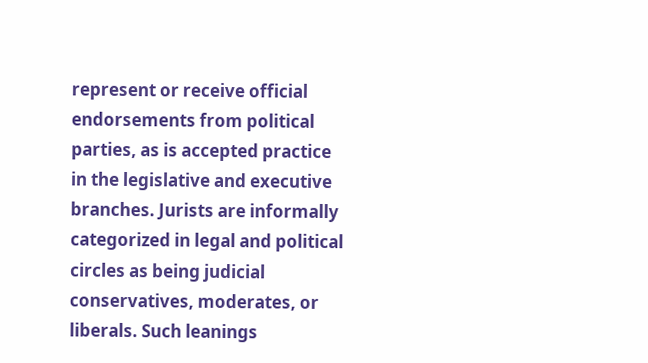represent or receive official endorsements from political parties, as is accepted practice in the legislative and executive branches. Jurists are informally categorized in legal and political circles as being judicial conservatives, moderates, or liberals. Such leanings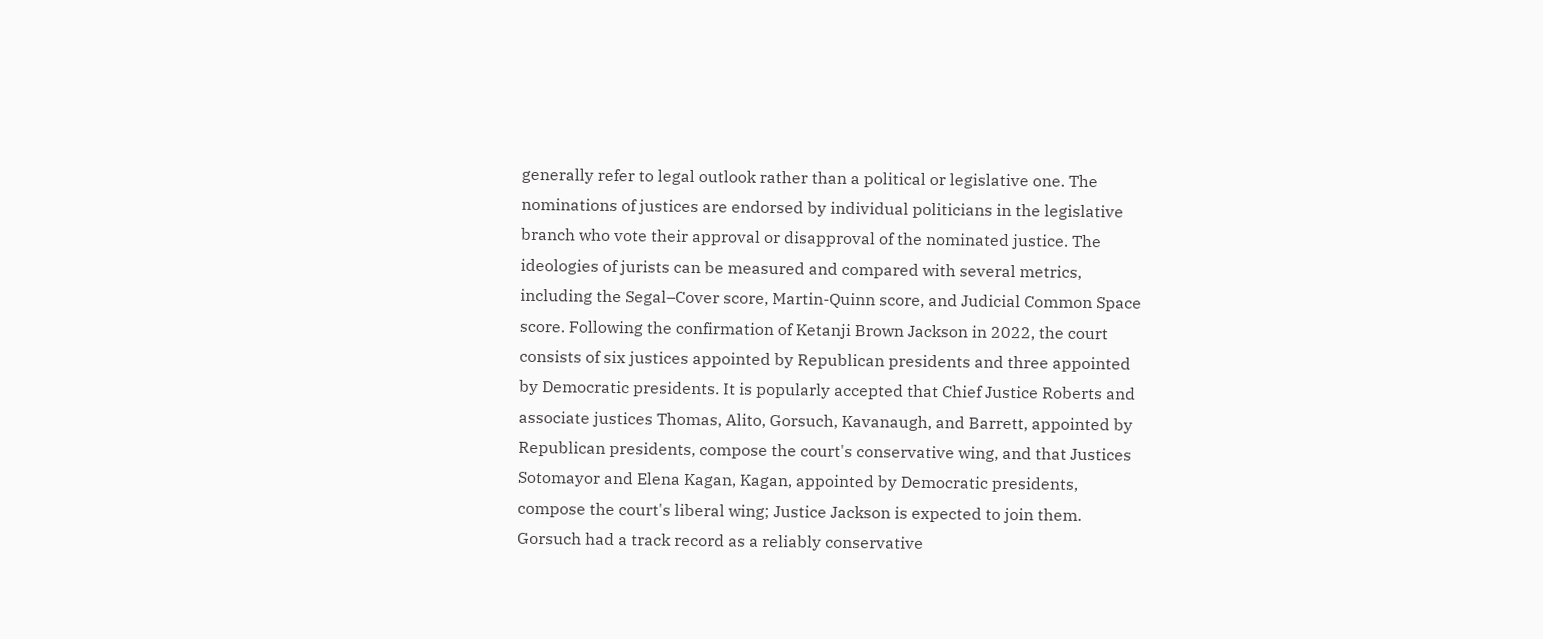generally refer to legal outlook rather than a political or legislative one. The nominations of justices are endorsed by individual politicians in the legislative branch who vote their approval or disapproval of the nominated justice. The ideologies of jurists can be measured and compared with several metrics, including the Segal–Cover score, Martin-Quinn score, and Judicial Common Space score. Following the confirmation of Ketanji Brown Jackson in 2022, the court consists of six justices appointed by Republican presidents and three appointed by Democratic presidents. It is popularly accepted that Chief Justice Roberts and associate justices Thomas, Alito, Gorsuch, Kavanaugh, and Barrett, appointed by Republican presidents, compose the court's conservative wing, and that Justices Sotomayor and Elena Kagan, Kagan, appointed by Democratic presidents, compose the court's liberal wing; Justice Jackson is expected to join them. Gorsuch had a track record as a reliably conservative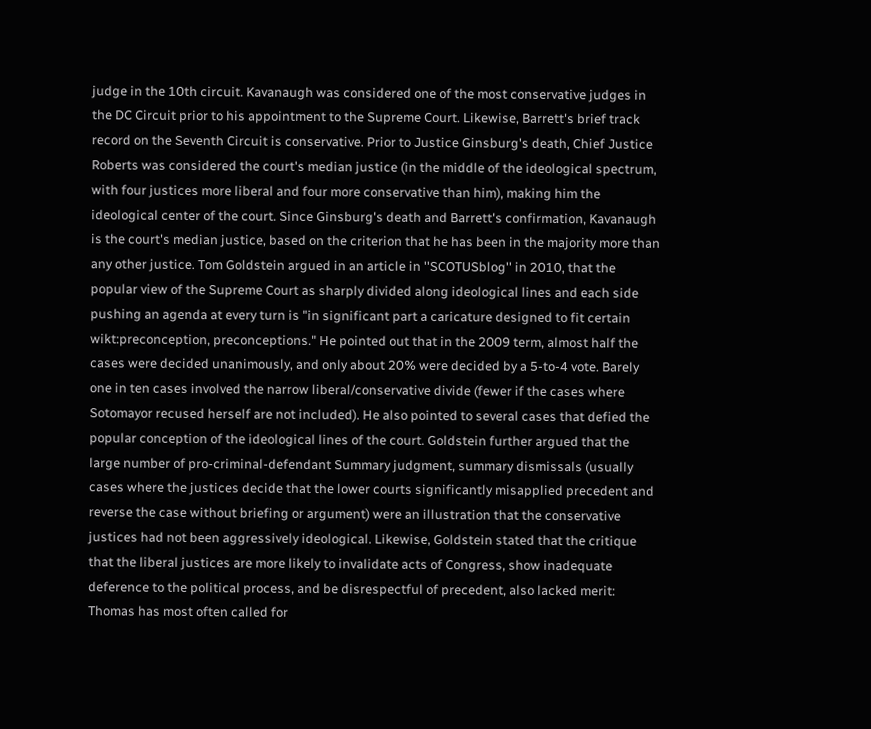judge in the 10th circuit. Kavanaugh was considered one of the most conservative judges in the DC Circuit prior to his appointment to the Supreme Court. Likewise, Barrett's brief track record on the Seventh Circuit is conservative. Prior to Justice Ginsburg's death, Chief Justice Roberts was considered the court's median justice (in the middle of the ideological spectrum, with four justices more liberal and four more conservative than him), making him the ideological center of the court. Since Ginsburg's death and Barrett's confirmation, Kavanaugh is the court's median justice, based on the criterion that he has been in the majority more than any other justice. Tom Goldstein argued in an article in ''SCOTUSblog'' in 2010, that the popular view of the Supreme Court as sharply divided along ideological lines and each side pushing an agenda at every turn is "in significant part a caricature designed to fit certain wikt:preconception, preconceptions." He pointed out that in the 2009 term, almost half the cases were decided unanimously, and only about 20% were decided by a 5-to-4 vote. Barely one in ten cases involved the narrow liberal/conservative divide (fewer if the cases where Sotomayor recused herself are not included). He also pointed to several cases that defied the popular conception of the ideological lines of the court. Goldstein further argued that the large number of pro-criminal-defendant Summary judgment, summary dismissals (usually cases where the justices decide that the lower courts significantly misapplied precedent and reverse the case without briefing or argument) were an illustration that the conservative justices had not been aggressively ideological. Likewise, Goldstein stated that the critique that the liberal justices are more likely to invalidate acts of Congress, show inadequate deference to the political process, and be disrespectful of precedent, also lacked merit: Thomas has most often called for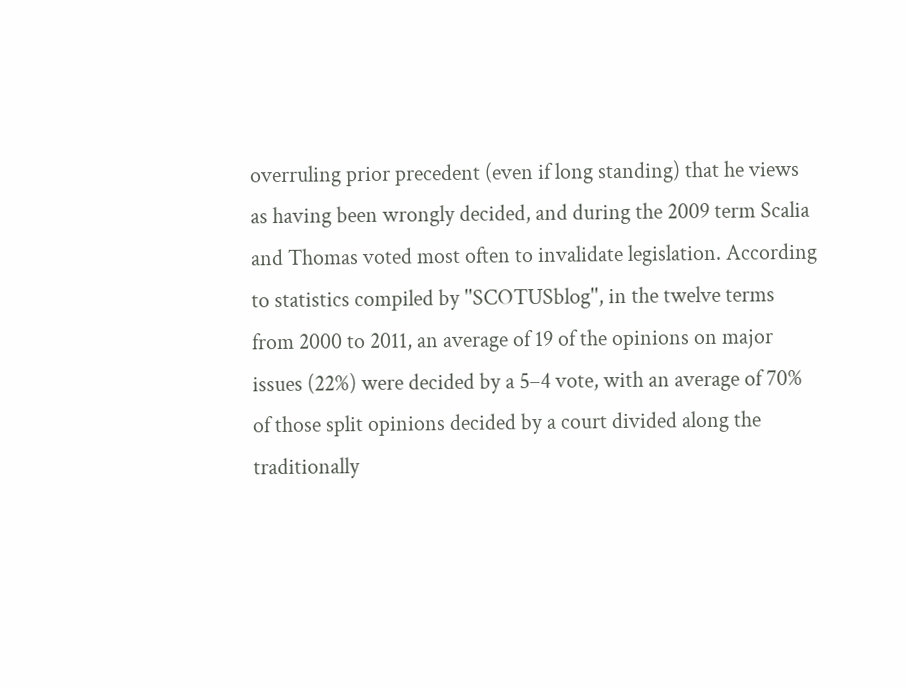overruling prior precedent (even if long standing) that he views as having been wrongly decided, and during the 2009 term Scalia and Thomas voted most often to invalidate legislation. According to statistics compiled by ''SCOTUSblog'', in the twelve terms from 2000 to 2011, an average of 19 of the opinions on major issues (22%) were decided by a 5–4 vote, with an average of 70% of those split opinions decided by a court divided along the traditionally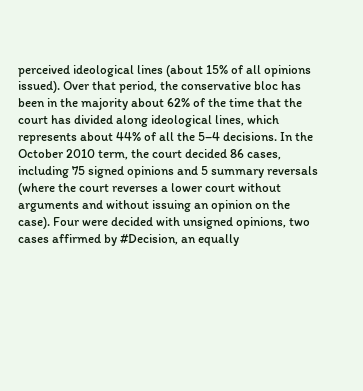perceived ideological lines (about 15% of all opinions issued). Over that period, the conservative bloc has been in the majority about 62% of the time that the court has divided along ideological lines, which represents about 44% of all the 5–4 decisions. In the October 2010 term, the court decided 86 cases, including 75 signed opinions and 5 summary reversals (where the court reverses a lower court without arguments and without issuing an opinion on the case). Four were decided with unsigned opinions, two cases affirmed by #Decision, an equally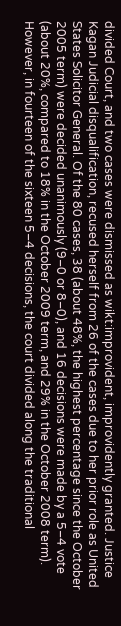divided Court, and two cases were dismissed as wikt:improvident, improvidently granted. Justice Kagan Judicial disqualification, recused herself from 26 of the cases due to her prior role as United States Solicitor General. Of the 80 cases, 38 (about 48%, the highest percentage since the October 2005 term) were decided unanimously (9–0 or 8–0), and 16 decisions were made by a 5–4 vote (about 20%, compared to 18% in the October 2009 term, and 29% in the October 2008 term). However, in fourteen of the sixteen 5–4 decisions, the court divided along the traditional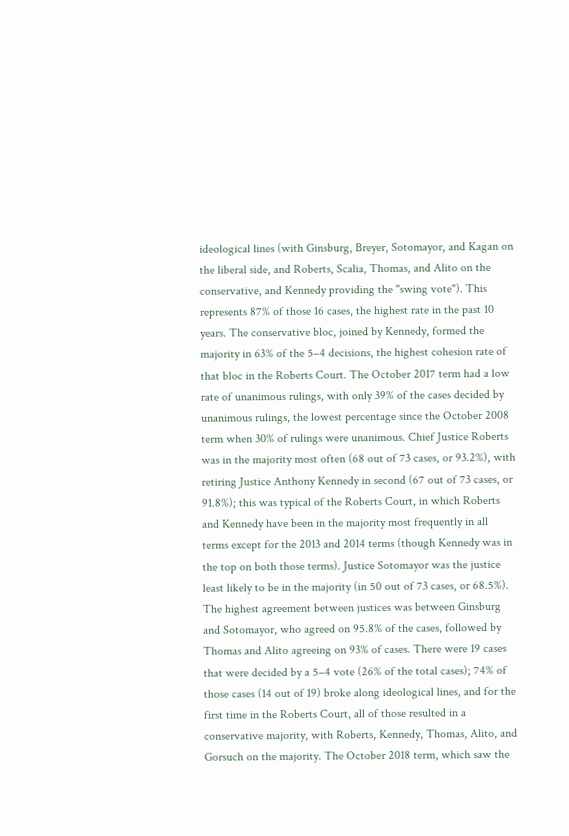ideological lines (with Ginsburg, Breyer, Sotomayor, and Kagan on the liberal side, and Roberts, Scalia, Thomas, and Alito on the conservative, and Kennedy providing the "swing vote"). This represents 87% of those 16 cases, the highest rate in the past 10 years. The conservative bloc, joined by Kennedy, formed the majority in 63% of the 5–4 decisions, the highest cohesion rate of that bloc in the Roberts Court. The October 2017 term had a low rate of unanimous rulings, with only 39% of the cases decided by unanimous rulings, the lowest percentage since the October 2008 term when 30% of rulings were unanimous. Chief Justice Roberts was in the majority most often (68 out of 73 cases, or 93.2%), with retiring Justice Anthony Kennedy in second (67 out of 73 cases, or 91.8%); this was typical of the Roberts Court, in which Roberts and Kennedy have been in the majority most frequently in all terms except for the 2013 and 2014 terms (though Kennedy was in the top on both those terms). Justice Sotomayor was the justice least likely to be in the majority (in 50 out of 73 cases, or 68.5%). The highest agreement between justices was between Ginsburg and Sotomayor, who agreed on 95.8% of the cases, followed by Thomas and Alito agreeing on 93% of cases. There were 19 cases that were decided by a 5–4 vote (26% of the total cases); 74% of those cases (14 out of 19) broke along ideological lines, and for the first time in the Roberts Court, all of those resulted in a conservative majority, with Roberts, Kennedy, Thomas, Alito, and Gorsuch on the majority. The October 2018 term, which saw the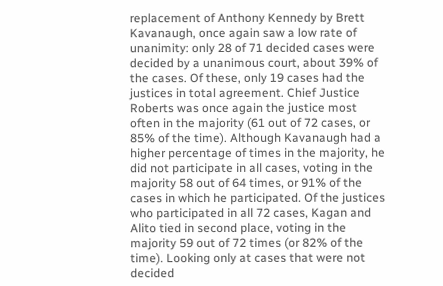replacement of Anthony Kennedy by Brett Kavanaugh, once again saw a low rate of unanimity: only 28 of 71 decided cases were decided by a unanimous court, about 39% of the cases. Of these, only 19 cases had the justices in total agreement. Chief Justice Roberts was once again the justice most often in the majority (61 out of 72 cases, or 85% of the time). Although Kavanaugh had a higher percentage of times in the majority, he did not participate in all cases, voting in the majority 58 out of 64 times, or 91% of the cases in which he participated. Of the justices who participated in all 72 cases, Kagan and Alito tied in second place, voting in the majority 59 out of 72 times (or 82% of the time). Looking only at cases that were not decided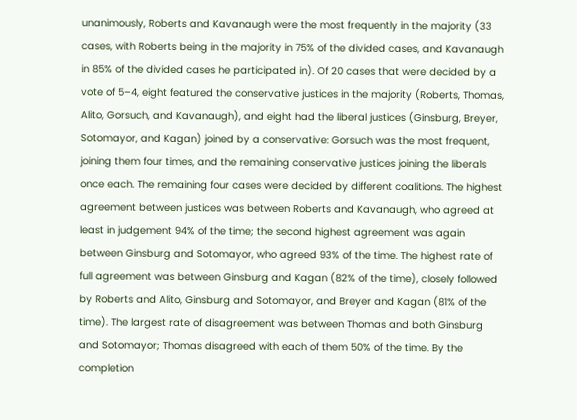unanimously, Roberts and Kavanaugh were the most frequently in the majority (33 cases, with Roberts being in the majority in 75% of the divided cases, and Kavanaugh in 85% of the divided cases he participated in). Of 20 cases that were decided by a vote of 5–4, eight featured the conservative justices in the majority (Roberts, Thomas, Alito, Gorsuch, and Kavanaugh), and eight had the liberal justices (Ginsburg, Breyer, Sotomayor, and Kagan) joined by a conservative: Gorsuch was the most frequent, joining them four times, and the remaining conservative justices joining the liberals once each. The remaining four cases were decided by different coalitions. The highest agreement between justices was between Roberts and Kavanaugh, who agreed at least in judgement 94% of the time; the second highest agreement was again between Ginsburg and Sotomayor, who agreed 93% of the time. The highest rate of full agreement was between Ginsburg and Kagan (82% of the time), closely followed by Roberts and Alito, Ginsburg and Sotomayor, and Breyer and Kagan (81% of the time). The largest rate of disagreement was between Thomas and both Ginsburg and Sotomayor; Thomas disagreed with each of them 50% of the time. By the completion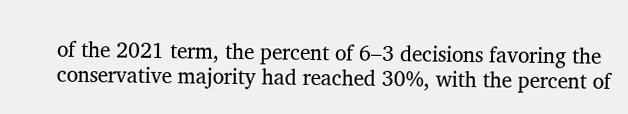of the 2021 term, the percent of 6–3 decisions favoring the conservative majority had reached 30%, with the percent of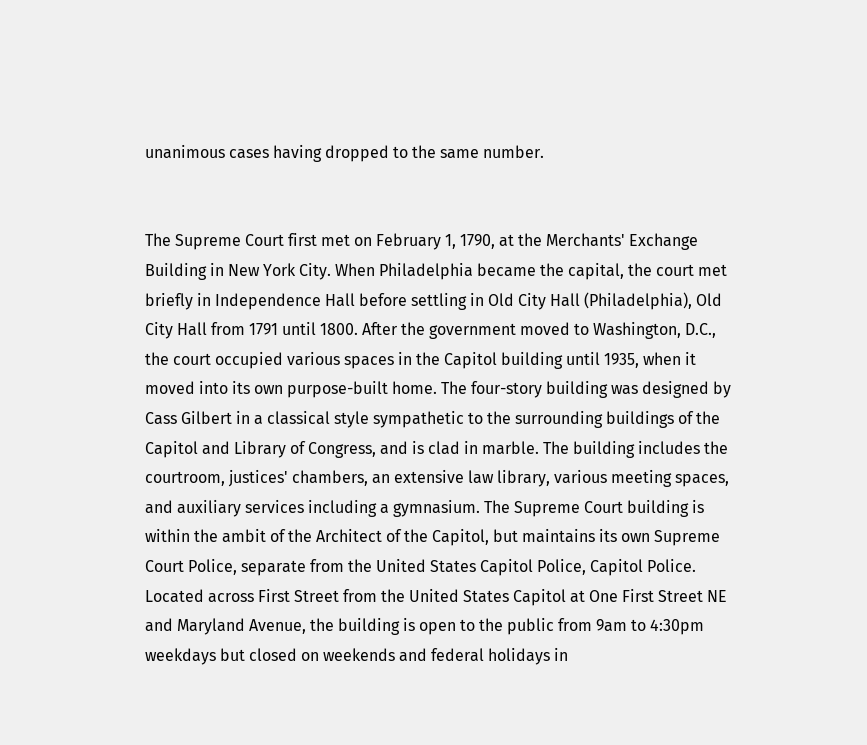unanimous cases having dropped to the same number.


The Supreme Court first met on February 1, 1790, at the Merchants' Exchange Building in New York City. When Philadelphia became the capital, the court met briefly in Independence Hall before settling in Old City Hall (Philadelphia), Old City Hall from 1791 until 1800. After the government moved to Washington, D.C., the court occupied various spaces in the Capitol building until 1935, when it moved into its own purpose-built home. The four-story building was designed by Cass Gilbert in a classical style sympathetic to the surrounding buildings of the Capitol and Library of Congress, and is clad in marble. The building includes the courtroom, justices' chambers, an extensive law library, various meeting spaces, and auxiliary services including a gymnasium. The Supreme Court building is within the ambit of the Architect of the Capitol, but maintains its own Supreme Court Police, separate from the United States Capitol Police, Capitol Police. Located across First Street from the United States Capitol at One First Street NE and Maryland Avenue, the building is open to the public from 9am to 4:30pm weekdays but closed on weekends and federal holidays in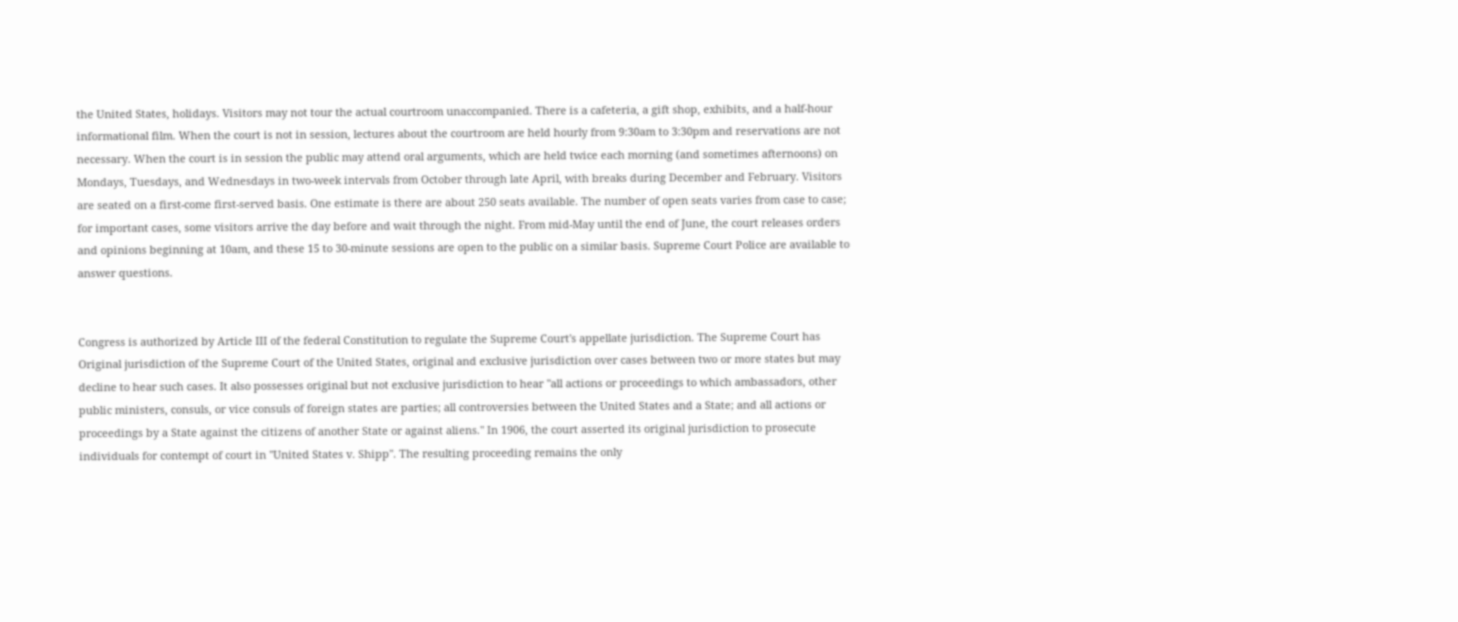the United States, holidays. Visitors may not tour the actual courtroom unaccompanied. There is a cafeteria, a gift shop, exhibits, and a half-hour informational film. When the court is not in session, lectures about the courtroom are held hourly from 9:30am to 3:30pm and reservations are not necessary. When the court is in session the public may attend oral arguments, which are held twice each morning (and sometimes afternoons) on Mondays, Tuesdays, and Wednesdays in two-week intervals from October through late April, with breaks during December and February. Visitors are seated on a first-come first-served basis. One estimate is there are about 250 seats available. The number of open seats varies from case to case; for important cases, some visitors arrive the day before and wait through the night. From mid-May until the end of June, the court releases orders and opinions beginning at 10am, and these 15 to 30-minute sessions are open to the public on a similar basis. Supreme Court Police are available to answer questions.


Congress is authorized by Article III of the federal Constitution to regulate the Supreme Court's appellate jurisdiction. The Supreme Court has Original jurisdiction of the Supreme Court of the United States, original and exclusive jurisdiction over cases between two or more states but may decline to hear such cases. It also possesses original but not exclusive jurisdiction to hear "all actions or proceedings to which ambassadors, other public ministers, consuls, or vice consuls of foreign states are parties; all controversies between the United States and a State; and all actions or proceedings by a State against the citizens of another State or against aliens." In 1906, the court asserted its original jurisdiction to prosecute individuals for contempt of court in ''United States v. Shipp''. The resulting proceeding remains the only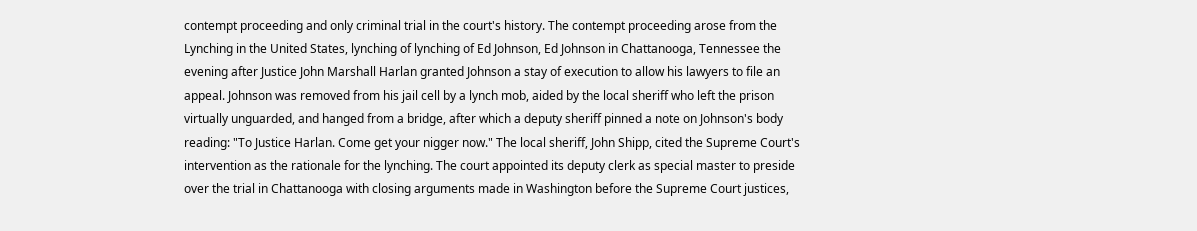contempt proceeding and only criminal trial in the court's history. The contempt proceeding arose from the Lynching in the United States, lynching of lynching of Ed Johnson, Ed Johnson in Chattanooga, Tennessee the evening after Justice John Marshall Harlan granted Johnson a stay of execution to allow his lawyers to file an appeal. Johnson was removed from his jail cell by a lynch mob, aided by the local sheriff who left the prison virtually unguarded, and hanged from a bridge, after which a deputy sheriff pinned a note on Johnson's body reading: "To Justice Harlan. Come get your nigger now." The local sheriff, John Shipp, cited the Supreme Court's intervention as the rationale for the lynching. The court appointed its deputy clerk as special master to preside over the trial in Chattanooga with closing arguments made in Washington before the Supreme Court justices,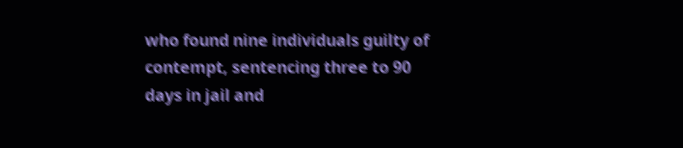who found nine individuals guilty of contempt, sentencing three to 90 days in jail and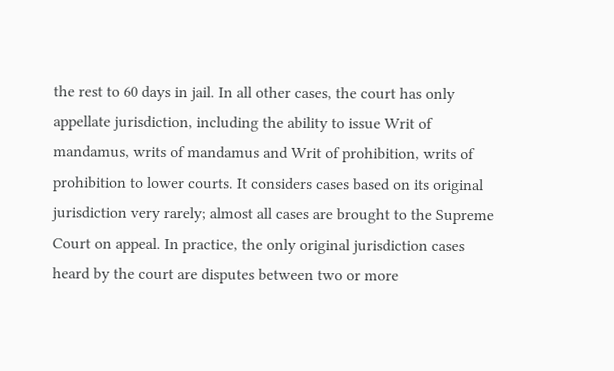the rest to 60 days in jail. In all other cases, the court has only appellate jurisdiction, including the ability to issue Writ of mandamus, writs of mandamus and Writ of prohibition, writs of prohibition to lower courts. It considers cases based on its original jurisdiction very rarely; almost all cases are brought to the Supreme Court on appeal. In practice, the only original jurisdiction cases heard by the court are disputes between two or more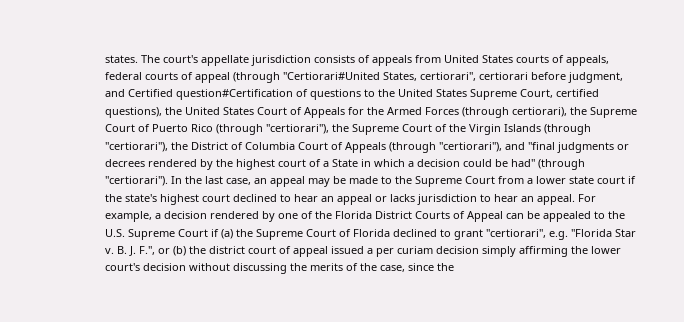states. The court's appellate jurisdiction consists of appeals from United States courts of appeals, federal courts of appeal (through ''Certiorari#United States, certiorari'', certiorari before judgment, and Certified question#Certification of questions to the United States Supreme Court, certified questions), the United States Court of Appeals for the Armed Forces (through certiorari), the Supreme Court of Puerto Rico (through ''certiorari''), the Supreme Court of the Virgin Islands (through ''certiorari''), the District of Columbia Court of Appeals (through ''certiorari''), and "final judgments or decrees rendered by the highest court of a State in which a decision could be had" (through ''certiorari''). In the last case, an appeal may be made to the Supreme Court from a lower state court if the state's highest court declined to hear an appeal or lacks jurisdiction to hear an appeal. For example, a decision rendered by one of the Florida District Courts of Appeal can be appealed to the U.S. Supreme Court if (a) the Supreme Court of Florida declined to grant ''certiorari'', e.g. ''Florida Star v. B. J. F.'', or (b) the district court of appeal issued a per curiam decision simply affirming the lower court's decision without discussing the merits of the case, since the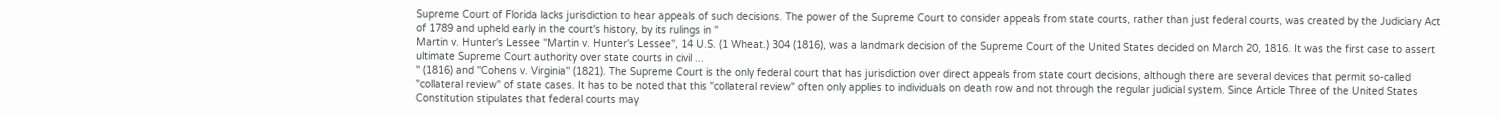Supreme Court of Florida lacks jurisdiction to hear appeals of such decisions. The power of the Supreme Court to consider appeals from state courts, rather than just federal courts, was created by the Judiciary Act of 1789 and upheld early in the court's history, by its rulings in ''
Martin v. Hunter's Lessee ''Martin v. Hunter's Lessee'', 14 U.S. (1 Wheat.) 304 (1816), was a landmark decision of the Supreme Court of the United States decided on March 20, 1816. It was the first case to assert ultimate Supreme Court authority over state courts in civil ...
'' (1816) and ''Cohens v. Virginia'' (1821). The Supreme Court is the only federal court that has jurisdiction over direct appeals from state court decisions, although there are several devices that permit so-called "collateral review" of state cases. It has to be noted that this "collateral review" often only applies to individuals on death row and not through the regular judicial system. Since Article Three of the United States Constitution stipulates that federal courts may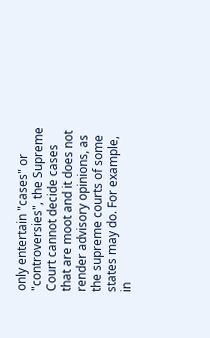only entertain "cases" or "controversies", the Supreme Court cannot decide cases that are moot and it does not render advisory opinions, as the supreme courts of some states may do. For example, in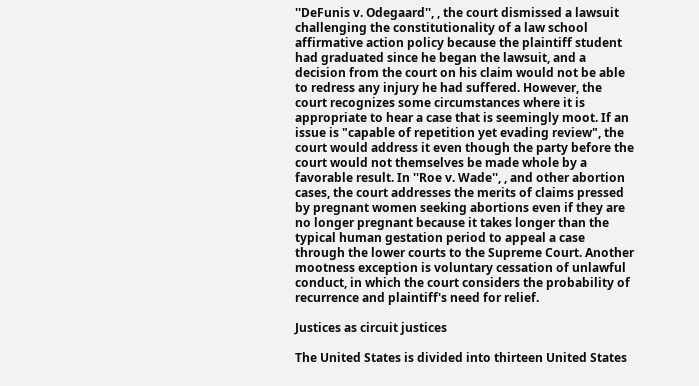''DeFunis v. Odegaard'', , the court dismissed a lawsuit challenging the constitutionality of a law school affirmative action policy because the plaintiff student had graduated since he began the lawsuit, and a decision from the court on his claim would not be able to redress any injury he had suffered. However, the court recognizes some circumstances where it is appropriate to hear a case that is seemingly moot. If an issue is "capable of repetition yet evading review", the court would address it even though the party before the court would not themselves be made whole by a favorable result. In ''Roe v. Wade'', , and other abortion cases, the court addresses the merits of claims pressed by pregnant women seeking abortions even if they are no longer pregnant because it takes longer than the typical human gestation period to appeal a case through the lower courts to the Supreme Court. Another mootness exception is voluntary cessation of unlawful conduct, in which the court considers the probability of recurrence and plaintiff's need for relief.

Justices as circuit justices

The United States is divided into thirteen United States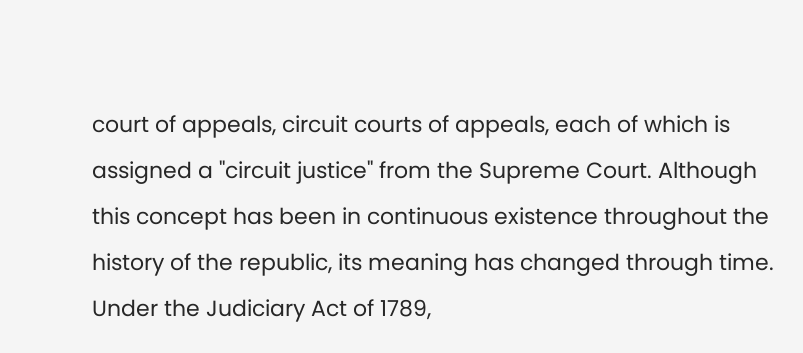court of appeals, circuit courts of appeals, each of which is assigned a "circuit justice" from the Supreme Court. Although this concept has been in continuous existence throughout the history of the republic, its meaning has changed through time. Under the Judiciary Act of 1789,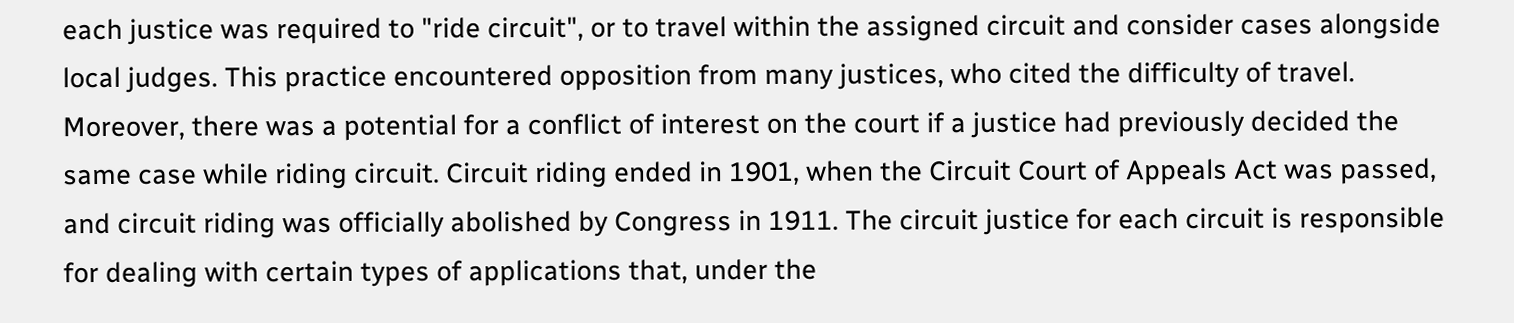each justice was required to "ride circuit", or to travel within the assigned circuit and consider cases alongside local judges. This practice encountered opposition from many justices, who cited the difficulty of travel. Moreover, there was a potential for a conflict of interest on the court if a justice had previously decided the same case while riding circuit. Circuit riding ended in 1901, when the Circuit Court of Appeals Act was passed, and circuit riding was officially abolished by Congress in 1911. The circuit justice for each circuit is responsible for dealing with certain types of applications that, under the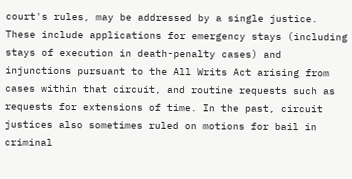court's rules, may be addressed by a single justice. These include applications for emergency stays (including stays of execution in death-penalty cases) and injunctions pursuant to the All Writs Act arising from cases within that circuit, and routine requests such as requests for extensions of time. In the past, circuit justices also sometimes ruled on motions for bail in criminal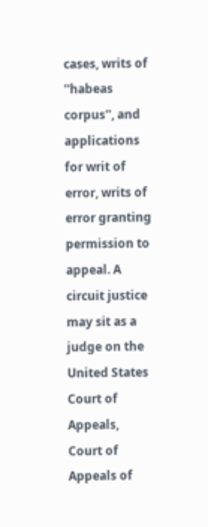cases, writs of ''habeas corpus'', and applications for writ of error, writs of error granting permission to appeal. A circuit justice may sit as a judge on the United States Court of Appeals, Court of Appeals of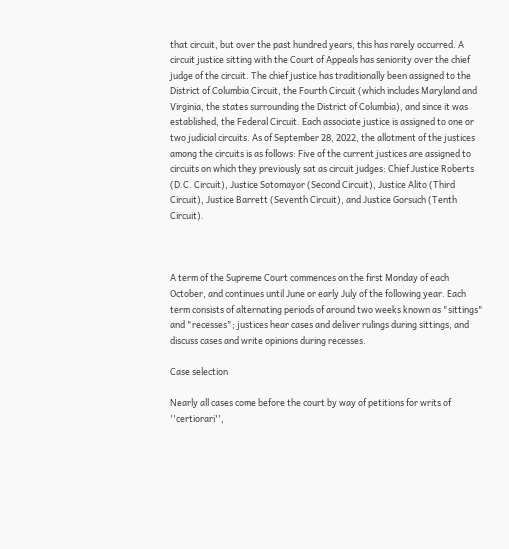that circuit, but over the past hundred years, this has rarely occurred. A circuit justice sitting with the Court of Appeals has seniority over the chief judge of the circuit. The chief justice has traditionally been assigned to the District of Columbia Circuit, the Fourth Circuit (which includes Maryland and Virginia, the states surrounding the District of Columbia), and since it was established, the Federal Circuit. Each associate justice is assigned to one or two judicial circuits. As of September 28, 2022, the allotment of the justices among the circuits is as follows: Five of the current justices are assigned to circuits on which they previously sat as circuit judges: Chief Justice Roberts (D.C. Circuit), Justice Sotomayor (Second Circuit), Justice Alito (Third Circuit), Justice Barrett (Seventh Circuit), and Justice Gorsuch (Tenth Circuit).



A term of the Supreme Court commences on the first Monday of each October, and continues until June or early July of the following year. Each term consists of alternating periods of around two weeks known as "sittings" and "recesses"; justices hear cases and deliver rulings during sittings, and discuss cases and write opinions during recesses.

Case selection

Nearly all cases come before the court by way of petitions for writs of ''certiorari'',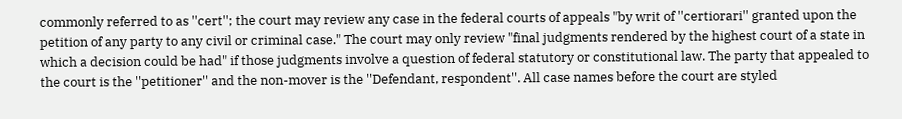commonly referred to as ''cert''; the court may review any case in the federal courts of appeals "by writ of ''certiorari'' granted upon the petition of any party to any civil or criminal case." The court may only review "final judgments rendered by the highest court of a state in which a decision could be had" if those judgments involve a question of federal statutory or constitutional law. The party that appealed to the court is the ''petitioner'' and the non-mover is the ''Defendant, respondent''. All case names before the court are styled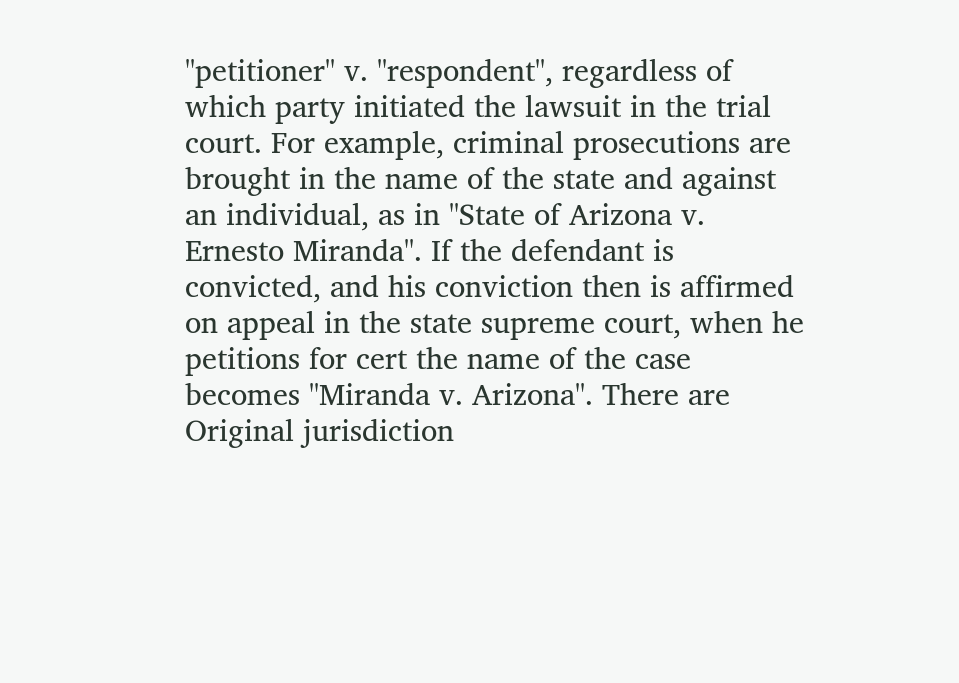''petitioner'' v. ''respondent'', regardless of which party initiated the lawsuit in the trial court. For example, criminal prosecutions are brought in the name of the state and against an individual, as in ''State of Arizona v. Ernesto Miranda''. If the defendant is convicted, and his conviction then is affirmed on appeal in the state supreme court, when he petitions for cert the name of the case becomes ''Miranda v. Arizona''. There are Original jurisdiction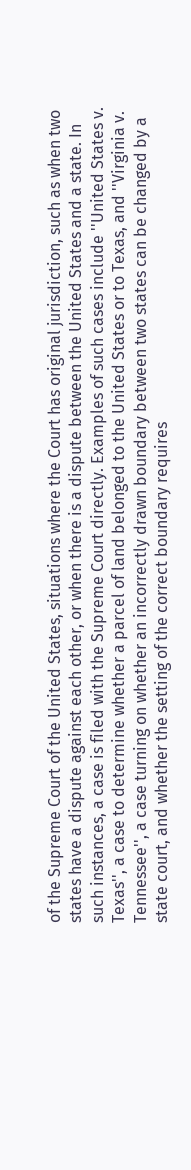of the Supreme Court of the United States, situations where the Court has original jurisdiction, such as when two states have a dispute against each other, or when there is a dispute between the United States and a state. In such instances, a case is filed with the Supreme Court directly. Examples of such cases include ''United States v. Texas'', a case to determine whether a parcel of land belonged to the United States or to Texas, and ''Virginia v. Tennessee'', a case turning on whether an incorrectly drawn boundary between two states can be changed by a state court, and whether the setting of the correct boundary requires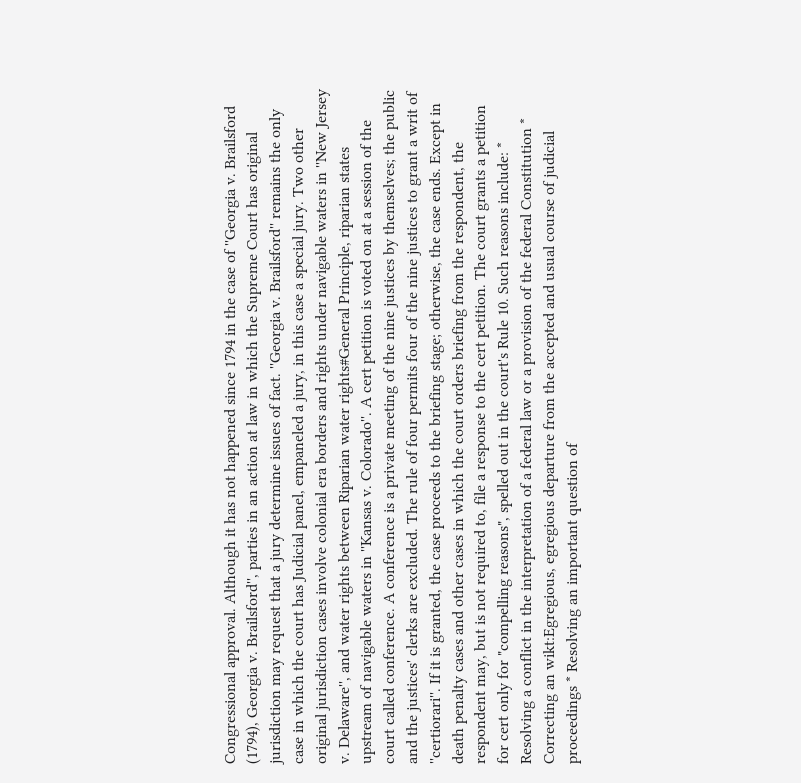Congressional approval. Although it has not happened since 1794 in the case of ''Georgia v. Brailsford (1794), Georgia v. Brailsford'', parties in an action at law in which the Supreme Court has original jurisdiction may request that a jury determine issues of fact. ''Georgia v. Brailsford'' remains the only case in which the court has Judicial panel, empaneled a jury, in this case a special jury. Two other original jurisdiction cases involve colonial era borders and rights under navigable waters in ''New Jersey v. Delaware'', and water rights between Riparian water rights#General Principle, riparian states upstream of navigable waters in ''Kansas v. Colorado''. A cert petition is voted on at a session of the court called conference. A conference is a private meeting of the nine justices by themselves; the public and the justices' clerks are excluded. The rule of four permits four of the nine justices to grant a writ of ''certiorari''. If it is granted, the case proceeds to the briefing stage; otherwise, the case ends. Except in death penalty cases and other cases in which the court orders briefing from the respondent, the respondent may, but is not required to, file a response to the cert petition. The court grants a petition for cert only for "compelling reasons", spelled out in the court's Rule 10. Such reasons include: * Resolving a conflict in the interpretation of a federal law or a provision of the federal Constitution * Correcting an wikt:Egregious, egregious departure from the accepted and usual course of judicial proceedings * Resolving an important question of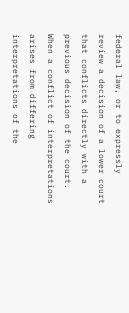federal law, or to expressly review a decision of a lower court that conflicts directly with a previous decision of the court. When a conflict of interpretations arises from differing interpretations of the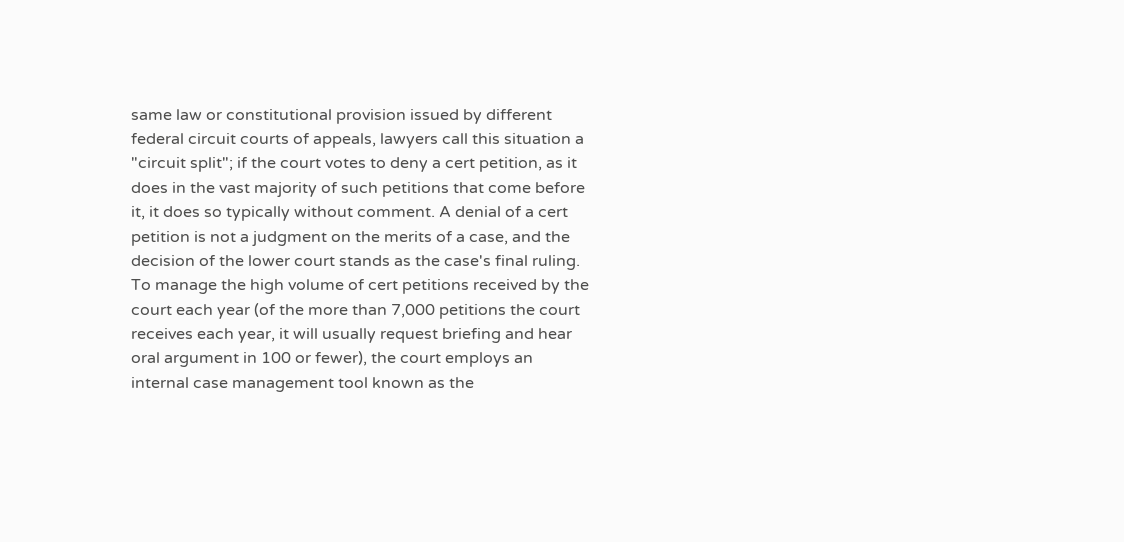same law or constitutional provision issued by different federal circuit courts of appeals, lawyers call this situation a "circuit split"; if the court votes to deny a cert petition, as it does in the vast majority of such petitions that come before it, it does so typically without comment. A denial of a cert petition is not a judgment on the merits of a case, and the decision of the lower court stands as the case's final ruling. To manage the high volume of cert petitions received by the court each year (of the more than 7,000 petitions the court receives each year, it will usually request briefing and hear oral argument in 100 or fewer), the court employs an internal case management tool known as the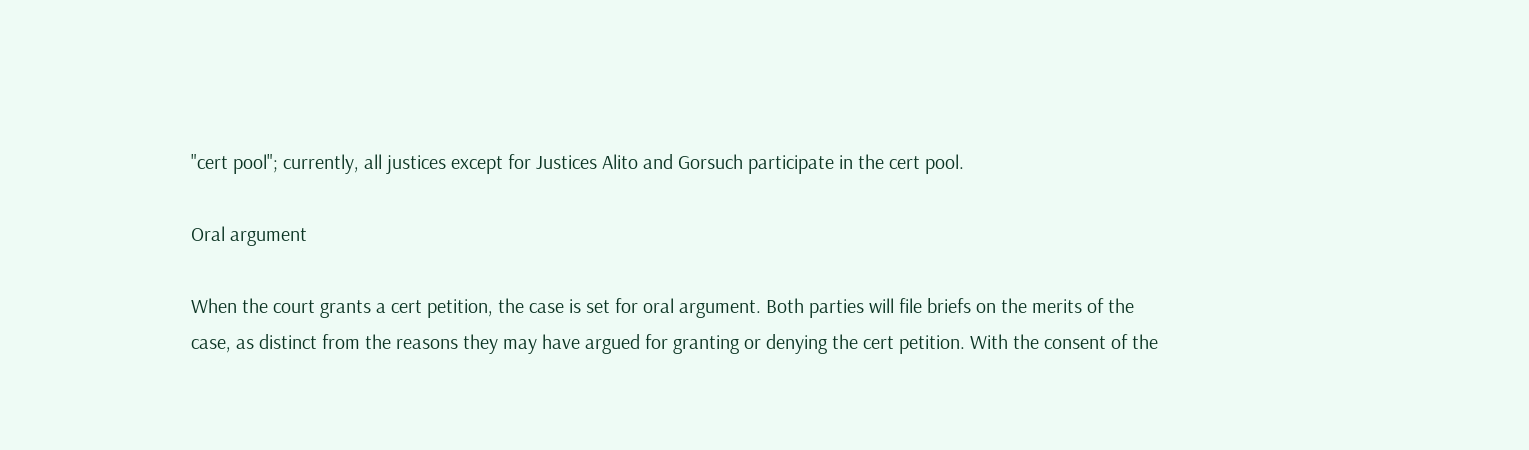"cert pool"; currently, all justices except for Justices Alito and Gorsuch participate in the cert pool.

Oral argument

When the court grants a cert petition, the case is set for oral argument. Both parties will file briefs on the merits of the case, as distinct from the reasons they may have argued for granting or denying the cert petition. With the consent of the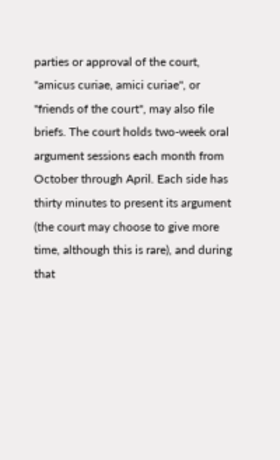parties or approval of the court, ''amicus curiae, amici curiae'', or "friends of the court", may also file briefs. The court holds two-week oral argument sessions each month from October through April. Each side has thirty minutes to present its argument (the court may choose to give more time, although this is rare), and during that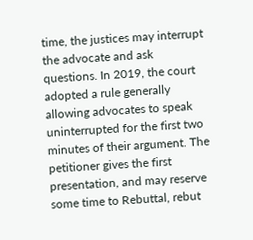time, the justices may interrupt the advocate and ask questions. In 2019, the court adopted a rule generally allowing advocates to speak uninterrupted for the first two minutes of their argument. The petitioner gives the first presentation, and may reserve some time to Rebuttal, rebut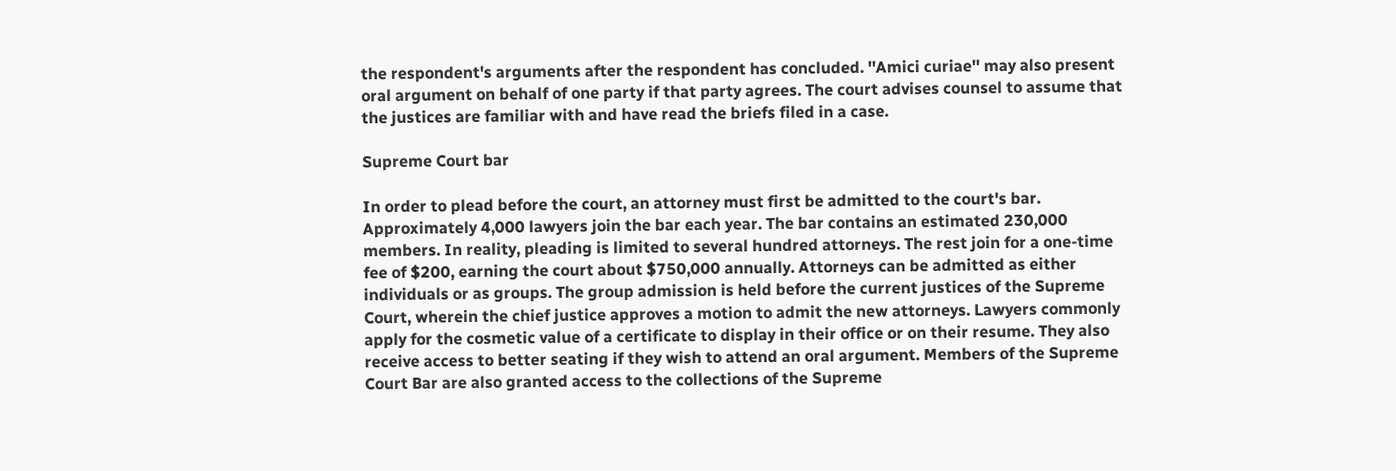the respondent's arguments after the respondent has concluded. ''Amici curiae'' may also present oral argument on behalf of one party if that party agrees. The court advises counsel to assume that the justices are familiar with and have read the briefs filed in a case.

Supreme Court bar

In order to plead before the court, an attorney must first be admitted to the court's bar. Approximately 4,000 lawyers join the bar each year. The bar contains an estimated 230,000 members. In reality, pleading is limited to several hundred attorneys. The rest join for a one-time fee of $200, earning the court about $750,000 annually. Attorneys can be admitted as either individuals or as groups. The group admission is held before the current justices of the Supreme Court, wherein the chief justice approves a motion to admit the new attorneys. Lawyers commonly apply for the cosmetic value of a certificate to display in their office or on their resume. They also receive access to better seating if they wish to attend an oral argument. Members of the Supreme Court Bar are also granted access to the collections of the Supreme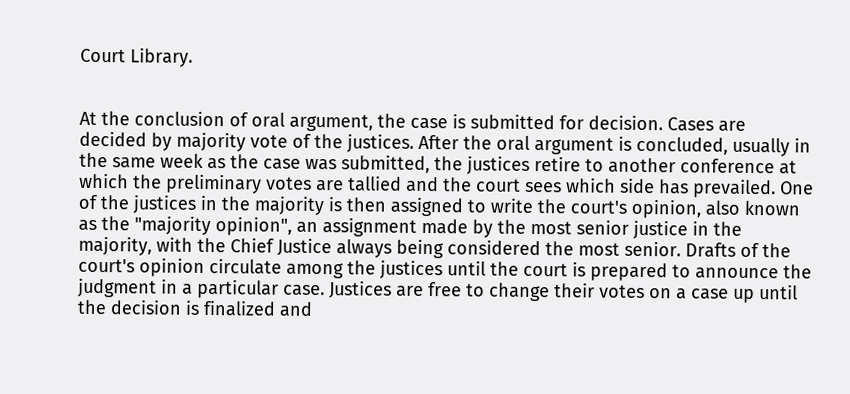Court Library.


At the conclusion of oral argument, the case is submitted for decision. Cases are decided by majority vote of the justices. After the oral argument is concluded, usually in the same week as the case was submitted, the justices retire to another conference at which the preliminary votes are tallied and the court sees which side has prevailed. One of the justices in the majority is then assigned to write the court's opinion, also known as the "majority opinion", an assignment made by the most senior justice in the majority, with the Chief Justice always being considered the most senior. Drafts of the court's opinion circulate among the justices until the court is prepared to announce the judgment in a particular case. Justices are free to change their votes on a case up until the decision is finalized and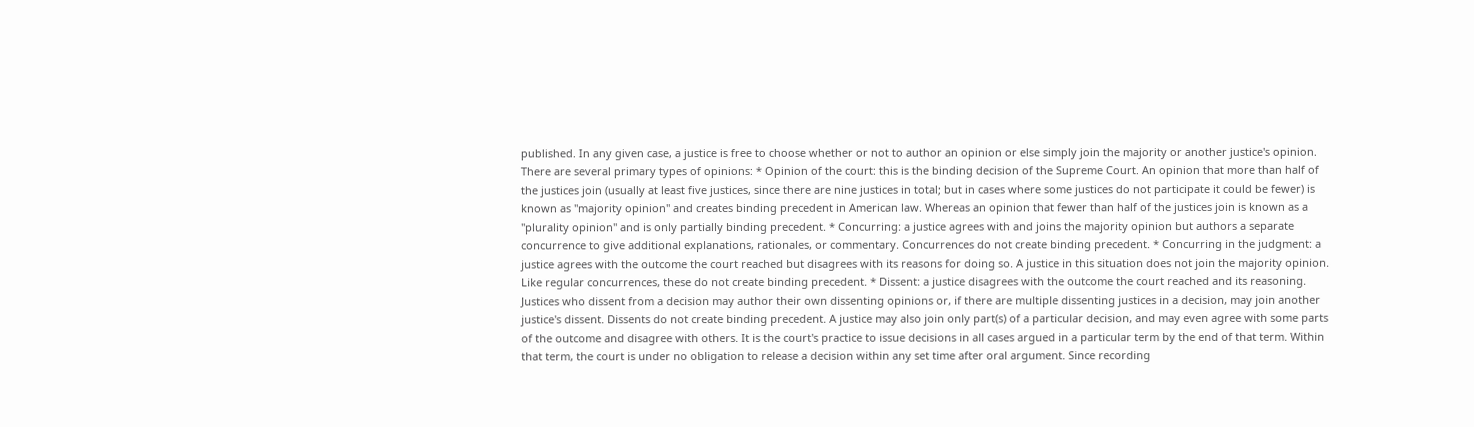published. In any given case, a justice is free to choose whether or not to author an opinion or else simply join the majority or another justice's opinion. There are several primary types of opinions: * Opinion of the court: this is the binding decision of the Supreme Court. An opinion that more than half of the justices join (usually at least five justices, since there are nine justices in total; but in cases where some justices do not participate it could be fewer) is known as "majority opinion" and creates binding precedent in American law. Whereas an opinion that fewer than half of the justices join is known as a "plurality opinion" and is only partially binding precedent. * Concurring: a justice agrees with and joins the majority opinion but authors a separate concurrence to give additional explanations, rationales, or commentary. Concurrences do not create binding precedent. * Concurring in the judgment: a justice agrees with the outcome the court reached but disagrees with its reasons for doing so. A justice in this situation does not join the majority opinion. Like regular concurrences, these do not create binding precedent. * Dissent: a justice disagrees with the outcome the court reached and its reasoning. Justices who dissent from a decision may author their own dissenting opinions or, if there are multiple dissenting justices in a decision, may join another justice's dissent. Dissents do not create binding precedent. A justice may also join only part(s) of a particular decision, and may even agree with some parts of the outcome and disagree with others. It is the court's practice to issue decisions in all cases argued in a particular term by the end of that term. Within that term, the court is under no obligation to release a decision within any set time after oral argument. Since recording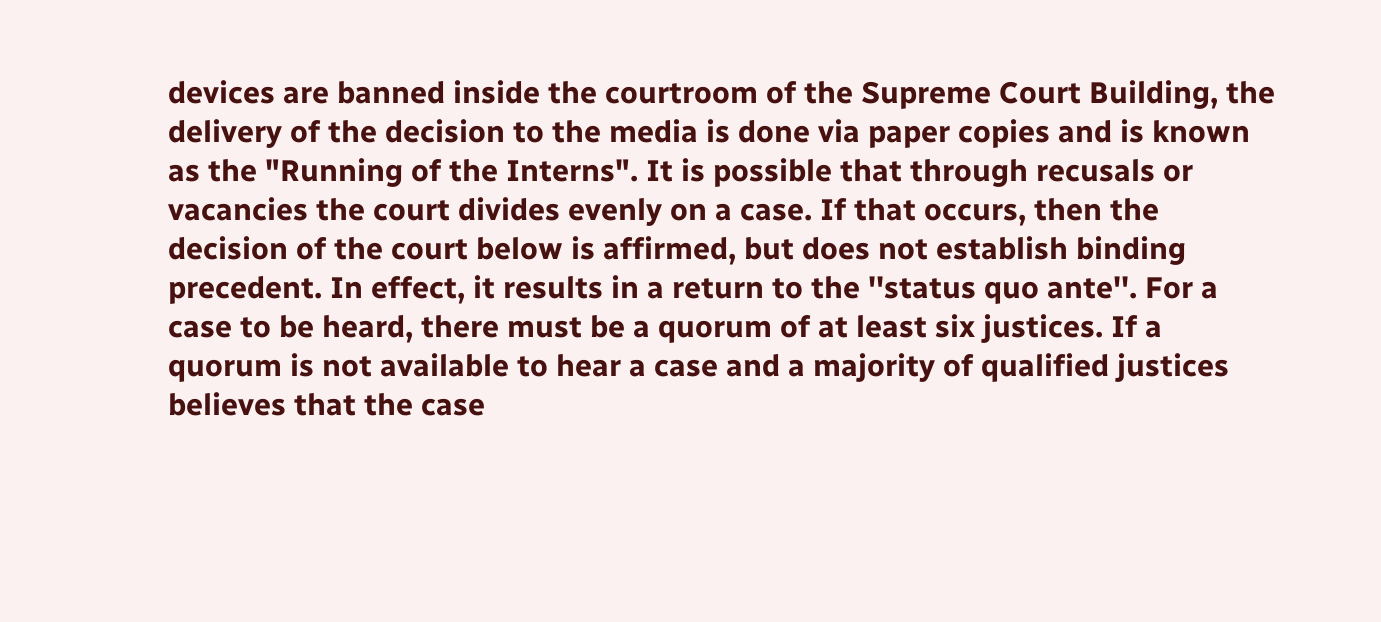devices are banned inside the courtroom of the Supreme Court Building, the delivery of the decision to the media is done via paper copies and is known as the "Running of the Interns". It is possible that through recusals or vacancies the court divides evenly on a case. If that occurs, then the decision of the court below is affirmed, but does not establish binding precedent. In effect, it results in a return to the ''status quo ante''. For a case to be heard, there must be a quorum of at least six justices. If a quorum is not available to hear a case and a majority of qualified justices believes that the case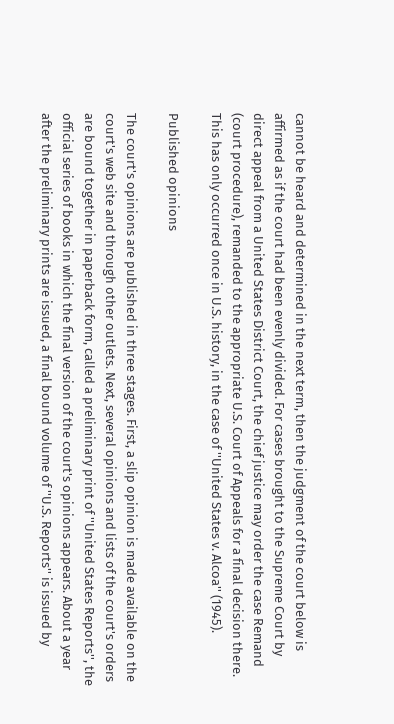cannot be heard and determined in the next term, then the judgment of the court below is affirmed as if the court had been evenly divided. For cases brought to the Supreme Court by direct appeal from a United States District Court, the chief justice may order the case Remand (court procedure), remanded to the appropriate U.S. Court of Appeals for a final decision there. This has only occurred once in U.S. history, in the case of ''United States v. Alcoa'' (1945).

Published opinions

The court's opinions are published in three stages. First, a slip opinion is made available on the court's web site and through other outlets. Next, several opinions and lists of the court's orders are bound together in paperback form, called a preliminary print of ''United States Reports'', the official series of books in which the final version of the court's opinions appears. About a year after the preliminary prints are issued, a final bound volume of ''U.S. Reports'' is issued by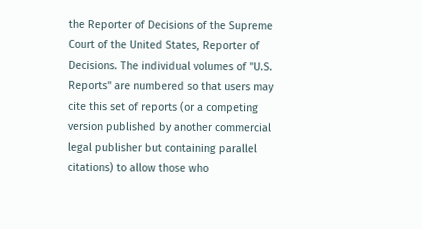the Reporter of Decisions of the Supreme Court of the United States, Reporter of Decisions. The individual volumes of ''U.S. Reports'' are numbered so that users may cite this set of reports (or a competing version published by another commercial legal publisher but containing parallel citations) to allow those who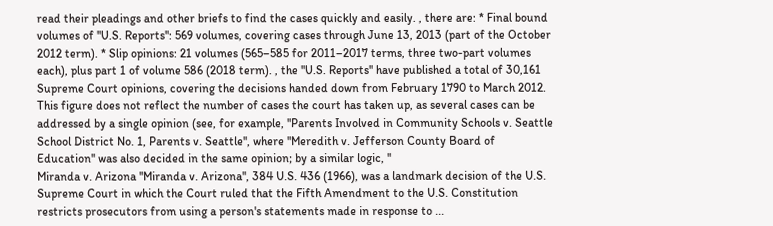read their pleadings and other briefs to find the cases quickly and easily. , there are: * Final bound volumes of ''U.S. Reports'': 569 volumes, covering cases through June 13, 2013 (part of the October 2012 term). * Slip opinions: 21 volumes (565–585 for 2011–2017 terms, three two-part volumes each), plus part 1 of volume 586 (2018 term). , the ''U.S. Reports'' have published a total of 30,161 Supreme Court opinions, covering the decisions handed down from February 1790 to March 2012. This figure does not reflect the number of cases the court has taken up, as several cases can be addressed by a single opinion (see, for example, ''Parents Involved in Community Schools v. Seattle School District No. 1, Parents v. Seattle'', where ''Meredith v. Jefferson County Board of Education'' was also decided in the same opinion; by a similar logic, ''
Miranda v. Arizona ''Miranda v. Arizona'', 384 U.S. 436 (1966), was a landmark decision of the U.S. Supreme Court in which the Court ruled that the Fifth Amendment to the U.S. Constitution restricts prosecutors from using a person's statements made in response to ...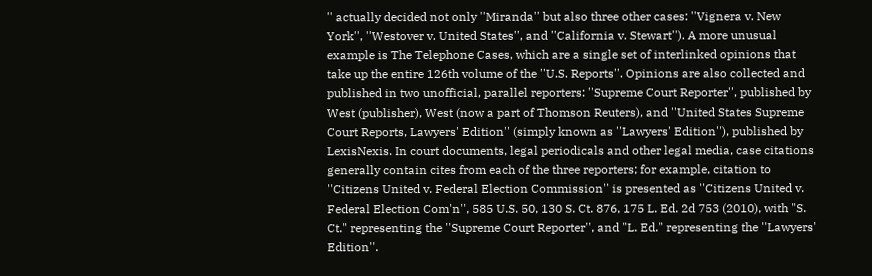'' actually decided not only ''Miranda'' but also three other cases: ''Vignera v. New York'', ''Westover v. United States'', and ''California v. Stewart''). A more unusual example is The Telephone Cases, which are a single set of interlinked opinions that take up the entire 126th volume of the ''U.S. Reports''. Opinions are also collected and published in two unofficial, parallel reporters: ''Supreme Court Reporter'', published by West (publisher), West (now a part of Thomson Reuters), and ''United States Supreme Court Reports, Lawyers' Edition'' (simply known as ''Lawyers' Edition''), published by LexisNexis. In court documents, legal periodicals and other legal media, case citations generally contain cites from each of the three reporters; for example, citation to ''Citizens United v. Federal Election Commission'' is presented as ''Citizens United v. Federal Election Com'n'', 585 U.S. 50, 130 S. Ct. 876, 175 L. Ed. 2d 753 (2010), with "S. Ct." representing the ''Supreme Court Reporter'', and "L. Ed." representing the ''Lawyers' Edition''.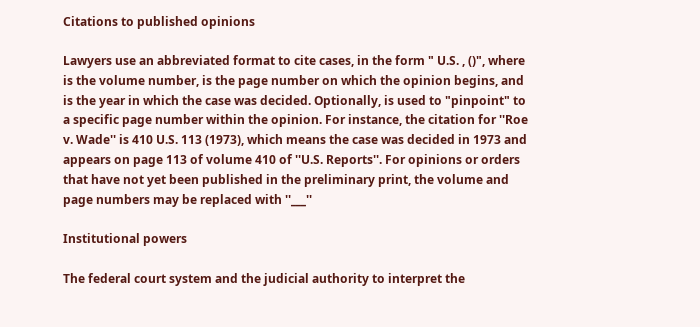Citations to published opinions

Lawyers use an abbreviated format to cite cases, in the form " U.S. , ()", where is the volume number, is the page number on which the opinion begins, and is the year in which the case was decided. Optionally, is used to "pinpoint" to a specific page number within the opinion. For instance, the citation for ''Roe v. Wade'' is 410 U.S. 113 (1973), which means the case was decided in 1973 and appears on page 113 of volume 410 of ''U.S. Reports''. For opinions or orders that have not yet been published in the preliminary print, the volume and page numbers may be replaced with ''___''

Institutional powers

The federal court system and the judicial authority to interpret the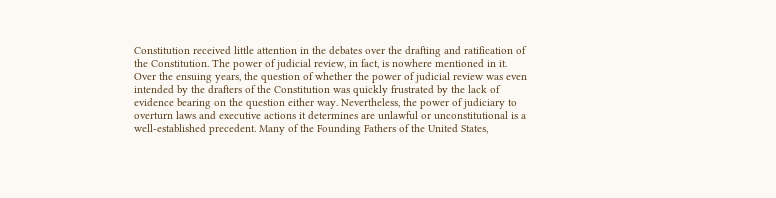Constitution received little attention in the debates over the drafting and ratification of the Constitution. The power of judicial review, in fact, is nowhere mentioned in it. Over the ensuing years, the question of whether the power of judicial review was even intended by the drafters of the Constitution was quickly frustrated by the lack of evidence bearing on the question either way. Nevertheless, the power of judiciary to overturn laws and executive actions it determines are unlawful or unconstitutional is a well-established precedent. Many of the Founding Fathers of the United States,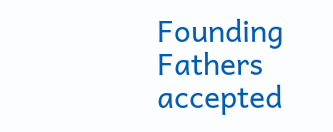Founding Fathers accepted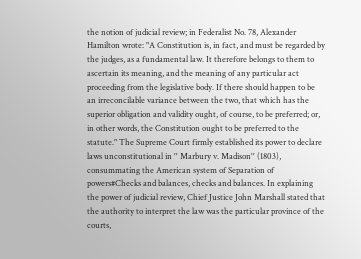the notion of judicial review; in Federalist No. 78, Alexander Hamilton wrote: "A Constitution is, in fact, and must be regarded by the judges, as a fundamental law. It therefore belongs to them to ascertain its meaning, and the meaning of any particular act proceeding from the legislative body. If there should happen to be an irreconcilable variance between the two, that which has the superior obligation and validity ought, of course, to be preferred; or, in other words, the Constitution ought to be preferred to the statute." The Supreme Court firmly established its power to declare laws unconstitutional in '' Marbury v. Madison'' (1803), consummating the American system of Separation of powers#Checks and balances, checks and balances. In explaining the power of judicial review, Chief Justice John Marshall stated that the authority to interpret the law was the particular province of the courts,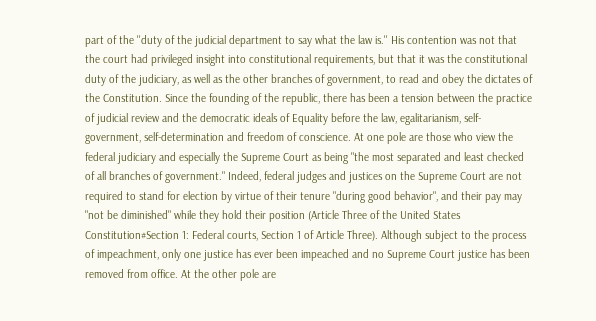part of the ''duty of the judicial department to say what the law is.'' His contention was not that the court had privileged insight into constitutional requirements, but that it was the constitutional duty of the judiciary, as well as the other branches of government, to read and obey the dictates of the Constitution. Since the founding of the republic, there has been a tension between the practice of judicial review and the democratic ideals of Equality before the law, egalitarianism, self-government, self-determination and freedom of conscience. At one pole are those who view the federal judiciary and especially the Supreme Court as being "the most separated and least checked of all branches of government." Indeed, federal judges and justices on the Supreme Court are not required to stand for election by virtue of their tenure "during good behavior", and their pay may "not be diminished" while they hold their position (Article Three of the United States Constitution#Section 1: Federal courts, Section 1 of Article Three). Although subject to the process of impeachment, only one justice has ever been impeached and no Supreme Court justice has been removed from office. At the other pole are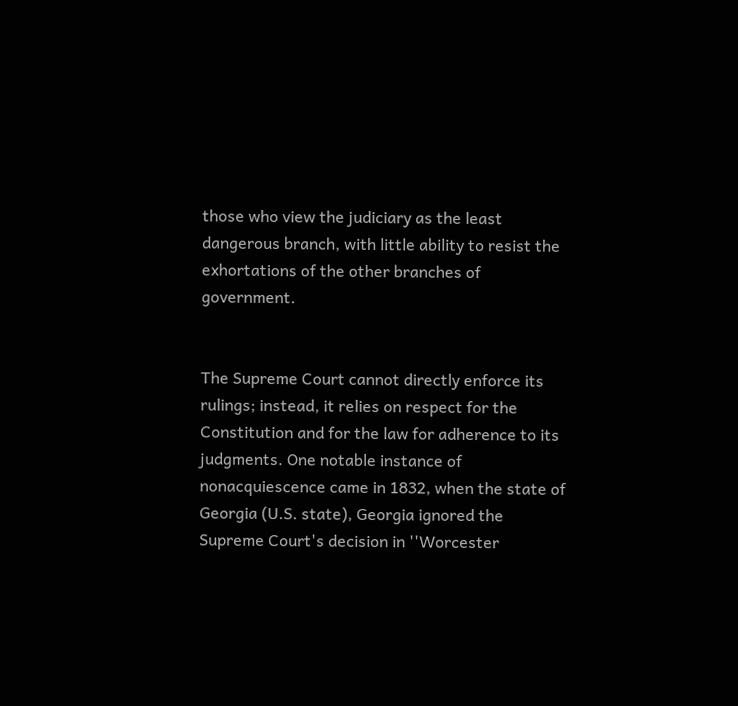those who view the judiciary as the least dangerous branch, with little ability to resist the exhortations of the other branches of government.


The Supreme Court cannot directly enforce its rulings; instead, it relies on respect for the Constitution and for the law for adherence to its judgments. One notable instance of nonacquiescence came in 1832, when the state of Georgia (U.S. state), Georgia ignored the Supreme Court's decision in ''Worcester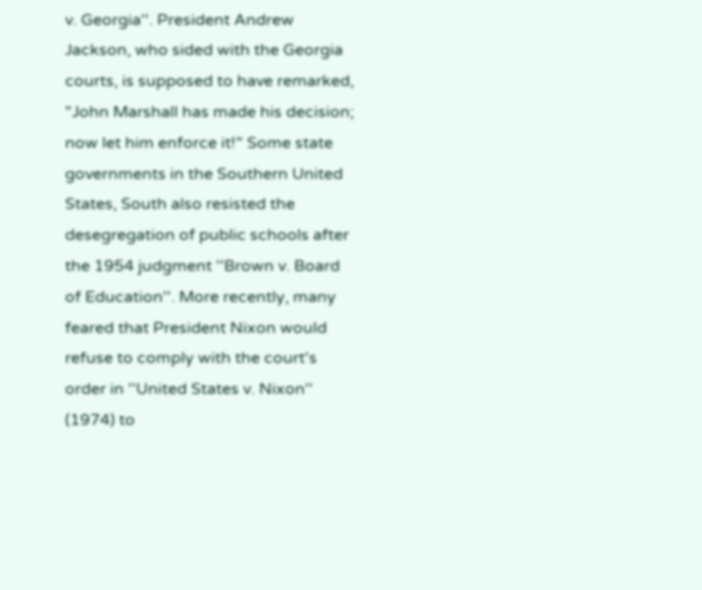v. Georgia''. President Andrew Jackson, who sided with the Georgia courts, is supposed to have remarked, "John Marshall has made his decision; now let him enforce it!" Some state governments in the Southern United States, South also resisted the desegregation of public schools after the 1954 judgment ''Brown v. Board of Education''. More recently, many feared that President Nixon would refuse to comply with the court's order in ''United States v. Nixon'' (1974) to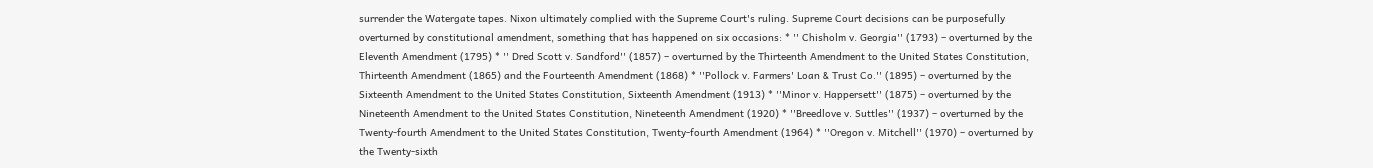surrender the Watergate tapes. Nixon ultimately complied with the Supreme Court's ruling. Supreme Court decisions can be purposefully overturned by constitutional amendment, something that has happened on six occasions: * '' Chisholm v. Georgia'' (1793) – overturned by the Eleventh Amendment (1795) * '' Dred Scott v. Sandford'' (1857) – overturned by the Thirteenth Amendment to the United States Constitution, Thirteenth Amendment (1865) and the Fourteenth Amendment (1868) * ''Pollock v. Farmers' Loan & Trust Co.'' (1895) – overturned by the Sixteenth Amendment to the United States Constitution, Sixteenth Amendment (1913) * ''Minor v. Happersett'' (1875) – overturned by the Nineteenth Amendment to the United States Constitution, Nineteenth Amendment (1920) * ''Breedlove v. Suttles'' (1937) – overturned by the Twenty-fourth Amendment to the United States Constitution, Twenty-fourth Amendment (1964) * ''Oregon v. Mitchell'' (1970) – overturned by the Twenty-sixth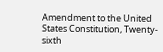Amendment to the United States Constitution, Twenty-sixth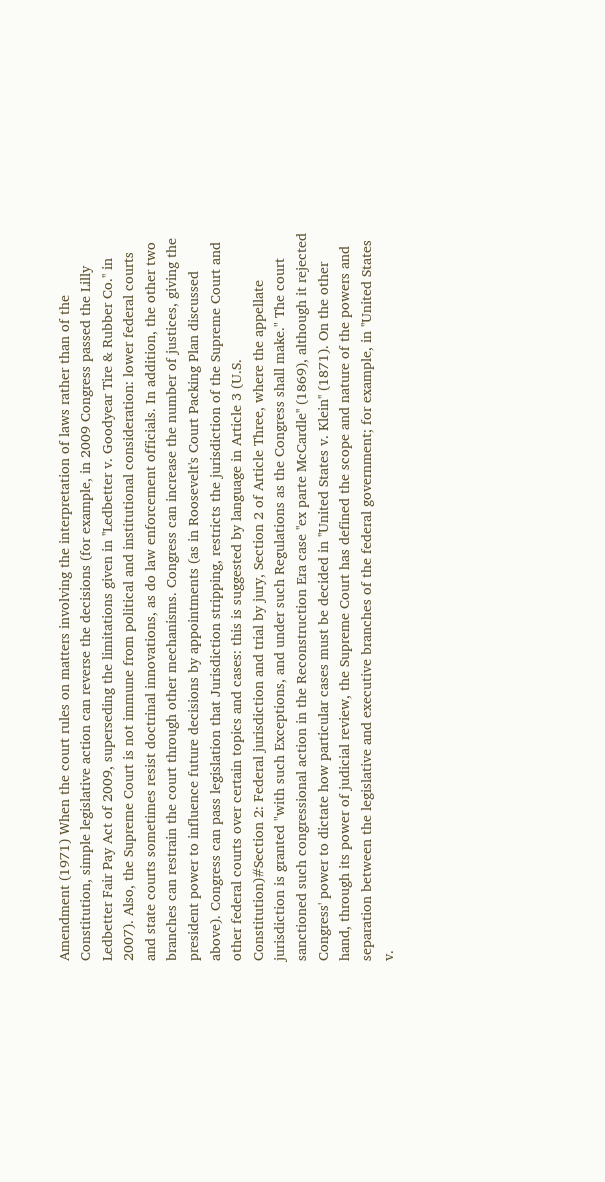Amendment (1971) When the court rules on matters involving the interpretation of laws rather than of the Constitution, simple legislative action can reverse the decisions (for example, in 2009 Congress passed the Lilly Ledbetter Fair Pay Act of 2009, superseding the limitations given in ''Ledbetter v. Goodyear Tire & Rubber Co.'' in 2007). Also, the Supreme Court is not immune from political and institutional consideration: lower federal courts and state courts sometimes resist doctrinal innovations, as do law enforcement officials. In addition, the other two branches can restrain the court through other mechanisms. Congress can increase the number of justices, giving the president power to influence future decisions by appointments (as in Roosevelt's Court Packing Plan discussed above). Congress can pass legislation that Jurisdiction stripping, restricts the jurisdiction of the Supreme Court and other federal courts over certain topics and cases: this is suggested by language in Article 3 (U.S. Constitution)#Section 2: Federal jurisdiction and trial by jury, Section 2 of Article Three, where the appellate jurisdiction is granted "with such Exceptions, and under such Regulations as the Congress shall make." The court sanctioned such congressional action in the Reconstruction Era case ''ex parte McCardle'' (1869), although it rejected Congress' power to dictate how particular cases must be decided in ''United States v. Klein'' (1871). On the other hand, through its power of judicial review, the Supreme Court has defined the scope and nature of the powers and separation between the legislative and executive branches of the federal government; for example, in ''United States v.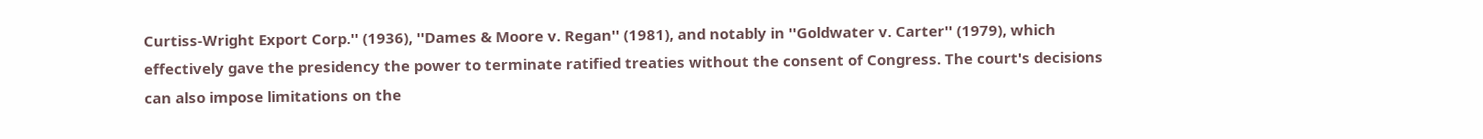Curtiss-Wright Export Corp.'' (1936), ''Dames & Moore v. Regan'' (1981), and notably in ''Goldwater v. Carter'' (1979), which effectively gave the presidency the power to terminate ratified treaties without the consent of Congress. The court's decisions can also impose limitations on the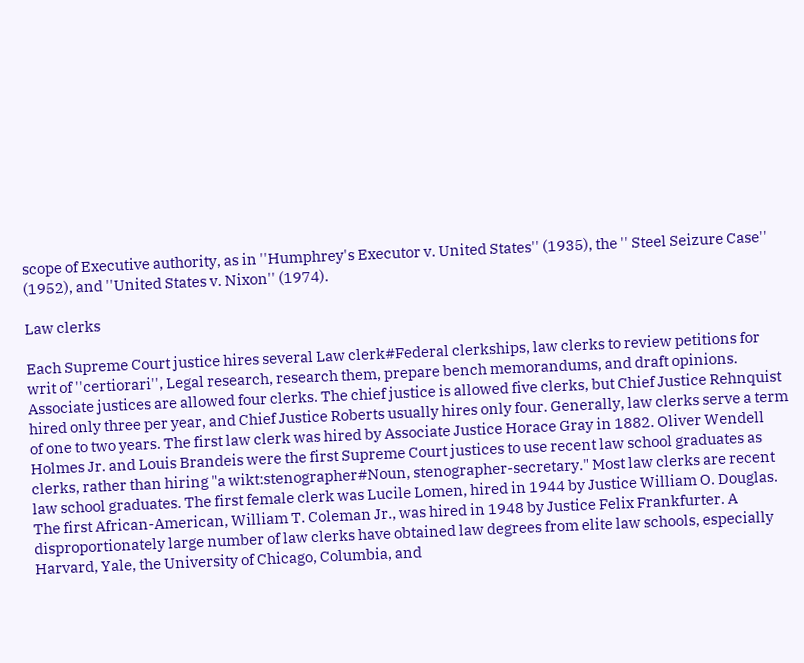scope of Executive authority, as in ''Humphrey's Executor v. United States'' (1935), the '' Steel Seizure Case'' (1952), and ''United States v. Nixon'' (1974).

Law clerks

Each Supreme Court justice hires several Law clerk#Federal clerkships, law clerks to review petitions for writ of ''certiorari'', Legal research, research them, prepare bench memorandums, and draft opinions. Associate justices are allowed four clerks. The chief justice is allowed five clerks, but Chief Justice Rehnquist hired only three per year, and Chief Justice Roberts usually hires only four. Generally, law clerks serve a term of one to two years. The first law clerk was hired by Associate Justice Horace Gray in 1882. Oliver Wendell Holmes Jr. and Louis Brandeis were the first Supreme Court justices to use recent law school graduates as clerks, rather than hiring "a wikt:stenographer#Noun, stenographer-secretary." Most law clerks are recent law school graduates. The first female clerk was Lucile Lomen, hired in 1944 by Justice William O. Douglas. The first African-American, William T. Coleman Jr., was hired in 1948 by Justice Felix Frankfurter. A disproportionately large number of law clerks have obtained law degrees from elite law schools, especially Harvard, Yale, the University of Chicago, Columbia, and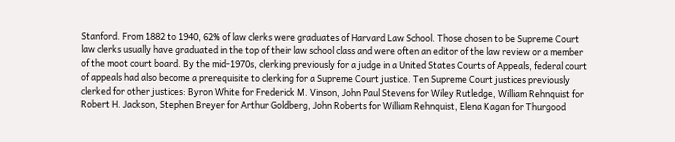Stanford. From 1882 to 1940, 62% of law clerks were graduates of Harvard Law School. Those chosen to be Supreme Court law clerks usually have graduated in the top of their law school class and were often an editor of the law review or a member of the moot court board. By the mid-1970s, clerking previously for a judge in a United States Courts of Appeals, federal court of appeals had also become a prerequisite to clerking for a Supreme Court justice. Ten Supreme Court justices previously clerked for other justices: Byron White for Frederick M. Vinson, John Paul Stevens for Wiley Rutledge, William Rehnquist for Robert H. Jackson, Stephen Breyer for Arthur Goldberg, John Roberts for William Rehnquist, Elena Kagan for Thurgood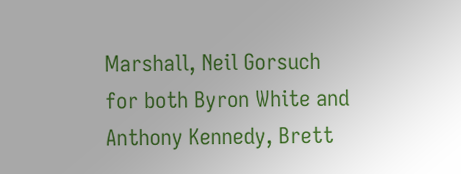Marshall, Neil Gorsuch for both Byron White and Anthony Kennedy, Brett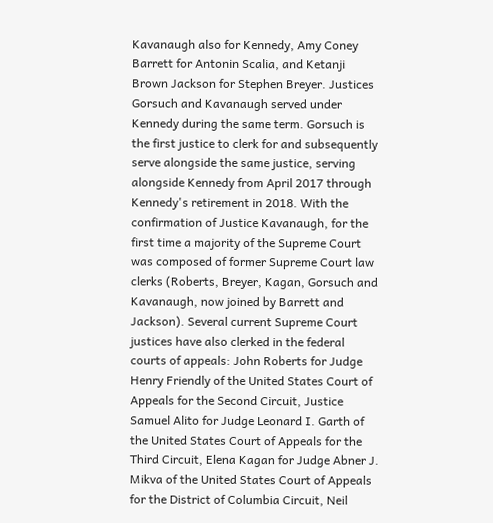Kavanaugh also for Kennedy, Amy Coney Barrett for Antonin Scalia, and Ketanji Brown Jackson for Stephen Breyer. Justices Gorsuch and Kavanaugh served under Kennedy during the same term. Gorsuch is the first justice to clerk for and subsequently serve alongside the same justice, serving alongside Kennedy from April 2017 through Kennedy's retirement in 2018. With the confirmation of Justice Kavanaugh, for the first time a majority of the Supreme Court was composed of former Supreme Court law clerks (Roberts, Breyer, Kagan, Gorsuch and Kavanaugh, now joined by Barrett and Jackson). Several current Supreme Court justices have also clerked in the federal courts of appeals: John Roberts for Judge Henry Friendly of the United States Court of Appeals for the Second Circuit, Justice Samuel Alito for Judge Leonard I. Garth of the United States Court of Appeals for the Third Circuit, Elena Kagan for Judge Abner J. Mikva of the United States Court of Appeals for the District of Columbia Circuit, Neil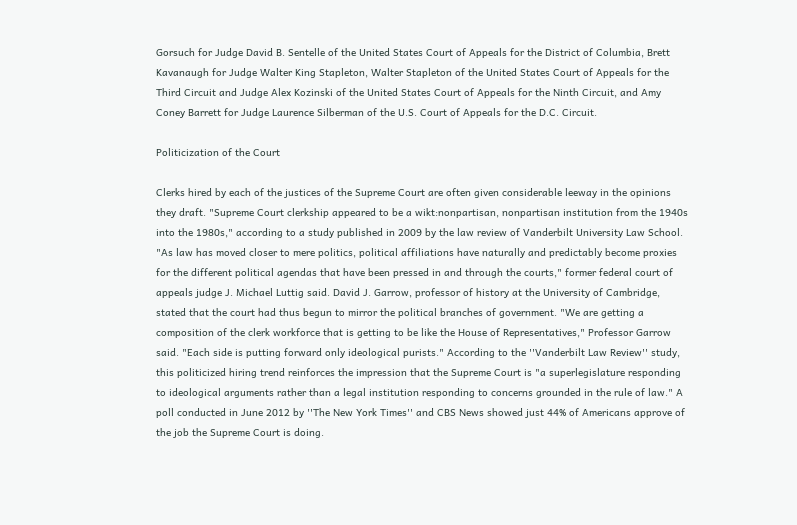Gorsuch for Judge David B. Sentelle of the United States Court of Appeals for the District of Columbia, Brett Kavanaugh for Judge Walter King Stapleton, Walter Stapleton of the United States Court of Appeals for the Third Circuit and Judge Alex Kozinski of the United States Court of Appeals for the Ninth Circuit, and Amy Coney Barrett for Judge Laurence Silberman of the U.S. Court of Appeals for the D.C. Circuit.

Politicization of the Court

Clerks hired by each of the justices of the Supreme Court are often given considerable leeway in the opinions they draft. "Supreme Court clerkship appeared to be a wikt:nonpartisan, nonpartisan institution from the 1940s into the 1980s," according to a study published in 2009 by the law review of Vanderbilt University Law School. "As law has moved closer to mere politics, political affiliations have naturally and predictably become proxies for the different political agendas that have been pressed in and through the courts," former federal court of appeals judge J. Michael Luttig said. David J. Garrow, professor of history at the University of Cambridge, stated that the court had thus begun to mirror the political branches of government. "We are getting a composition of the clerk workforce that is getting to be like the House of Representatives," Professor Garrow said. "Each side is putting forward only ideological purists." According to the ''Vanderbilt Law Review'' study, this politicized hiring trend reinforces the impression that the Supreme Court is "a superlegislature responding to ideological arguments rather than a legal institution responding to concerns grounded in the rule of law." A poll conducted in June 2012 by ''The New York Times'' and CBS News showed just 44% of Americans approve of the job the Supreme Court is doing.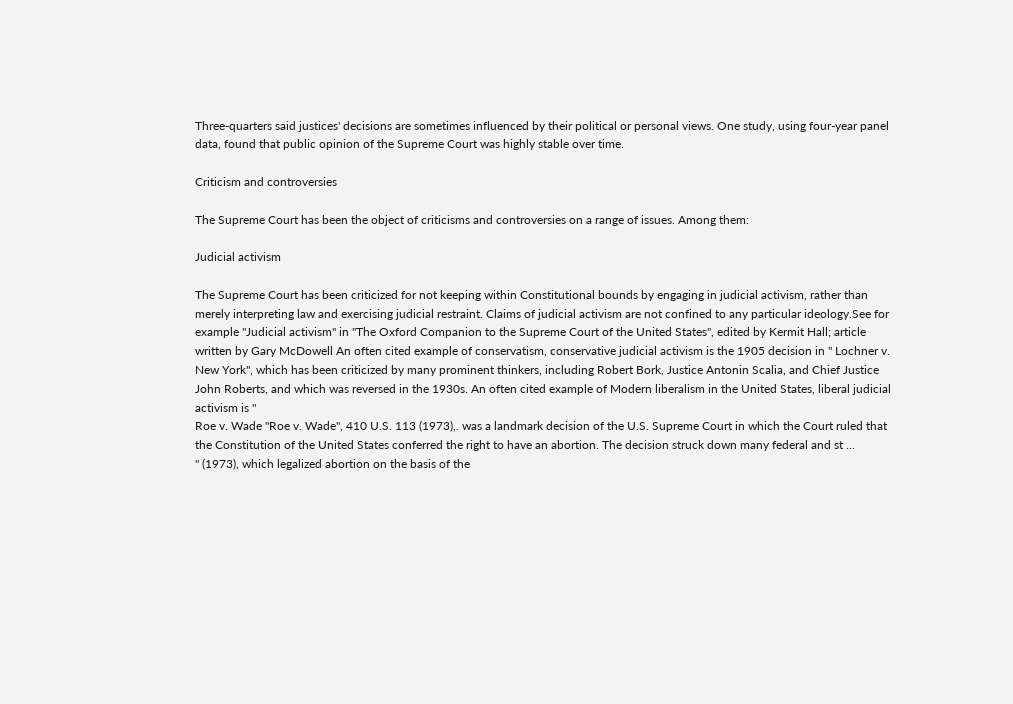Three-quarters said justices' decisions are sometimes influenced by their political or personal views. One study, using four-year panel data, found that public opinion of the Supreme Court was highly stable over time.

Criticism and controversies

The Supreme Court has been the object of criticisms and controversies on a range of issues. Among them:

Judicial activism

The Supreme Court has been criticized for not keeping within Constitutional bounds by engaging in judicial activism, rather than merely interpreting law and exercising judicial restraint. Claims of judicial activism are not confined to any particular ideology.See for example "Judicial activism" in ''The Oxford Companion to the Supreme Court of the United States'', edited by Kermit Hall; article written by Gary McDowell An often cited example of conservatism, conservative judicial activism is the 1905 decision in '' Lochner v. New York'', which has been criticized by many prominent thinkers, including Robert Bork, Justice Antonin Scalia, and Chief Justice John Roberts, and which was reversed in the 1930s. An often cited example of Modern liberalism in the United States, liberal judicial activism is ''
Roe v. Wade ''Roe v. Wade'', 410 U.S. 113 (1973),. was a landmark decision of the U.S. Supreme Court in which the Court ruled that the Constitution of the United States conferred the right to have an abortion. The decision struck down many federal and st ...
'' (1973), which legalized abortion on the basis of the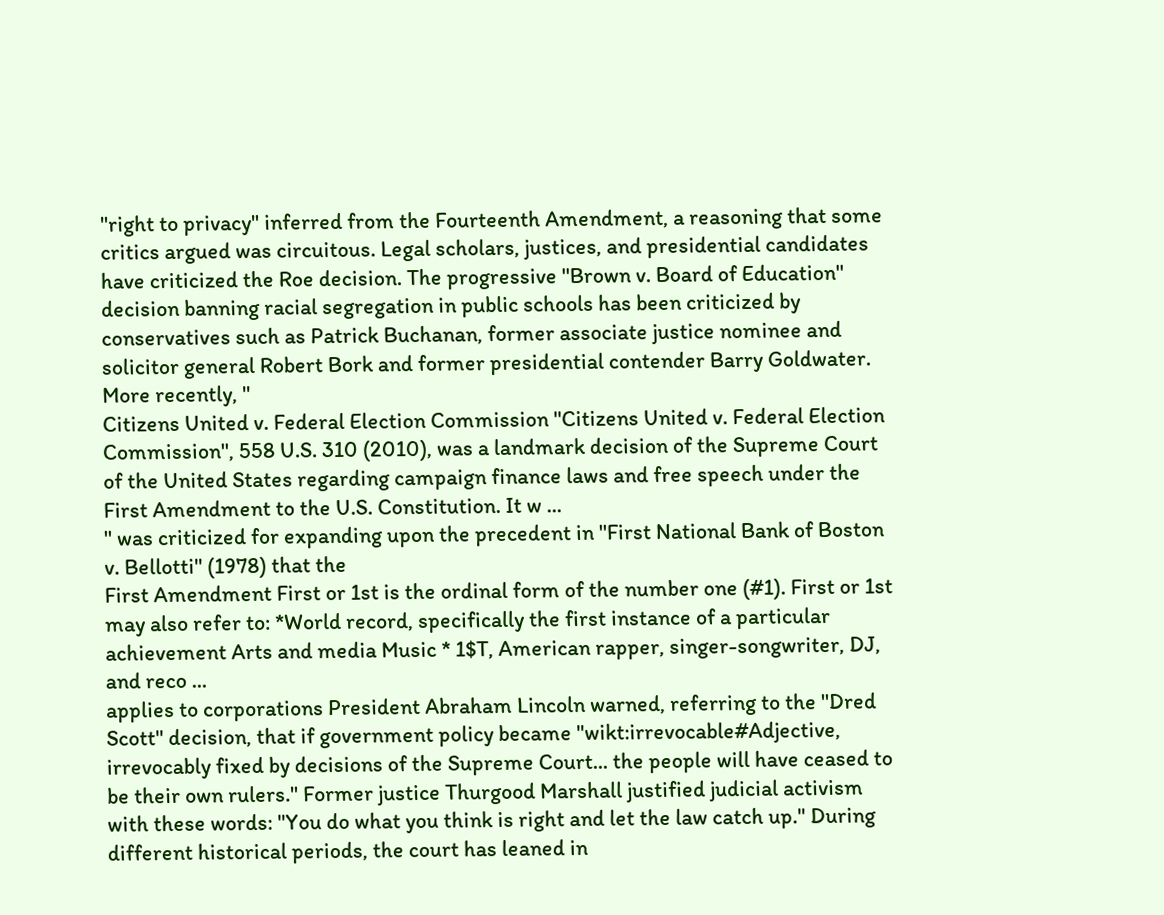"right to privacy" inferred from the Fourteenth Amendment, a reasoning that some critics argued was circuitous. Legal scholars, justices, and presidential candidates have criticized the Roe decision. The progressive ''Brown v. Board of Education'' decision banning racial segregation in public schools has been criticized by conservatives such as Patrick Buchanan, former associate justice nominee and solicitor general Robert Bork and former presidential contender Barry Goldwater. More recently, ''
Citizens United v. Federal Election Commission ''Citizens United v. Federal Election Commission'', 558 U.S. 310 (2010), was a landmark decision of the Supreme Court of the United States regarding campaign finance laws and free speech under the First Amendment to the U.S. Constitution. It w ...
'' was criticized for expanding upon the precedent in ''First National Bank of Boston v. Bellotti'' (1978) that the
First Amendment First or 1st is the ordinal form of the number one (#1). First or 1st may also refer to: *World record, specifically the first instance of a particular achievement Arts and media Music * 1$T, American rapper, singer-songwriter, DJ, and reco ...
applies to corporations President Abraham Lincoln warned, referring to the ''Dred Scott'' decision, that if government policy became "wikt:irrevocable#Adjective, irrevocably fixed by decisions of the Supreme Court... the people will have ceased to be their own rulers." Former justice Thurgood Marshall justified judicial activism with these words: "You do what you think is right and let the law catch up." During different historical periods, the court has leaned in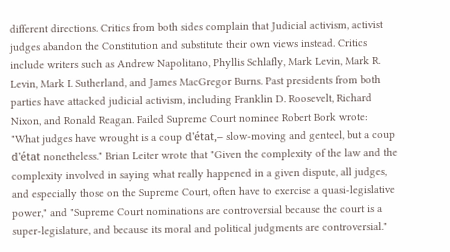different directions. Critics from both sides complain that Judicial activism, activist judges abandon the Constitution and substitute their own views instead. Critics include writers such as Andrew Napolitano, Phyllis Schlafly, Mark Levin, Mark R. Levin, Mark I. Sutherland, and James MacGregor Burns. Past presidents from both parties have attacked judicial activism, including Franklin D. Roosevelt, Richard Nixon, and Ronald Reagan. Failed Supreme Court nominee Robert Bork wrote: "What judges have wrought is a coup d'état,– slow-moving and genteel, but a coup d'état nonetheless." Brian Leiter wrote that "Given the complexity of the law and the complexity involved in saying what really happened in a given dispute, all judges, and especially those on the Supreme Court, often have to exercise a quasi-legislative power," and "Supreme Court nominations are controversial because the court is a super-legislature, and because its moral and political judgments are controversial."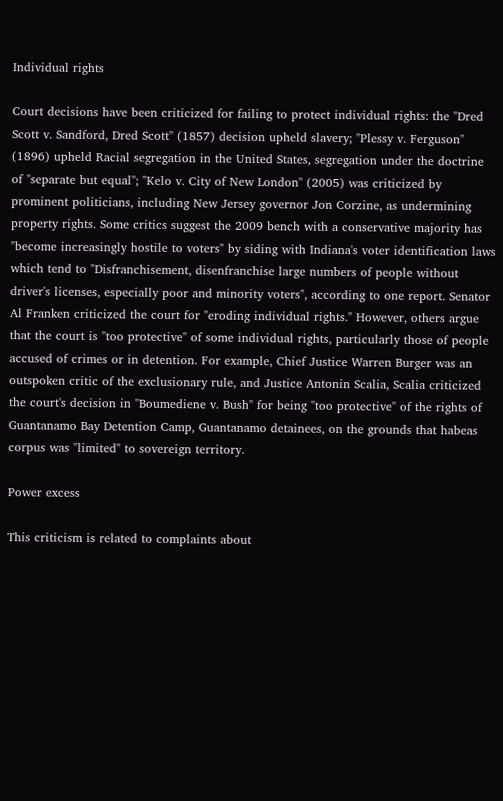Individual rights

Court decisions have been criticized for failing to protect individual rights: the ''Dred Scott v. Sandford, Dred Scott'' (1857) decision upheld slavery; ''Plessy v. Ferguson'' (1896) upheld Racial segregation in the United States, segregation under the doctrine of ''separate but equal''; ''Kelo v. City of New London'' (2005) was criticized by prominent politicians, including New Jersey governor Jon Corzine, as undermining property rights. Some critics suggest the 2009 bench with a conservative majority has "become increasingly hostile to voters" by siding with Indiana's voter identification laws which tend to "Disfranchisement, disenfranchise large numbers of people without driver's licenses, especially poor and minority voters", according to one report. Senator Al Franken criticized the court for "eroding individual rights." However, others argue that the court is ''too protective'' of some individual rights, particularly those of people accused of crimes or in detention. For example, Chief Justice Warren Burger was an outspoken critic of the exclusionary rule, and Justice Antonin Scalia, Scalia criticized the court's decision in ''Boumediene v. Bush'' for being ''too protective'' of the rights of Guantanamo Bay Detention Camp, Guantanamo detainees, on the grounds that habeas corpus was "limited" to sovereign territory.

Power excess

This criticism is related to complaints about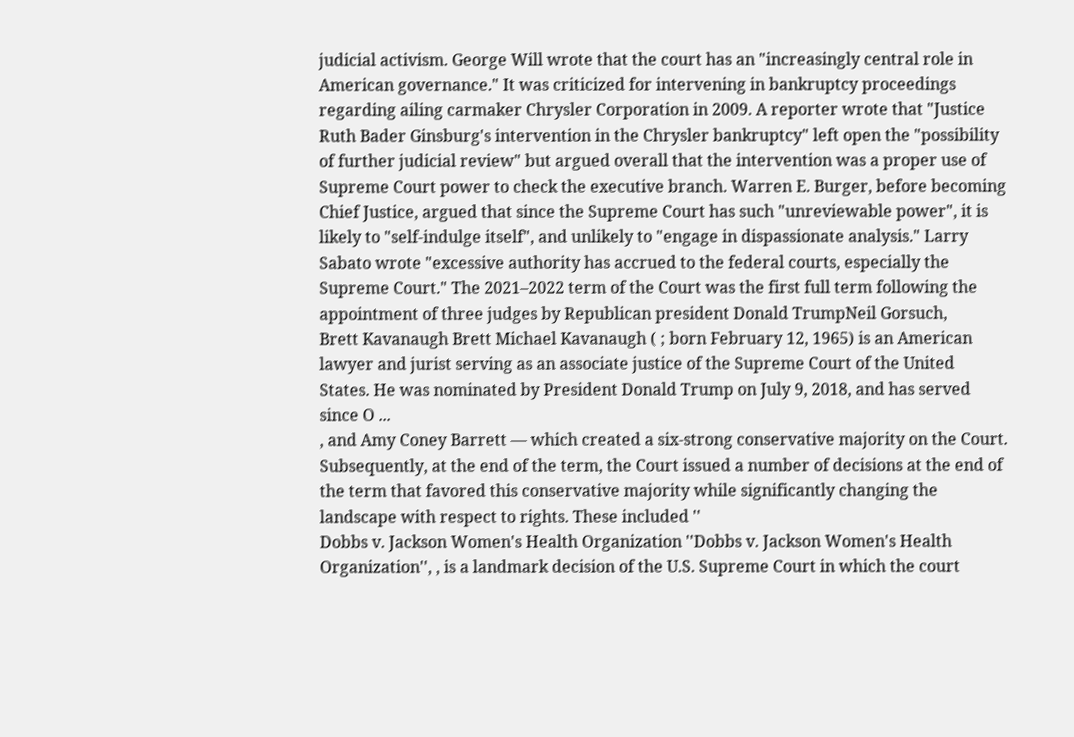judicial activism. George Will wrote that the court has an "increasingly central role in American governance." It was criticized for intervening in bankruptcy proceedings regarding ailing carmaker Chrysler Corporation in 2009. A reporter wrote that "Justice Ruth Bader Ginsburg's intervention in the Chrysler bankruptcy" left open the "possibility of further judicial review" but argued overall that the intervention was a proper use of Supreme Court power to check the executive branch. Warren E. Burger, before becoming Chief Justice, argued that since the Supreme Court has such "unreviewable power", it is likely to "self-indulge itself", and unlikely to "engage in dispassionate analysis." Larry Sabato wrote "excessive authority has accrued to the federal courts, especially the Supreme Court." The 2021–2022 term of the Court was the first full term following the appointment of three judges by Republican president Donald TrumpNeil Gorsuch,
Brett Kavanaugh Brett Michael Kavanaugh ( ; born February 12, 1965) is an American lawyer and jurist serving as an associate justice of the Supreme Court of the United States. He was nominated by President Donald Trump on July 9, 2018, and has served since O ...
, and Amy Coney Barrett — which created a six-strong conservative majority on the Court. Subsequently, at the end of the term, the Court issued a number of decisions at the end of the term that favored this conservative majority while significantly changing the landscape with respect to rights. These included ''
Dobbs v. Jackson Women's Health Organization ''Dobbs v. Jackson Women's Health Organization'', , is a landmark decision of the U.S. Supreme Court in which the court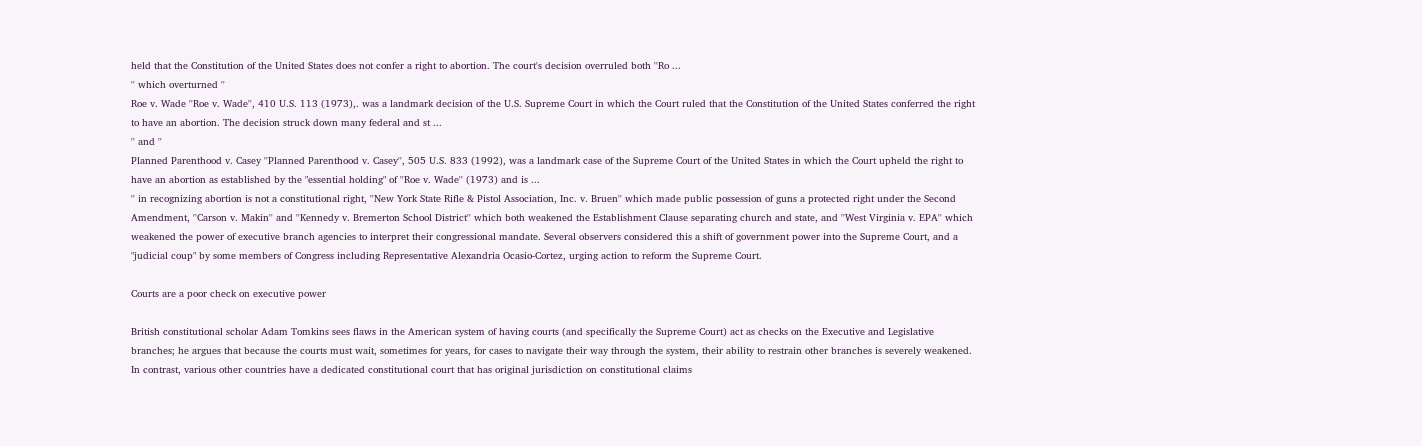held that the Constitution of the United States does not confer a right to abortion. The court's decision overruled both ''Ro ...
'' which overturned ''
Roe v. Wade ''Roe v. Wade'', 410 U.S. 113 (1973),. was a landmark decision of the U.S. Supreme Court in which the Court ruled that the Constitution of the United States conferred the right to have an abortion. The decision struck down many federal and st ...
'' and ''
Planned Parenthood v. Casey ''Planned Parenthood v. Casey'', 505 U.S. 833 (1992), was a landmark case of the Supreme Court of the United States in which the Court upheld the right to have an abortion as established by the "essential holding" of ''Roe v. Wade'' (1973) and is ...
'' in recognizing abortion is not a constitutional right, ''New York State Rifle & Pistol Association, Inc. v. Bruen'' which made public possession of guns a protected right under the Second Amendment, ''Carson v. Makin'' and ''Kennedy v. Bremerton School District'' which both weakened the Establishment Clause separating church and state, and ''West Virginia v. EPA'' which weakened the power of executive branch agencies to interpret their congressional mandate. Several observers considered this a shift of government power into the Supreme Court, and a "judicial coup" by some members of Congress including Representative Alexandria Ocasio-Cortez, urging action to reform the Supreme Court.

Courts are a poor check on executive power

British constitutional scholar Adam Tomkins sees flaws in the American system of having courts (and specifically the Supreme Court) act as checks on the Executive and Legislative branches; he argues that because the courts must wait, sometimes for years, for cases to navigate their way through the system, their ability to restrain other branches is severely weakened. In contrast, various other countries have a dedicated constitutional court that has original jurisdiction on constitutional claims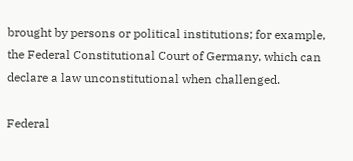brought by persons or political institutions; for example, the Federal Constitutional Court of Germany, which can declare a law unconstitutional when challenged.

Federal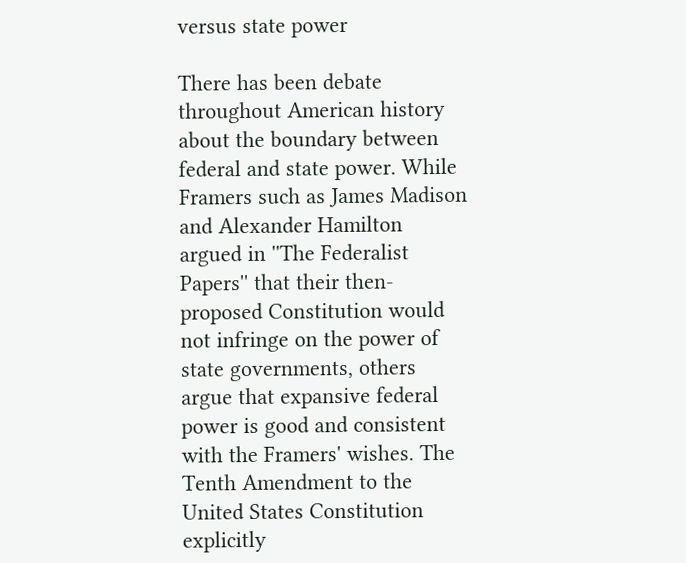versus state power

There has been debate throughout American history about the boundary between federal and state power. While Framers such as James Madison and Alexander Hamilton argued in ''The Federalist Papers'' that their then-proposed Constitution would not infringe on the power of state governments, others argue that expansive federal power is good and consistent with the Framers' wishes. The Tenth Amendment to the United States Constitution explicitly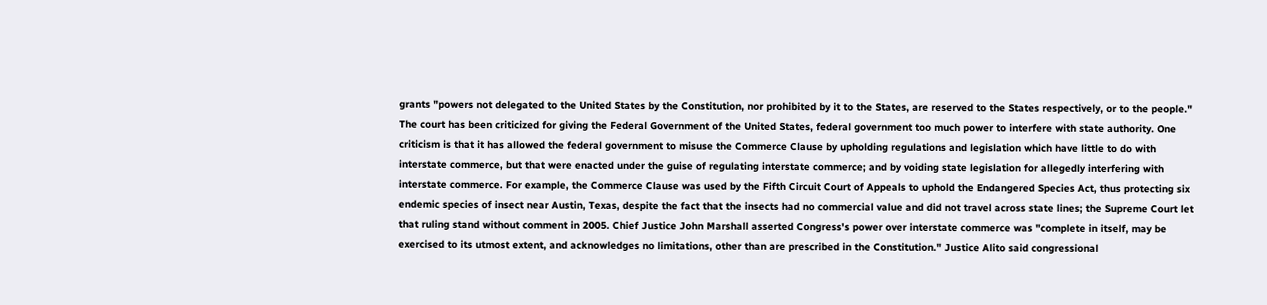grants "powers not delegated to the United States by the Constitution, nor prohibited by it to the States, are reserved to the States respectively, or to the people." The court has been criticized for giving the Federal Government of the United States, federal government too much power to interfere with state authority. One criticism is that it has allowed the federal government to misuse the Commerce Clause by upholding regulations and legislation which have little to do with interstate commerce, but that were enacted under the guise of regulating interstate commerce; and by voiding state legislation for allegedly interfering with interstate commerce. For example, the Commerce Clause was used by the Fifth Circuit Court of Appeals to uphold the Endangered Species Act, thus protecting six endemic species of insect near Austin, Texas, despite the fact that the insects had no commercial value and did not travel across state lines; the Supreme Court let that ruling stand without comment in 2005. Chief Justice John Marshall asserted Congress's power over interstate commerce was "complete in itself, may be exercised to its utmost extent, and acknowledges no limitations, other than are prescribed in the Constitution." Justice Alito said congressional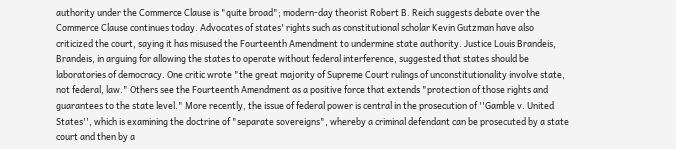authority under the Commerce Clause is "quite broad"; modern-day theorist Robert B. Reich suggests debate over the Commerce Clause continues today. Advocates of states' rights such as constitutional scholar Kevin Gutzman have also criticized the court, saying it has misused the Fourteenth Amendment to undermine state authority. Justice Louis Brandeis, Brandeis, in arguing for allowing the states to operate without federal interference, suggested that states should be laboratories of democracy. One critic wrote "the great majority of Supreme Court rulings of unconstitutionality involve state, not federal, law." Others see the Fourteenth Amendment as a positive force that extends "protection of those rights and guarantees to the state level." More recently, the issue of federal power is central in the prosecution of ''Gamble v. United States'', which is examining the doctrine of "separate sovereigns", whereby a criminal defendant can be prosecuted by a state court and then by a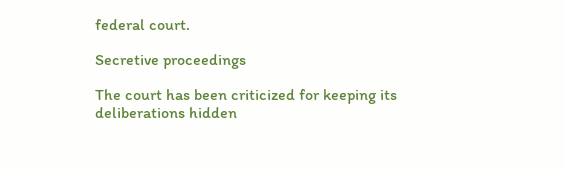federal court.

Secretive proceedings

The court has been criticized for keeping its deliberations hidden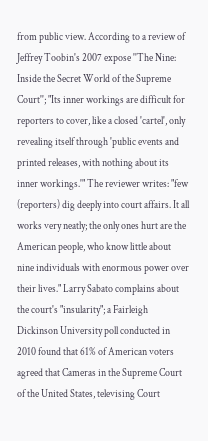from public view. According to a review of Jeffrey Toobin's 2007 expose ''The Nine: Inside the Secret World of the Supreme Court''; "Its inner workings are difficult for reporters to cover, like a closed 'cartel', only revealing itself through 'public events and printed releases, with nothing about its inner workings.'" The reviewer writes: "few (reporters) dig deeply into court affairs. It all works very neatly; the only ones hurt are the American people, who know little about nine individuals with enormous power over their lives." Larry Sabato complains about the court's "insularity"; a Fairleigh Dickinson University poll conducted in 2010 found that 61% of American voters agreed that Cameras in the Supreme Court of the United States, televising Court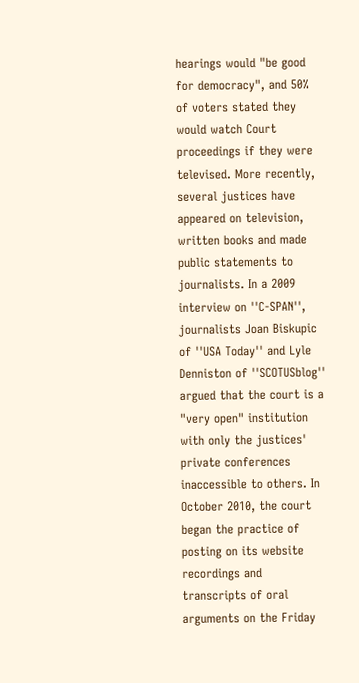hearings would "be good for democracy", and 50% of voters stated they would watch Court proceedings if they were televised. More recently, several justices have appeared on television, written books and made public statements to journalists. In a 2009 interview on ''C-SPAN'', journalists Joan Biskupic of ''USA Today'' and Lyle Denniston of ''SCOTUSblog'' argued that the court is a "very open" institution with only the justices' private conferences inaccessible to others. In October 2010, the court began the practice of posting on its website recordings and transcripts of oral arguments on the Friday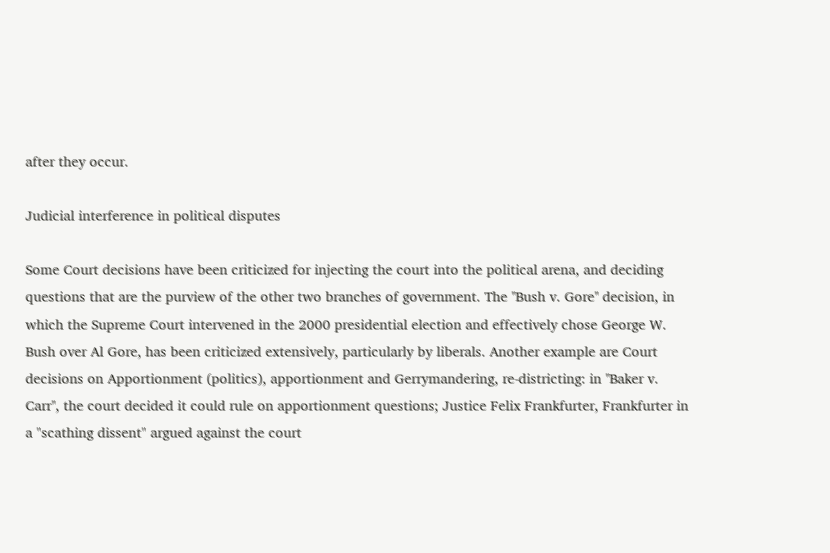after they occur.

Judicial interference in political disputes

Some Court decisions have been criticized for injecting the court into the political arena, and deciding questions that are the purview of the other two branches of government. The ''Bush v. Gore'' decision, in which the Supreme Court intervened in the 2000 presidential election and effectively chose George W. Bush over Al Gore, has been criticized extensively, particularly by liberals. Another example are Court decisions on Apportionment (politics), apportionment and Gerrymandering, re-districting: in ''Baker v. Carr'', the court decided it could rule on apportionment questions; Justice Felix Frankfurter, Frankfurter in a "scathing dissent" argued against the court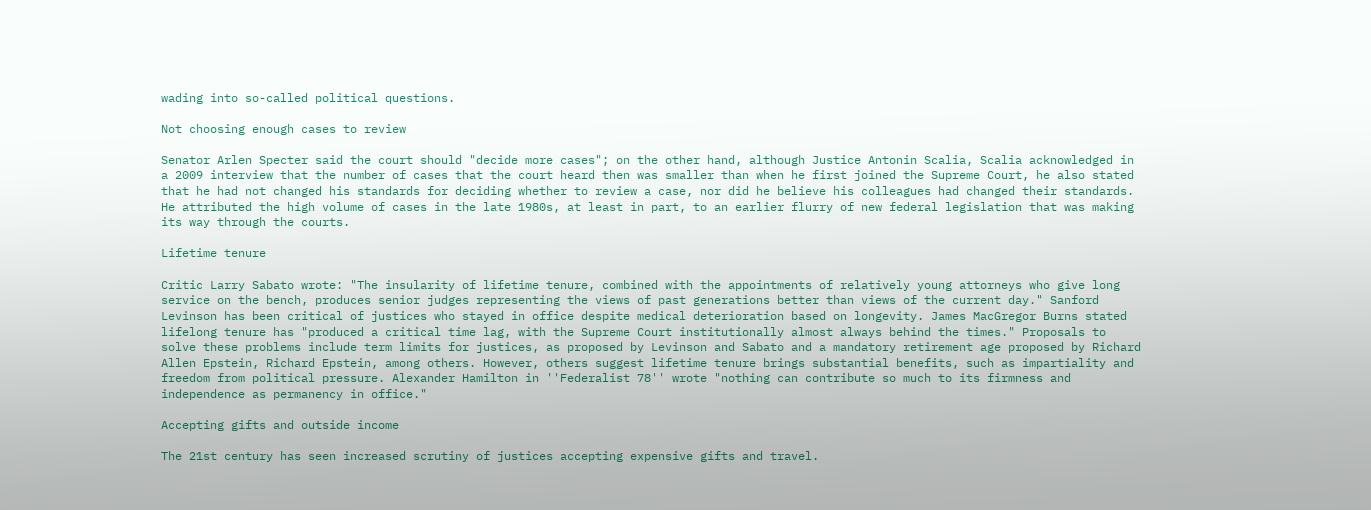wading into so-called political questions.

Not choosing enough cases to review

Senator Arlen Specter said the court should "decide more cases"; on the other hand, although Justice Antonin Scalia, Scalia acknowledged in a 2009 interview that the number of cases that the court heard then was smaller than when he first joined the Supreme Court, he also stated that he had not changed his standards for deciding whether to review a case, nor did he believe his colleagues had changed their standards. He attributed the high volume of cases in the late 1980s, at least in part, to an earlier flurry of new federal legislation that was making its way through the courts.

Lifetime tenure

Critic Larry Sabato wrote: "The insularity of lifetime tenure, combined with the appointments of relatively young attorneys who give long service on the bench, produces senior judges representing the views of past generations better than views of the current day." Sanford Levinson has been critical of justices who stayed in office despite medical deterioration based on longevity. James MacGregor Burns stated lifelong tenure has "produced a critical time lag, with the Supreme Court institutionally almost always behind the times." Proposals to solve these problems include term limits for justices, as proposed by Levinson and Sabato and a mandatory retirement age proposed by Richard Allen Epstein, Richard Epstein, among others. However, others suggest lifetime tenure brings substantial benefits, such as impartiality and freedom from political pressure. Alexander Hamilton in ''Federalist 78'' wrote "nothing can contribute so much to its firmness and independence as permanency in office."

Accepting gifts and outside income

The 21st century has seen increased scrutiny of justices accepting expensive gifts and travel.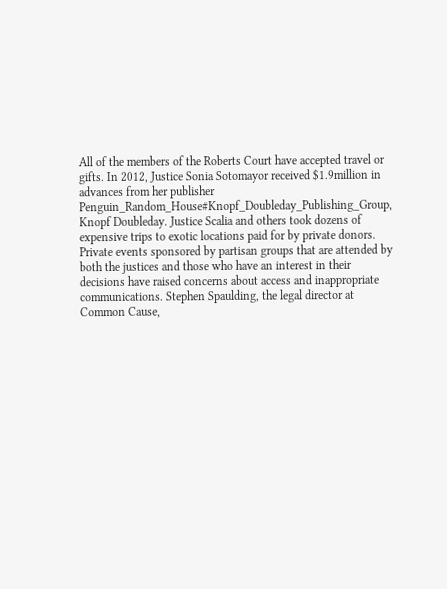All of the members of the Roberts Court have accepted travel or gifts. In 2012, Justice Sonia Sotomayor received $1.9million in advances from her publisher Penguin_Random_House#Knopf_Doubleday_Publishing_Group, Knopf Doubleday. Justice Scalia and others took dozens of expensive trips to exotic locations paid for by private donors. Private events sponsored by partisan groups that are attended by both the justices and those who have an interest in their decisions have raised concerns about access and inappropriate communications. Stephen Spaulding, the legal director at Common Cause,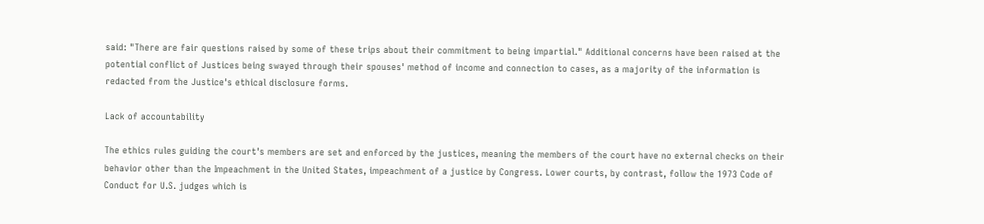said: "There are fair questions raised by some of these trips about their commitment to being impartial." Additional concerns have been raised at the potential conflict of Justices being swayed through their spouses' method of income and connection to cases, as a majority of the information is redacted from the Justice's ethical disclosure forms.

Lack of accountability

The ethics rules guiding the court's members are set and enforced by the justices, meaning the members of the court have no external checks on their behavior other than the Impeachment in the United States, impeachment of a justice by Congress. Lower courts, by contrast, follow the 1973 Code of Conduct for U.S. judges which is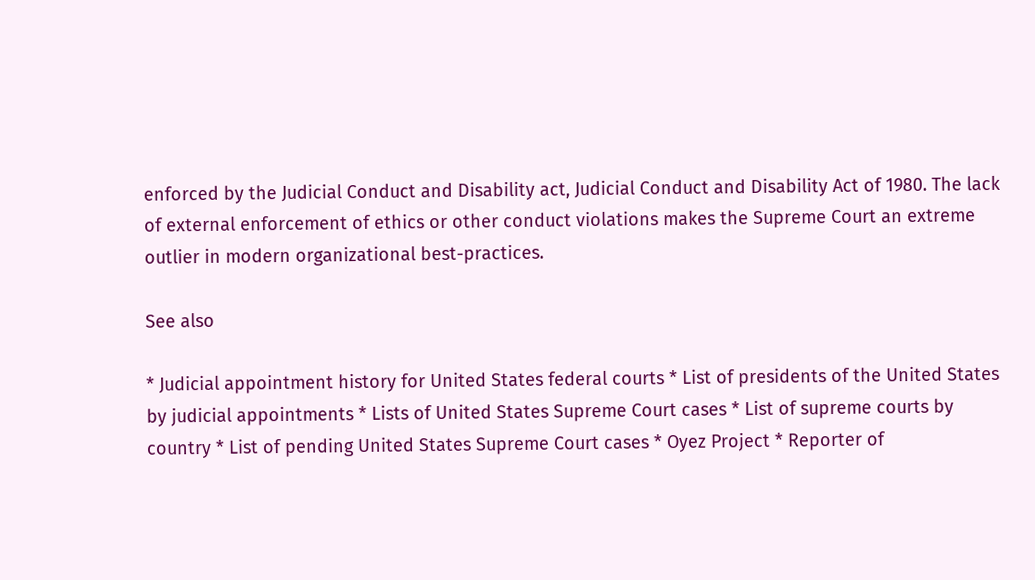enforced by the Judicial Conduct and Disability act, Judicial Conduct and Disability Act of 1980. The lack of external enforcement of ethics or other conduct violations makes the Supreme Court an extreme outlier in modern organizational best-practices.

See also

* Judicial appointment history for United States federal courts * List of presidents of the United States by judicial appointments * Lists of United States Supreme Court cases * List of supreme courts by country * List of pending United States Supreme Court cases * Oyez Project * Reporter of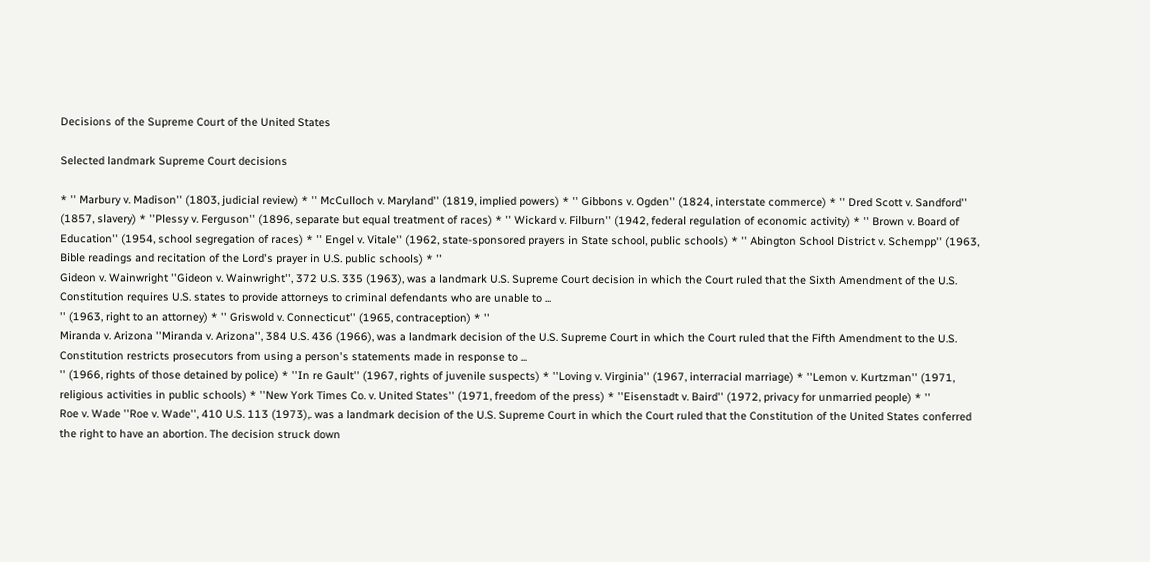Decisions of the Supreme Court of the United States

Selected landmark Supreme Court decisions

* '' Marbury v. Madison'' (1803, judicial review) * '' McCulloch v. Maryland'' (1819, implied powers) * '' Gibbons v. Ogden'' (1824, interstate commerce) * '' Dred Scott v. Sandford'' (1857, slavery) * ''Plessy v. Ferguson'' (1896, separate but equal treatment of races) * '' Wickard v. Filburn'' (1942, federal regulation of economic activity) * '' Brown v. Board of Education'' (1954, school segregation of races) * '' Engel v. Vitale'' (1962, state-sponsored prayers in State school, public schools) * '' Abington School District v. Schempp'' (1963, Bible readings and recitation of the Lord's prayer in U.S. public schools) * ''
Gideon v. Wainwright ''Gideon v. Wainwright'', 372 U.S. 335 (1963), was a landmark U.S. Supreme Court decision in which the Court ruled that the Sixth Amendment of the U.S. Constitution requires U.S. states to provide attorneys to criminal defendants who are unable to ...
'' (1963, right to an attorney) * '' Griswold v. Connecticut'' (1965, contraception) * ''
Miranda v. Arizona ''Miranda v. Arizona'', 384 U.S. 436 (1966), was a landmark decision of the U.S. Supreme Court in which the Court ruled that the Fifth Amendment to the U.S. Constitution restricts prosecutors from using a person's statements made in response to ...
'' (1966, rights of those detained by police) * ''In re Gault'' (1967, rights of juvenile suspects) * ''Loving v. Virginia'' (1967, interracial marriage) * ''Lemon v. Kurtzman'' (1971, religious activities in public schools) * ''New York Times Co. v. United States'' (1971, freedom of the press) * ''Eisenstadt v. Baird'' (1972, privacy for unmarried people) * ''
Roe v. Wade ''Roe v. Wade'', 410 U.S. 113 (1973),. was a landmark decision of the U.S. Supreme Court in which the Court ruled that the Constitution of the United States conferred the right to have an abortion. The decision struck down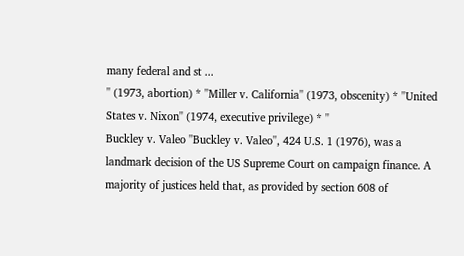many federal and st ...
'' (1973, abortion) * ''Miller v. California'' (1973, obscenity) * ''United States v. Nixon'' (1974, executive privilege) * ''
Buckley v. Valeo ''Buckley v. Valeo'', 424 U.S. 1 (1976), was a landmark decision of the US Supreme Court on campaign finance. A majority of justices held that, as provided by section 608 of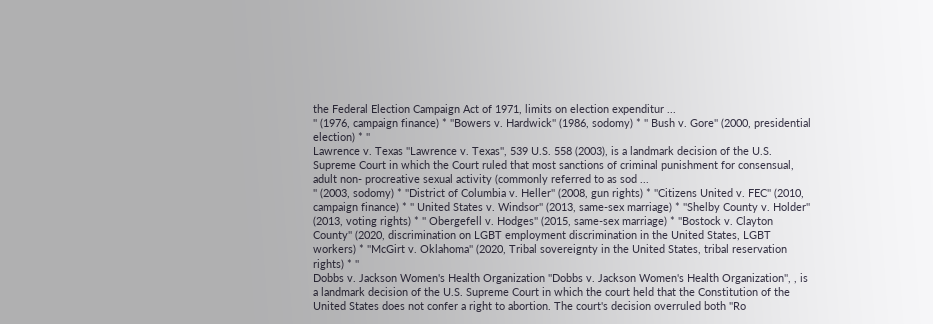the Federal Election Campaign Act of 1971, limits on election expenditur ...
'' (1976, campaign finance) * ''Bowers v. Hardwick'' (1986, sodomy) * '' Bush v. Gore'' (2000, presidential election) * ''
Lawrence v. Texas ''Lawrence v. Texas'', 539 U.S. 558 (2003), is a landmark decision of the U.S. Supreme Court in which the Court ruled that most sanctions of criminal punishment for consensual, adult non- procreative sexual activity (commonly referred to as sod ...
'' (2003, sodomy) * ''District of Columbia v. Heller'' (2008, gun rights) * ''Citizens United v. FEC'' (2010, campaign finance) * '' United States v. Windsor'' (2013, same-sex marriage) * ''Shelby County v. Holder'' (2013, voting rights) * '' Obergefell v. Hodges'' (2015, same-sex marriage) * ''Bostock v. Clayton County'' (2020, discrimination on LGBT employment discrimination in the United States, LGBT workers) * ''McGirt v. Oklahoma'' (2020, Tribal sovereignty in the United States, tribal reservation rights) * ''
Dobbs v. Jackson Women's Health Organization ''Dobbs v. Jackson Women's Health Organization'', , is a landmark decision of the U.S. Supreme Court in which the court held that the Constitution of the United States does not confer a right to abortion. The court's decision overruled both ''Ro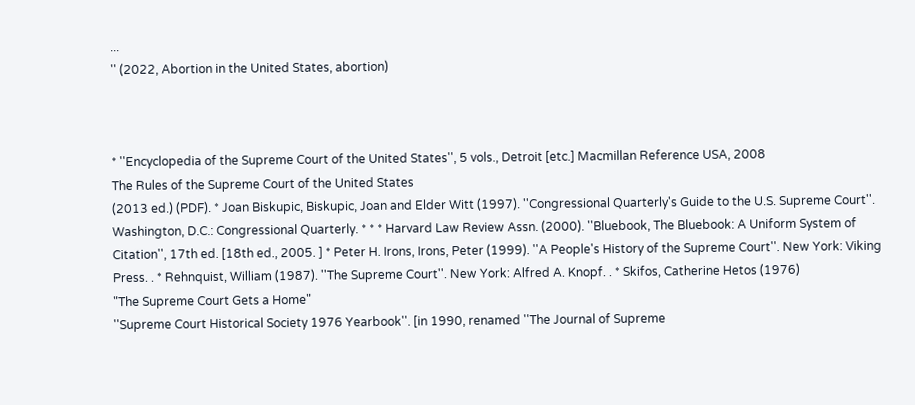...
'' (2022, Abortion in the United States, abortion)



* ''Encyclopedia of the Supreme Court of the United States'', 5 vols., Detroit [etc.] Macmillan Reference USA, 2008
The Rules of the Supreme Court of the United States
(2013 ed.) (PDF). * Joan Biskupic, Biskupic, Joan and Elder Witt (1997). ''Congressional Quarterly's Guide to the U.S. Supreme Court''. Washington, D.C.: Congressional Quarterly. * * * Harvard Law Review Assn. (2000). ''Bluebook, The Bluebook: A Uniform System of Citation'', 17th ed. [18th ed., 2005. ] * Peter H. Irons, Irons, Peter (1999). ''A People's History of the Supreme Court''. New York: Viking Press. . * Rehnquist, William (1987). ''The Supreme Court''. New York: Alfred A. Knopf. . * Skifos, Catherine Hetos (1976)
"The Supreme Court Gets a Home"
''Supreme Court Historical Society 1976 Yearbook''. [in 1990, renamed ''The Journal of Supreme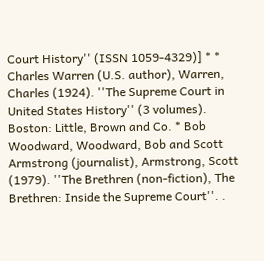Court History'' (ISSN 1059-4329)] * * Charles Warren (U.S. author), Warren, Charles (1924). ''The Supreme Court in United States History'' (3 volumes). Boston: Little, Brown and Co. * Bob Woodward, Woodward, Bob and Scott Armstrong (journalist), Armstrong, Scott (1979). ''The Brethren (non-fiction), The Brethren: Inside the Supreme Court''. .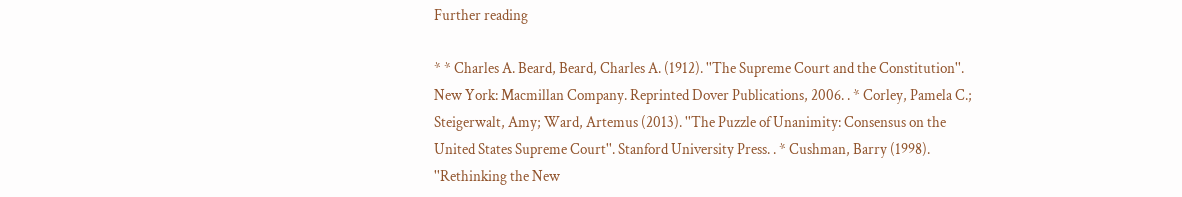Further reading

* * Charles A. Beard, Beard, Charles A. (1912). ''The Supreme Court and the Constitution''. New York: Macmillan Company. Reprinted Dover Publications, 2006. . * Corley, Pamela C.; Steigerwalt, Amy; Ward, Artemus (2013). ''The Puzzle of Unanimity: Consensus on the United States Supreme Court''. Stanford University Press. . * Cushman, Barry (1998). ''Rethinking the New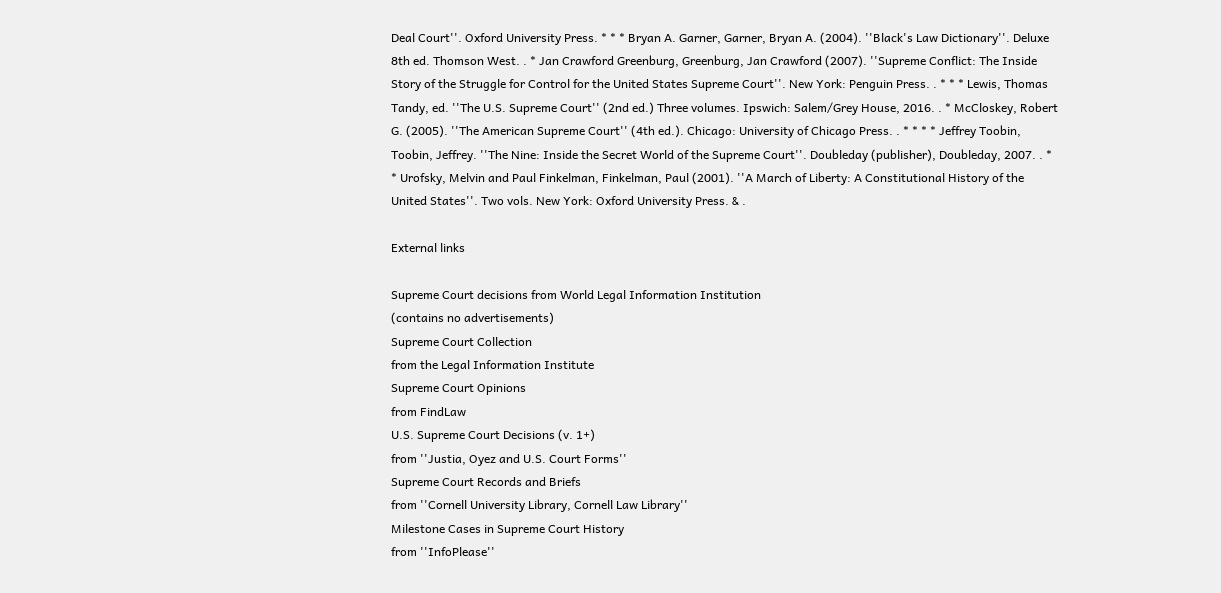Deal Court''. Oxford University Press. * * * Bryan A. Garner, Garner, Bryan A. (2004). ''Black's Law Dictionary''. Deluxe 8th ed. Thomson West. . * Jan Crawford Greenburg, Greenburg, Jan Crawford (2007). ''Supreme Conflict: The Inside Story of the Struggle for Control for the United States Supreme Court''. New York: Penguin Press. . * * * Lewis, Thomas Tandy, ed. ''The U.S. Supreme Court'' (2nd ed.) Three volumes. Ipswich: Salem/Grey House, 2016. . * McCloskey, Robert G. (2005). ''The American Supreme Court'' (4th ed.). Chicago: University of Chicago Press. . * * * * Jeffrey Toobin, Toobin, Jeffrey. ''The Nine: Inside the Secret World of the Supreme Court''. Doubleday (publisher), Doubleday, 2007. . * * Urofsky, Melvin and Paul Finkelman, Finkelman, Paul (2001). ''A March of Liberty: A Constitutional History of the United States''. Two vols. New York: Oxford University Press. & .

External links

Supreme Court decisions from World Legal Information Institution
(contains no advertisements)
Supreme Court Collection
from the Legal Information Institute
Supreme Court Opinions
from FindLaw
U.S. Supreme Court Decisions (v. 1+)
from ''Justia, Oyez and U.S. Court Forms''
Supreme Court Records and Briefs
from ''Cornell University Library, Cornell Law Library''
Milestone Cases in Supreme Court History
from ''InfoPlease''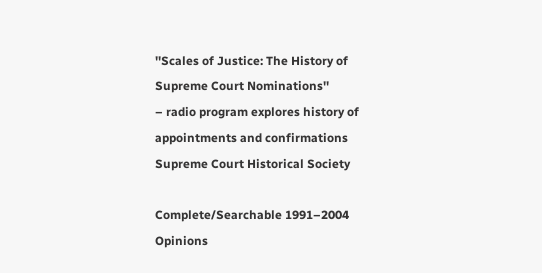''Scales of Justice: The History of Supreme Court Nominations''
– radio program explores history of appointments and confirmations
Supreme Court Historical Society

Complete/Searchable 1991–2004 Opinions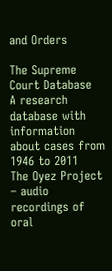and Orders

The Supreme Court Database
A research database with information about cases from 1946 to 2011
The Oyez Project
– audio recordings of oral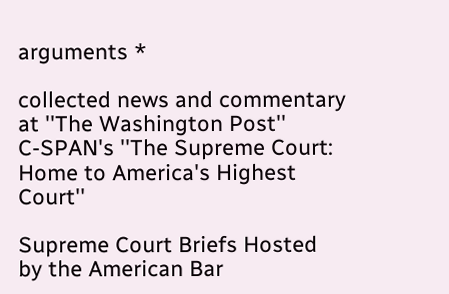arguments *

collected news and commentary at ''The Washington Post''
C-SPAN's ''The Supreme Court: Home to America's Highest Court''

Supreme Court Briefs Hosted by the American Bar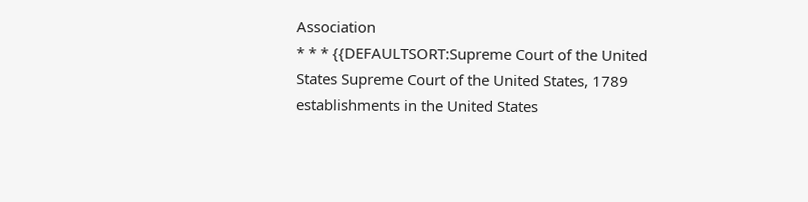Association
* * * {{DEFAULTSORT:Supreme Court of the United States Supreme Court of the United States, 1789 establishments in the United States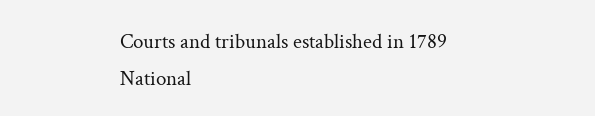Courts and tribunals established in 1789 National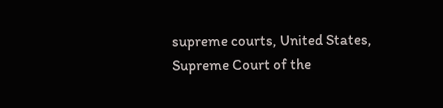supreme courts, United States, Supreme Court of the